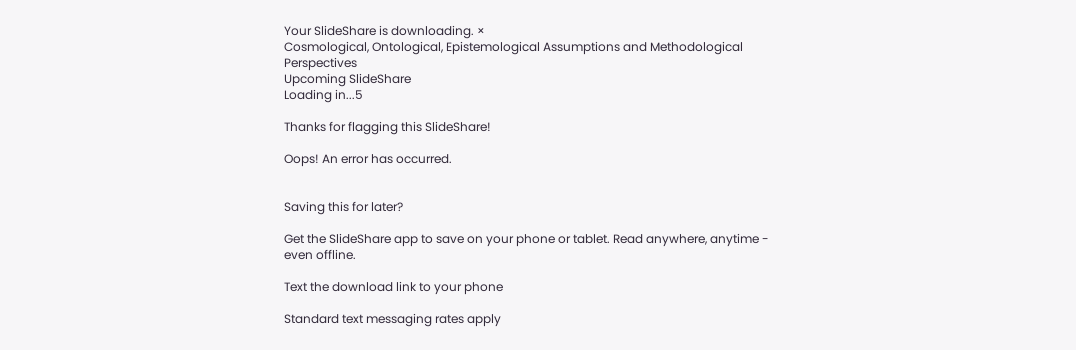Your SlideShare is downloading. ×
Cosmological, Ontological, Epistemological Assumptions and Methodological Perspectives
Upcoming SlideShare
Loading in...5

Thanks for flagging this SlideShare!

Oops! An error has occurred.


Saving this for later?

Get the SlideShare app to save on your phone or tablet. Read anywhere, anytime - even offline.

Text the download link to your phone

Standard text messaging rates apply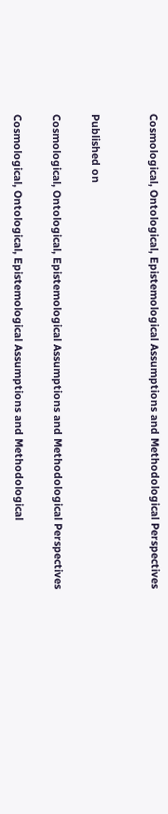Cosmological, Ontological, Epistemological Assumptions and Methodological Perspectives


Published on

Cosmological, Ontological, Epistemological Assumptions and Methodological Perspectives

Cosmological, Ontological, Epistemological Assumptions and Methodological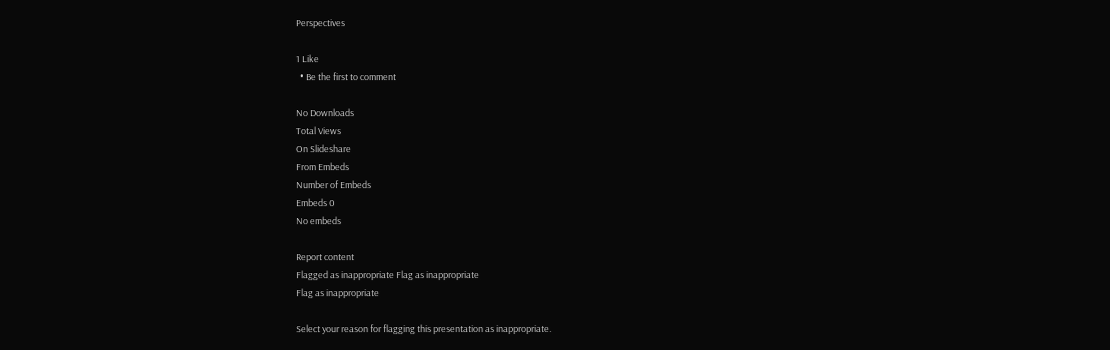Perspectives

1 Like
  • Be the first to comment

No Downloads
Total Views
On Slideshare
From Embeds
Number of Embeds
Embeds 0
No embeds

Report content
Flagged as inappropriate Flag as inappropriate
Flag as inappropriate

Select your reason for flagging this presentation as inappropriate.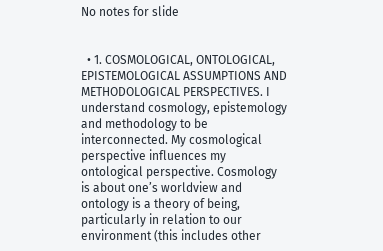No notes for slide


  • 1. COSMOLOGICAL, ONTOLOGICAL, EPISTEMOLOGICAL ASSUMPTIONS AND METHODOLOGICAL PERSPECTIVES. I understand cosmology, epistemology and methodology to be interconnected. My cosmological perspective influences my ontological perspective. Cosmology is about one’s worldview and ontology is a theory of being, particularly in relation to our environment (this includes other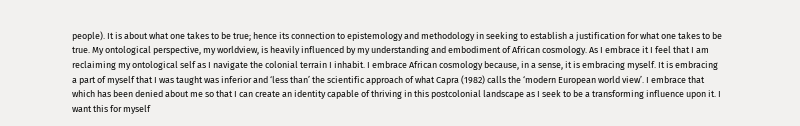people). It is about what one takes to be true; hence its connection to epistemology and methodology in seeking to establish a justification for what one takes to be true. My ontological perspective, my worldview, is heavily influenced by my understanding and embodiment of African cosmology. As I embrace it I feel that I am reclaiming my ontological self as I navigate the colonial terrain I inhabit. I embrace African cosmology because, in a sense, it is embracing myself. It is embracing a part of myself that I was taught was inferior and ‘less than’ the scientific approach of what Capra (1982) calls the ‘modern European world view’. I embrace that which has been denied about me so that I can create an identity capable of thriving in this postcolonial landscape as I seek to be a transforming influence upon it. I want this for myself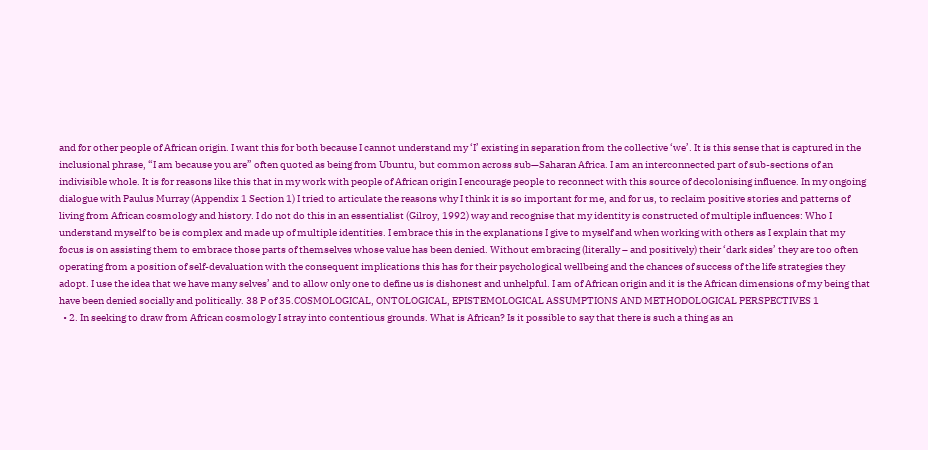and for other people of African origin. I want this for both because I cannot understand my ‘I’ existing in separation from the collective ‘we’. It is this sense that is captured in the inclusional phrase, “I am because you are” often quoted as being from Ubuntu, but common across sub—Saharan Africa. I am an interconnected part of sub-sections of an indivisible whole. It is for reasons like this that in my work with people of African origin I encourage people to reconnect with this source of decolonising influence. In my ongoing dialogue with Paulus Murray (Appendix 1 Section 1) I tried to articulate the reasons why I think it is so important for me, and for us, to reclaim positive stories and patterns of living from African cosmology and history. I do not do this in an essentialist (Gilroy, 1992) way and recognise that my identity is constructed of multiple influences: Who I understand myself to be is complex and made up of multiple identities. I embrace this in the explanations I give to myself and when working with others as I explain that my focus is on assisting them to embrace those parts of themselves whose value has been denied. Without embracing (literally – and positively) their ‘dark sides’ they are too often operating from a position of self-devaluation with the consequent implications this has for their psychological wellbeing and the chances of success of the life strategies they adopt. I use the idea that we have many selves’ and to allow only one to define us is dishonest and unhelpful. I am of African origin and it is the African dimensions of my being that have been denied socially and politically. 38 P of 35.COSMOLOGICAL, ONTOLOGICAL, EPISTEMOLOGICAL ASSUMPTIONS AND METHODOLOGICAL PERSPECTIVES 1
  • 2. In seeking to draw from African cosmology I stray into contentious grounds. What is African? Is it possible to say that there is such a thing as an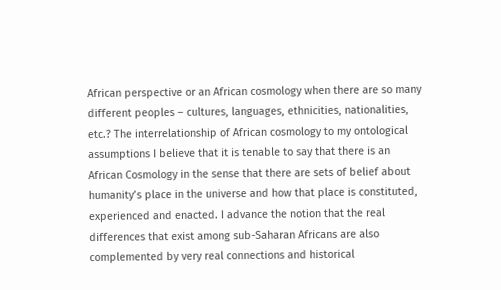African perspective or an African cosmology when there are so many different peoples – cultures, languages, ethnicities, nationalities, etc.? The interrelationship of African cosmology to my ontological assumptions I believe that it is tenable to say that there is an African Cosmology in the sense that there are sets of belief about humanity’s place in the universe and how that place is constituted, experienced and enacted. I advance the notion that the real differences that exist among sub-Saharan Africans are also complemented by very real connections and historical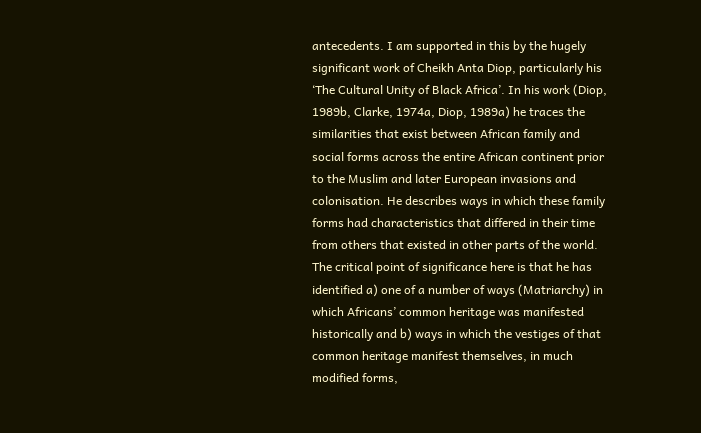antecedents. I am supported in this by the hugely significant work of Cheikh Anta Diop, particularly his ‘The Cultural Unity of Black Africa’. In his work (Diop, 1989b, Clarke, 1974a, Diop, 1989a) he traces the similarities that exist between African family and social forms across the entire African continent prior to the Muslim and later European invasions and colonisation. He describes ways in which these family forms had characteristics that differed in their time from others that existed in other parts of the world. The critical point of significance here is that he has identified a) one of a number of ways (Matriarchy) in which Africans’ common heritage was manifested historically and b) ways in which the vestiges of that common heritage manifest themselves, in much modified forms,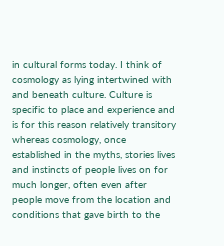in cultural forms today. I think of cosmology as lying intertwined with and beneath culture. Culture is specific to place and experience and is for this reason relatively transitory whereas cosmology, once established in the myths, stories lives and instincts of people lives on for much longer, often even after people move from the location and conditions that gave birth to the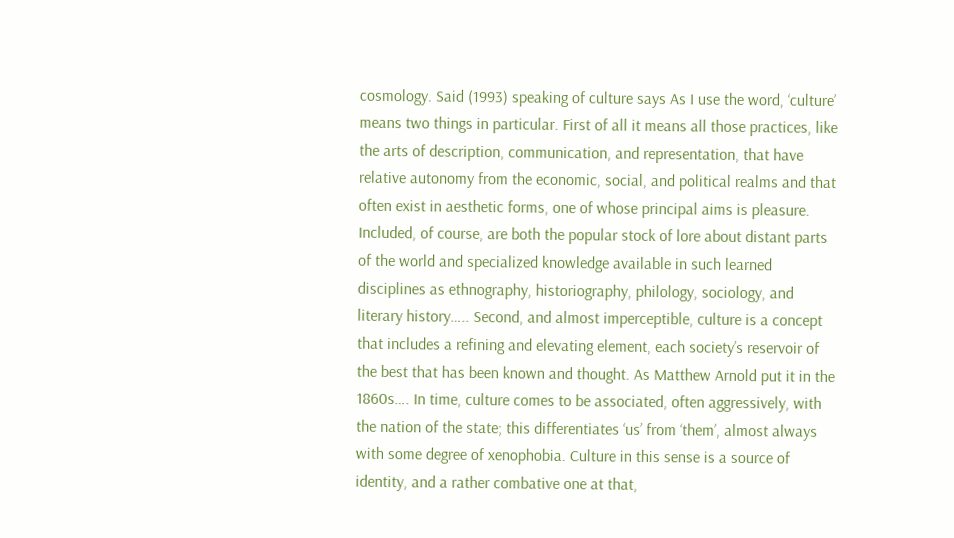cosmology. Said (1993) speaking of culture says As I use the word, ‘culture’ means two things in particular. First of all it means all those practices, like the arts of description, communication, and representation, that have relative autonomy from the economic, social, and political realms and that often exist in aesthetic forms, one of whose principal aims is pleasure. Included, of course, are both the popular stock of lore about distant parts of the world and specialized knowledge available in such learned disciplines as ethnography, historiography, philology, sociology, and literary history….. Second, and almost imperceptible, culture is a concept that includes a refining and elevating element, each society’s reservoir of the best that has been known and thought. As Matthew Arnold put it in the 1860s…. In time, culture comes to be associated, often aggressively, with the nation of the state; this differentiates ‘us’ from ‘them’, almost always with some degree of xenophobia. Culture in this sense is a source of identity, and a rather combative one at that,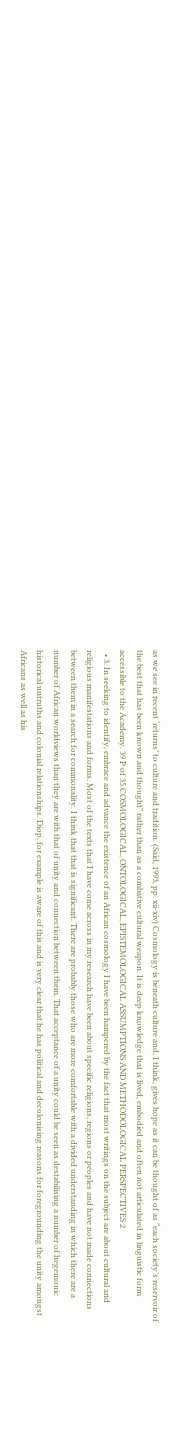as we see in recent ‘returns’ to culture and tradition. (Said, 1993, pp. xii-xiv) Cosmology is beneath culture and, I think, gives hope as it can be thought of as “each society’s reservoir of the best that has been known and thought” rather than as a combative cultural weapon. It is deep knowledge that is lived, embodied and often not articulated in linguistic form accessible to the Academy. 39 P of 35.COSMOLOGICAL, ONTOLOGICAL, EPISTEMOLOGICAL ASSUMPTIONS AND METHODOLOGICAL PERSPECTIVES 2
  • 3. In seeking to identify, embrace and advance the existence of an African cosmology I have been hampered by the fact that most writings on the subject are about cultural and religious manifestations and forms. Most of the texts that I have come across in my research have been about specific religions, regions or peoples and have not made connections between them in a search for commonality. I think that that is significant. There are probably those who are more comfortable with a divided understanding in which there are a number of African worldviews than they are with that of unity and connection between them. That acceptance of a unity could be seen as destabilising a number of hegemonic historical untruths and colonial relationships. Diop, for example is aware of this and is very clear that he has political and decolonising reasons for foregrounding the unity amongst Africans as well as his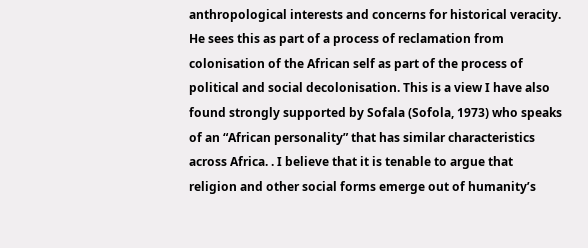anthropological interests and concerns for historical veracity. He sees this as part of a process of reclamation from colonisation of the African self as part of the process of political and social decolonisation. This is a view I have also found strongly supported by Sofala (Sofola, 1973) who speaks of an “African personality” that has similar characteristics across Africa. . I believe that it is tenable to argue that religion and other social forms emerge out of humanity’s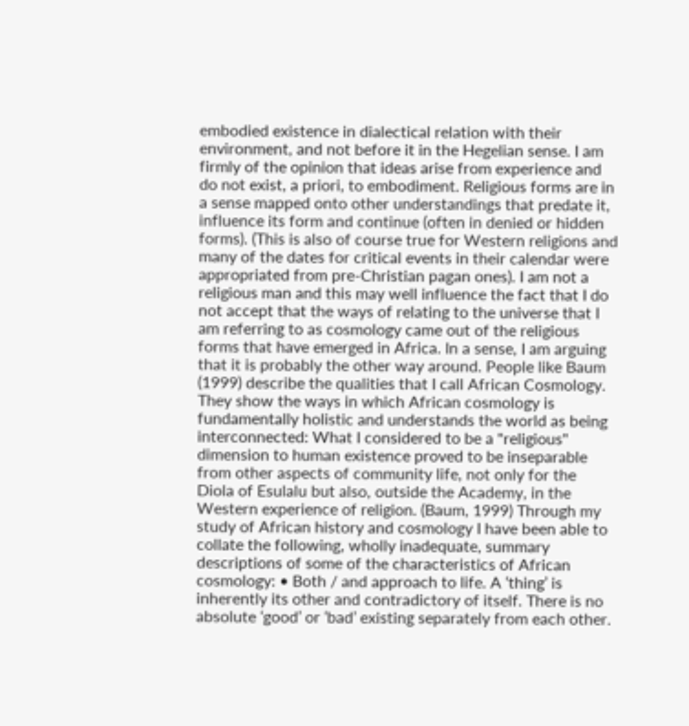embodied existence in dialectical relation with their environment, and not before it in the Hegelian sense. I am firmly of the opinion that ideas arise from experience and do not exist, a priori, to embodiment. Religious forms are in a sense mapped onto other understandings that predate it, influence its form and continue (often in denied or hidden forms). (This is also of course true for Western religions and many of the dates for critical events in their calendar were appropriated from pre-Christian pagan ones). I am not a religious man and this may well influence the fact that I do not accept that the ways of relating to the universe that I am referring to as cosmology came out of the religious forms that have emerged in Africa. In a sense, I am arguing that it is probably the other way around. People like Baum (1999) describe the qualities that I call African Cosmology. They show the ways in which African cosmology is fundamentally holistic and understands the world as being interconnected: What I considered to be a "religious" dimension to human existence proved to be inseparable from other aspects of community life, not only for the Diola of Esulalu but also, outside the Academy, in the Western experience of religion. (Baum, 1999) Through my study of African history and cosmology I have been able to collate the following, wholly inadequate, summary descriptions of some of the characteristics of African cosmology: • Both / and approach to life. A ‘thing’ is inherently its other and contradictory of itself. There is no absolute ‘good’ or ‘bad’ existing separately from each other.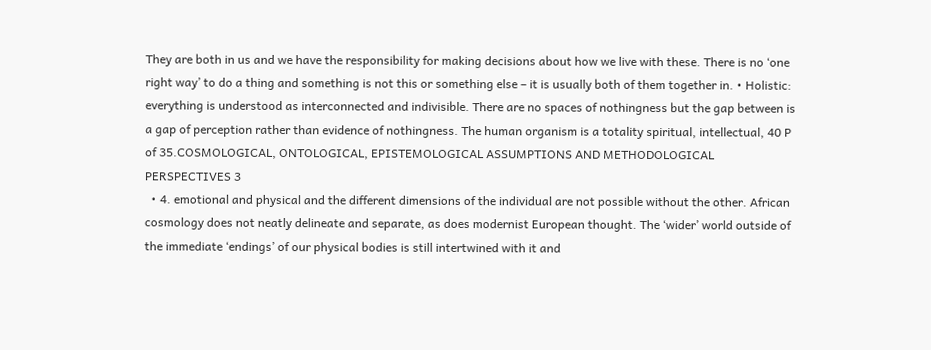They are both in us and we have the responsibility for making decisions about how we live with these. There is no ‘one right way’ to do a thing and something is not this or something else – it is usually both of them together in. • Holistic: everything is understood as interconnected and indivisible. There are no spaces of nothingness but the gap between is a gap of perception rather than evidence of nothingness. The human organism is a totality spiritual, intellectual, 40 P of 35.COSMOLOGICAL, ONTOLOGICAL, EPISTEMOLOGICAL ASSUMPTIONS AND METHODOLOGICAL PERSPECTIVES 3
  • 4. emotional and physical and the different dimensions of the individual are not possible without the other. African cosmology does not neatly delineate and separate, as does modernist European thought. The ‘wider’ world outside of the immediate ‘endings’ of our physical bodies is still intertwined with it and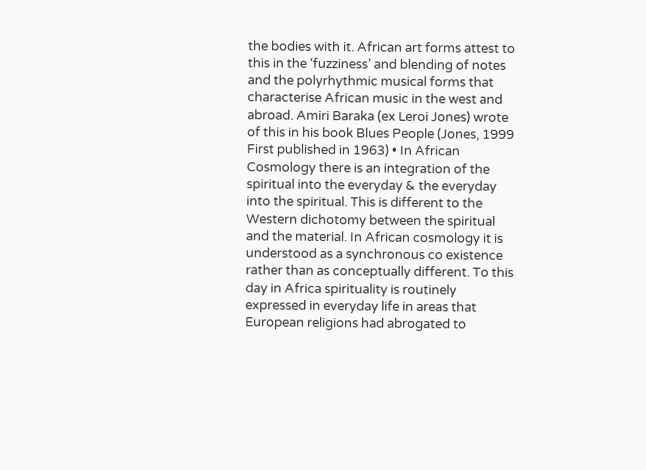the bodies with it. African art forms attest to this in the ‘fuzziness’ and blending of notes and the polyrhythmic musical forms that characterise African music in the west and abroad. Amiri Baraka (ex Leroi Jones) wrote of this in his book Blues People (Jones, 1999 First published in 1963) • In African Cosmology there is an integration of the spiritual into the everyday & the everyday into the spiritual. This is different to the Western dichotomy between the spiritual and the material. In African cosmology it is understood as a synchronous co existence rather than as conceptually different. To this day in Africa spirituality is routinely expressed in everyday life in areas that European religions had abrogated to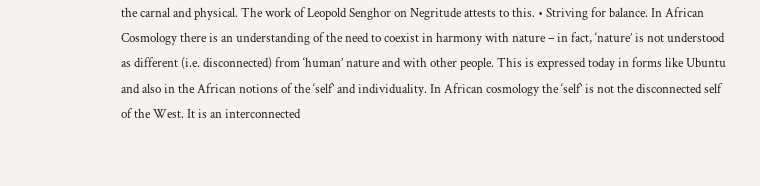the carnal and physical. The work of Leopold Senghor on Negritude attests to this. • Striving for balance. In African Cosmology there is an understanding of the need to coexist in harmony with nature – in fact, ‘nature’ is not understood as different (i.e. disconnected) from ‘human’ nature and with other people. This is expressed today in forms like Ubuntu and also in the African notions of the ‘self’ and individuality. In African cosmology the ‘self’ is not the disconnected self of the West. It is an interconnected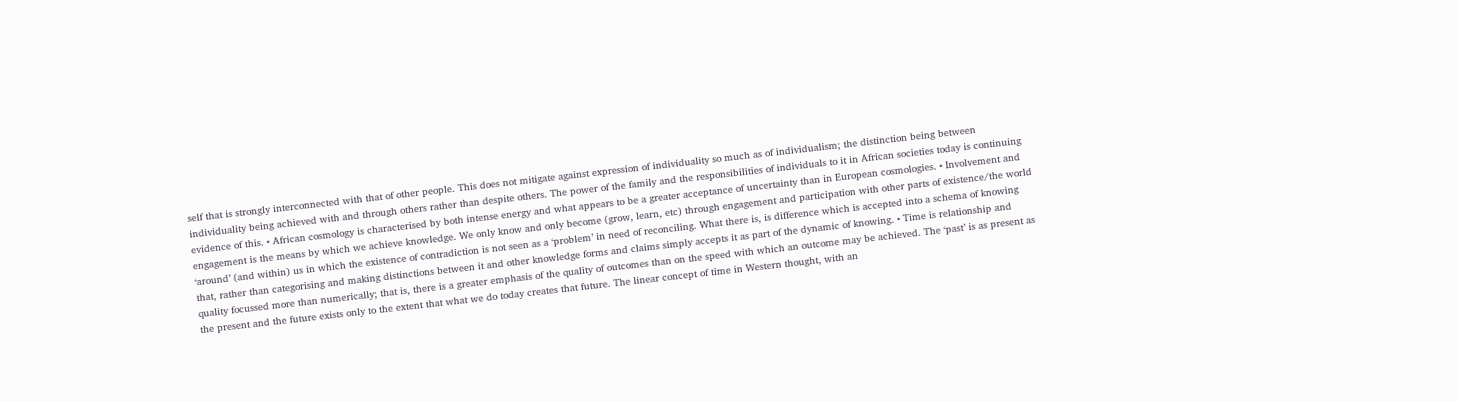self that is strongly interconnected with that of other people. This does not mitigate against expression of individuality so much as of individualism; the distinction being between individuality being achieved with and through others rather than despite others. The power of the family and the responsibilities of individuals to it in African societies today is continuing evidence of this. • African cosmology is characterised by both intense energy and what appears to be a greater acceptance of uncertainty than in European cosmologies. • Involvement and engagement is the means by which we achieve knowledge. We only know and only become (grow, learn, etc) through engagement and participation with other parts of existence/the world ‘around’ (and within) us in which the existence of contradiction is not seen as a ‘problem’ in need of reconciling. What there is, is difference which is accepted into a schema of knowing that, rather than categorising and making distinctions between it and other knowledge forms and claims simply accepts it as part of the dynamic of knowing. • Time is relationship and quality focussed more than numerically; that is, there is a greater emphasis of the quality of outcomes than on the speed with which an outcome may be achieved. The ‘past’ is as present as the present and the future exists only to the extent that what we do today creates that future. The linear concept of time in Western thought, with an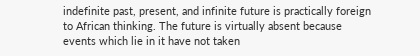indefinite past, present, and infinite future is practically foreign to African thinking. The future is virtually absent because events which lie in it have not taken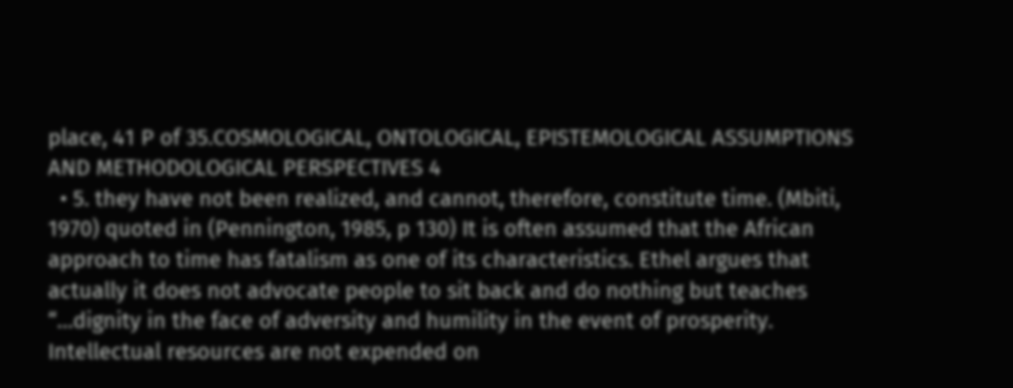place, 41 P of 35.COSMOLOGICAL, ONTOLOGICAL, EPISTEMOLOGICAL ASSUMPTIONS AND METHODOLOGICAL PERSPECTIVES 4
  • 5. they have not been realized, and cannot, therefore, constitute time. (Mbiti, 1970) quoted in (Pennington, 1985, p 130) It is often assumed that the African approach to time has fatalism as one of its characteristics. Ethel argues that actually it does not advocate people to sit back and do nothing but teaches “…dignity in the face of adversity and humility in the event of prosperity. Intellectual resources are not expended on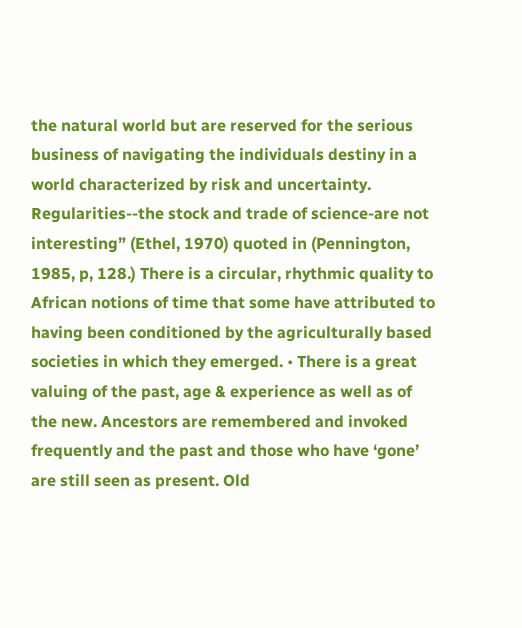the natural world but are reserved for the serious business of navigating the individuals destiny in a world characterized by risk and uncertainty. Regularities--the stock and trade of science-are not interesting” (Ethel, 1970) quoted in (Pennington, 1985, p, 128.) There is a circular, rhythmic quality to African notions of time that some have attributed to having been conditioned by the agriculturally based societies in which they emerged. • There is a great valuing of the past, age & experience as well as of the new. Ancestors are remembered and invoked frequently and the past and those who have ‘gone’ are still seen as present. Old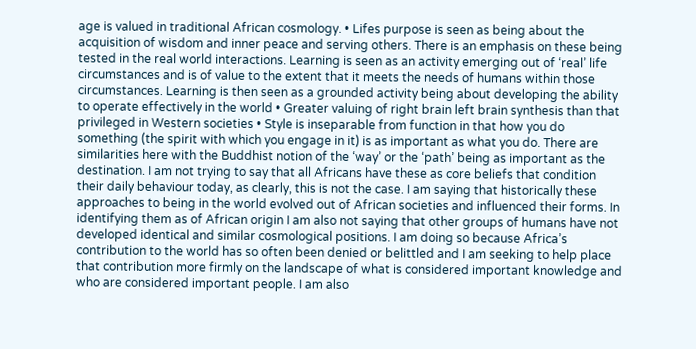age is valued in traditional African cosmology. • Lifes purpose is seen as being about the acquisition of wisdom and inner peace and serving others. There is an emphasis on these being tested in the real world interactions. Learning is seen as an activity emerging out of ‘real’ life circumstances and is of value to the extent that it meets the needs of humans within those circumstances. Learning is then seen as a grounded activity being about developing the ability to operate effectively in the world • Greater valuing of right brain left brain synthesis than that privileged in Western societies • Style is inseparable from function in that how you do something (the spirit with which you engage in it) is as important as what you do. There are similarities here with the Buddhist notion of the ‘way’ or the ‘path’ being as important as the destination. I am not trying to say that all Africans have these as core beliefs that condition their daily behaviour today, as clearly, this is not the case. I am saying that historically these approaches to being in the world evolved out of African societies and influenced their forms. In identifying them as of African origin I am also not saying that other groups of humans have not developed identical and similar cosmological positions. I am doing so because Africa’s contribution to the world has so often been denied or belittled and I am seeking to help place that contribution more firmly on the landscape of what is considered important knowledge and who are considered important people. I am also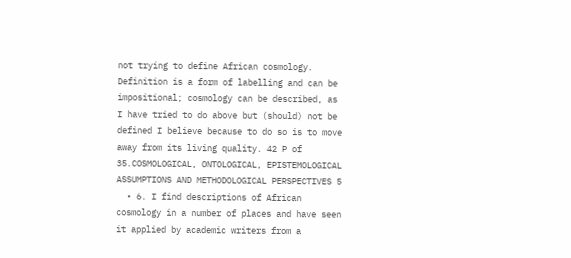not trying to define African cosmology. Definition is a form of labelling and can be impositional; cosmology can be described, as I have tried to do above but (should) not be defined I believe because to do so is to move away from its living quality. 42 P of 35.COSMOLOGICAL, ONTOLOGICAL, EPISTEMOLOGICAL ASSUMPTIONS AND METHODOLOGICAL PERSPECTIVES 5
  • 6. I find descriptions of African cosmology in a number of places and have seen it applied by academic writers from a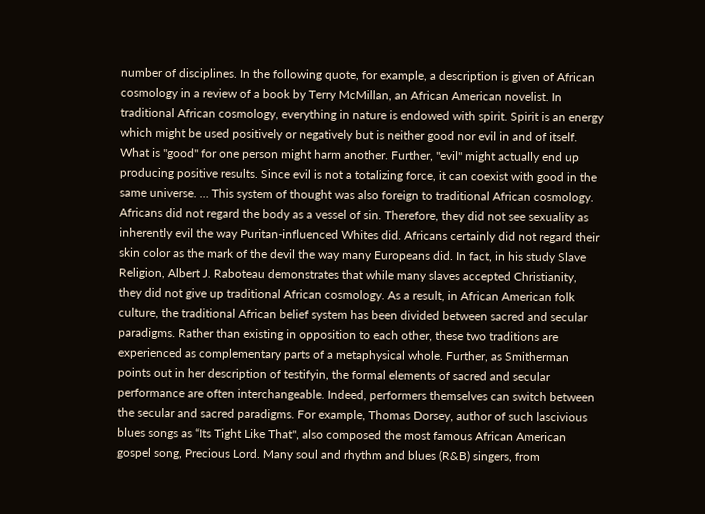number of disciplines. In the following quote, for example, a description is given of African cosmology in a review of a book by Terry McMillan, an African American novelist. In traditional African cosmology, everything in nature is endowed with spirit. Spirit is an energy which might be used positively or negatively but is neither good nor evil in and of itself. What is "good" for one person might harm another. Further, "evil" might actually end up producing positive results. Since evil is not a totalizing force, it can coexist with good in the same universe. … This system of thought was also foreign to traditional African cosmology. Africans did not regard the body as a vessel of sin. Therefore, they did not see sexuality as inherently evil the way Puritan-influenced Whites did. Africans certainly did not regard their skin color as the mark of the devil the way many Europeans did. In fact, in his study Slave Religion, Albert J. Raboteau demonstrates that while many slaves accepted Christianity, they did not give up traditional African cosmology. As a result, in African American folk culture, the traditional African belief system has been divided between sacred and secular paradigms. Rather than existing in opposition to each other, these two traditions are experienced as complementary parts of a metaphysical whole. Further, as Smitherman points out in her description of testifyin, the formal elements of sacred and secular performance are often interchangeable. Indeed, performers themselves can switch between the secular and sacred paradigms. For example, Thomas Dorsey, author of such lascivious blues songs as “Its Tight Like That", also composed the most famous African American gospel song, Precious Lord. Many soul and rhythm and blues (R&B) singers, from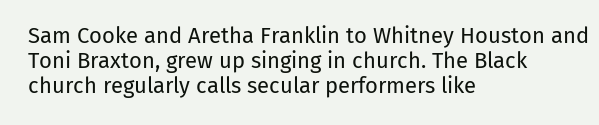Sam Cooke and Aretha Franklin to Whitney Houston and Toni Braxton, grew up singing in church. The Black church regularly calls secular performers like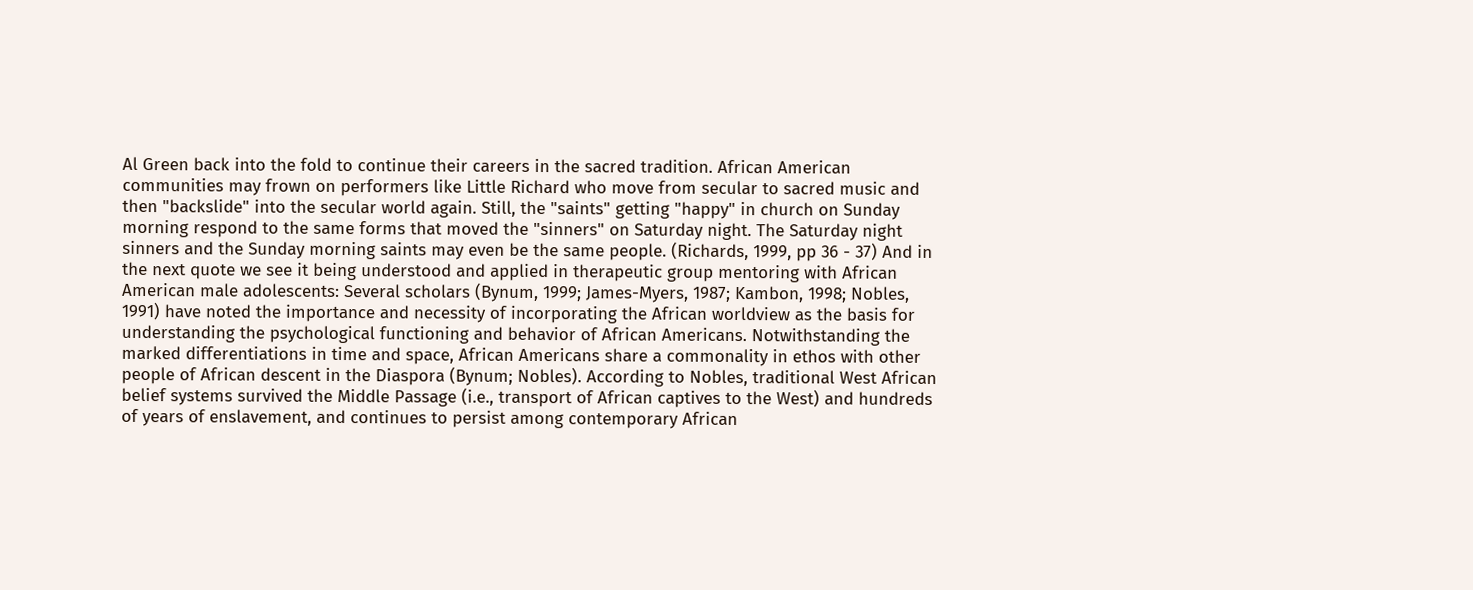Al Green back into the fold to continue their careers in the sacred tradition. African American communities may frown on performers like Little Richard who move from secular to sacred music and then "backslide" into the secular world again. Still, the "saints" getting "happy" in church on Sunday morning respond to the same forms that moved the "sinners" on Saturday night. The Saturday night sinners and the Sunday morning saints may even be the same people. (Richards, 1999, pp 36 - 37) And in the next quote we see it being understood and applied in therapeutic group mentoring with African American male adolescents: Several scholars (Bynum, 1999; James-Myers, 1987; Kambon, 1998; Nobles, 1991) have noted the importance and necessity of incorporating the African worldview as the basis for understanding the psychological functioning and behavior of African Americans. Notwithstanding the marked differentiations in time and space, African Americans share a commonality in ethos with other people of African descent in the Diaspora (Bynum; Nobles). According to Nobles, traditional West African belief systems survived the Middle Passage (i.e., transport of African captives to the West) and hundreds of years of enslavement, and continues to persist among contemporary African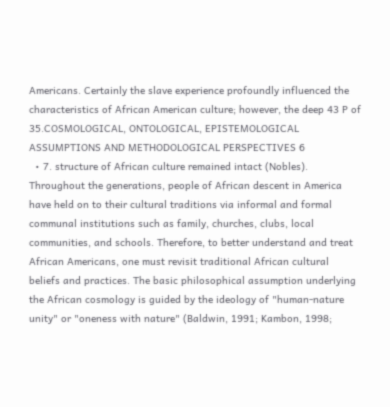Americans. Certainly the slave experience profoundly influenced the characteristics of African American culture; however, the deep 43 P of 35.COSMOLOGICAL, ONTOLOGICAL, EPISTEMOLOGICAL ASSUMPTIONS AND METHODOLOGICAL PERSPECTIVES 6
  • 7. structure of African culture remained intact (Nobles). Throughout the generations, people of African descent in America have held on to their cultural traditions via informal and formal communal institutions such as family, churches, clubs, local communities, and schools. Therefore, to better understand and treat African Americans, one must revisit traditional African cultural beliefs and practices. The basic philosophical assumption underlying the African cosmology is guided by the ideology of "human-nature unity" or "oneness with nature" (Baldwin, 1991; Kambon, 1998;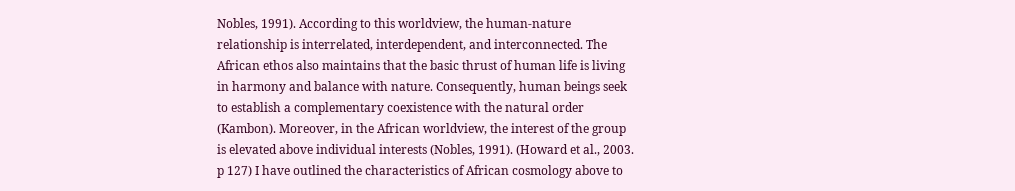Nobles, 1991). According to this worldview, the human-nature relationship is interrelated, interdependent, and interconnected. The African ethos also maintains that the basic thrust of human life is living in harmony and balance with nature. Consequently, human beings seek to establish a complementary coexistence with the natural order (Kambon). Moreover, in the African worldview, the interest of the group is elevated above individual interests (Nobles, 1991). (Howard et al., 2003. p 127) I have outlined the characteristics of African cosmology above to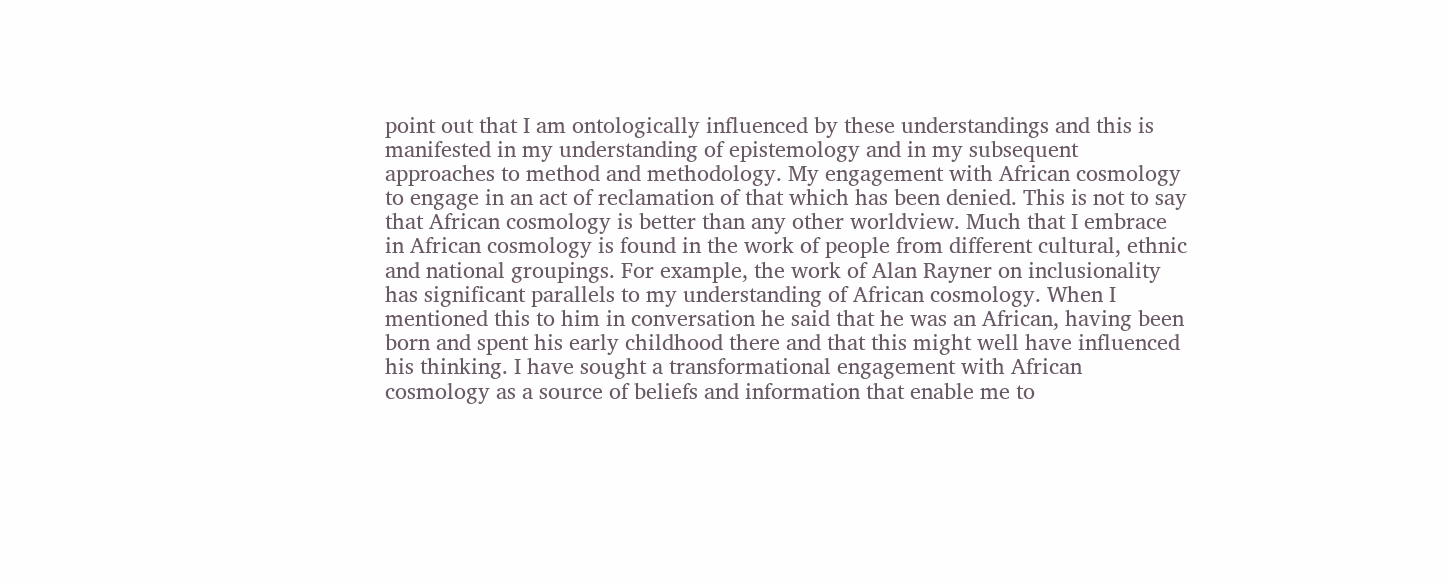point out that I am ontologically influenced by these understandings and this is manifested in my understanding of epistemology and in my subsequent approaches to method and methodology. My engagement with African cosmology to engage in an act of reclamation of that which has been denied. This is not to say that African cosmology is better than any other worldview. Much that I embrace in African cosmology is found in the work of people from different cultural, ethnic and national groupings. For example, the work of Alan Rayner on inclusionality has significant parallels to my understanding of African cosmology. When I mentioned this to him in conversation he said that he was an African, having been born and spent his early childhood there and that this might well have influenced his thinking. I have sought a transformational engagement with African cosmology as a source of beliefs and information that enable me to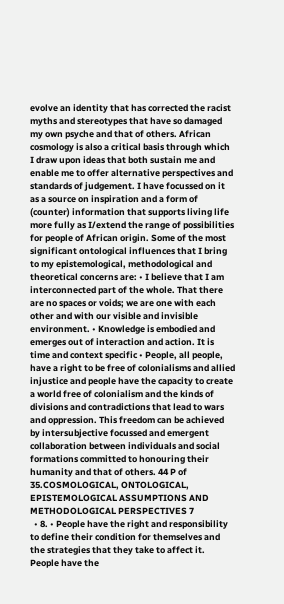evolve an identity that has corrected the racist myths and stereotypes that have so damaged my own psyche and that of others. African cosmology is also a critical basis through which I draw upon ideas that both sustain me and enable me to offer alternative perspectives and standards of judgement. I have focussed on it as a source on inspiration and a form of (counter) information that supports living life more fully as I/extend the range of possibilities for people of African origin. Some of the most significant ontological influences that I bring to my epistemological, methodological and theoretical concerns are: • I believe that I am interconnected part of the whole. That there are no spaces or voids; we are one with each other and with our visible and invisible environment. • Knowledge is embodied and emerges out of interaction and action. It is time and context specific • People, all people, have a right to be free of colonialisms and allied injustice and people have the capacity to create a world free of colonialism and the kinds of divisions and contradictions that lead to wars and oppression. This freedom can be achieved by intersubjective focussed and emergent collaboration between individuals and social formations committed to honouring their humanity and that of others. 44 P of 35.COSMOLOGICAL, ONTOLOGICAL, EPISTEMOLOGICAL ASSUMPTIONS AND METHODOLOGICAL PERSPECTIVES 7
  • 8. • People have the right and responsibility to define their condition for themselves and the strategies that they take to affect it. People have the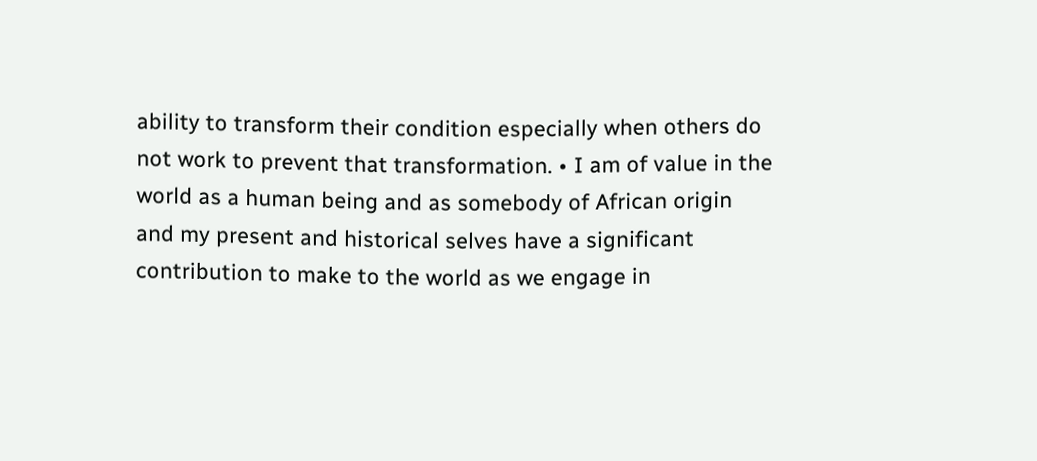ability to transform their condition especially when others do not work to prevent that transformation. • I am of value in the world as a human being and as somebody of African origin and my present and historical selves have a significant contribution to make to the world as we engage in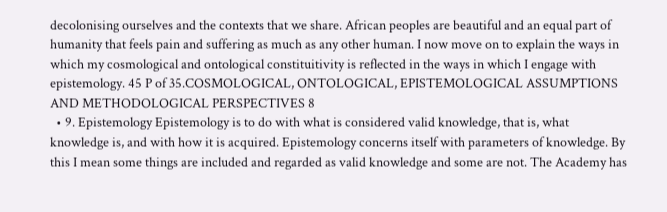decolonising ourselves and the contexts that we share. African peoples are beautiful and an equal part of humanity that feels pain and suffering as much as any other human. I now move on to explain the ways in which my cosmological and ontological constituitivity is reflected in the ways in which I engage with epistemology. 45 P of 35.COSMOLOGICAL, ONTOLOGICAL, EPISTEMOLOGICAL ASSUMPTIONS AND METHODOLOGICAL PERSPECTIVES 8
  • 9. Epistemology Epistemology is to do with what is considered valid knowledge, that is, what knowledge is, and with how it is acquired. Epistemology concerns itself with parameters of knowledge. By this I mean some things are included and regarded as valid knowledge and some are not. The Academy has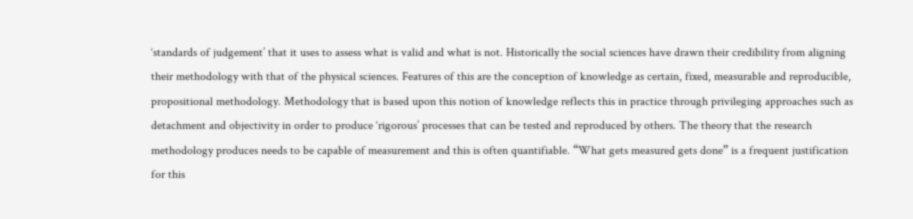‘standards of judgement’ that it uses to assess what is valid and what is not. Historically the social sciences have drawn their credibility from aligning their methodology with that of the physical sciences. Features of this are the conception of knowledge as certain, fixed, measurable and reproducible, propositional methodology. Methodology that is based upon this notion of knowledge reflects this in practice through privileging approaches such as detachment and objectivity in order to produce ‘rigorous’ processes that can be tested and reproduced by others. The theory that the research methodology produces needs to be capable of measurement and this is often quantifiable. “What gets measured gets done” is a frequent justification for this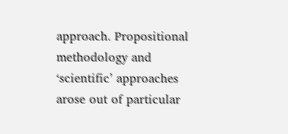approach. Propositional methodology and ‘scientific’ approaches arose out of particular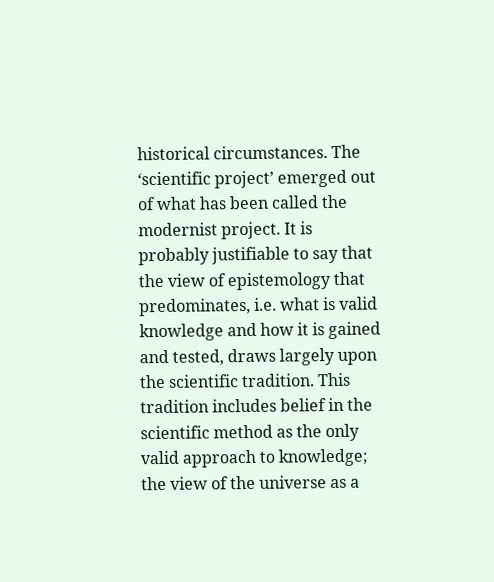historical circumstances. The ‘scientific project’ emerged out of what has been called the modernist project. It is probably justifiable to say that the view of epistemology that predominates, i.e. what is valid knowledge and how it is gained and tested, draws largely upon the scientific tradition. This tradition includes belief in the scientific method as the only valid approach to knowledge; the view of the universe as a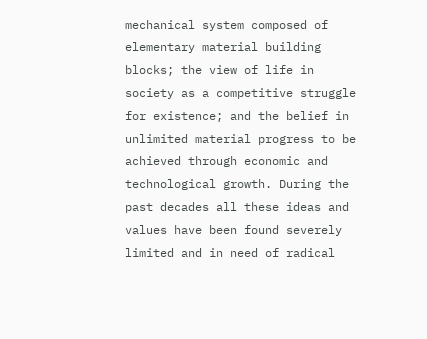mechanical system composed of elementary material building blocks; the view of life in society as a competitive struggle for existence; and the belief in unlimited material progress to be achieved through economic and technological growth. During the past decades all these ideas and values have been found severely limited and in need of radical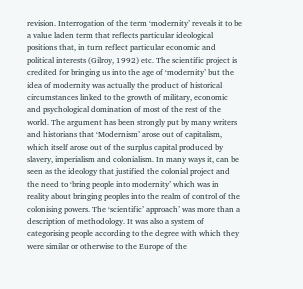revision. Interrogation of the term ‘modernity’ reveals it to be a value laden term that reflects particular ideological positions that, in turn reflect particular economic and political interests (Gilroy, 1992) etc. The scientific project is credited for bringing us into the age of ‘modernity’ but the idea of modernity was actually the product of historical circumstances linked to the growth of military, economic and psychological domination of most of the rest of the world. The argument has been strongly put by many writers and historians that ‘Modernism’ arose out of capitalism, which itself arose out of the surplus capital produced by slavery, imperialism and colonialism. In many ways it, can be seen as the ideology that justified the colonial project and the need to ‘bring people into modernity’ which was in reality about bringing peoples into the realm of control of the colonising powers. The ‘scientific’ approach’ was more than a description of methodology. It was also a system of categorising people according to the degree with which they were similar or otherwise to the Europe of the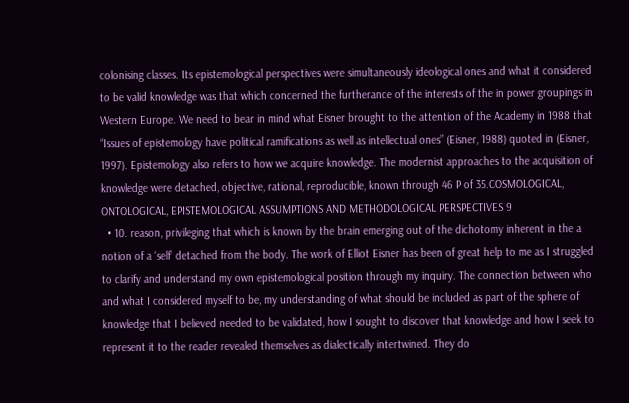colonising classes. Its epistemological perspectives were simultaneously ideological ones and what it considered to be valid knowledge was that which concerned the furtherance of the interests of the in power groupings in Western Europe. We need to bear in mind what Eisner brought to the attention of the Academy in 1988 that “Issues of epistemology have political ramifications as well as intellectual ones” (Eisner, 1988) quoted in (Eisner, 1997). Epistemology also refers to how we acquire knowledge. The modernist approaches to the acquisition of knowledge were detached, objective, rational, reproducible, known through 46 P of 35.COSMOLOGICAL, ONTOLOGICAL, EPISTEMOLOGICAL ASSUMPTIONS AND METHODOLOGICAL PERSPECTIVES 9
  • 10. reason, privileging that which is known by the brain emerging out of the dichotomy inherent in the a notion of a ‘self’ detached from the body. The work of Elliot Eisner has been of great help to me as I struggled to clarify and understand my own epistemological position through my inquiry. The connection between who and what I considered myself to be, my understanding of what should be included as part of the sphere of knowledge that I believed needed to be validated, how I sought to discover that knowledge and how I seek to represent it to the reader revealed themselves as dialectically intertwined. They do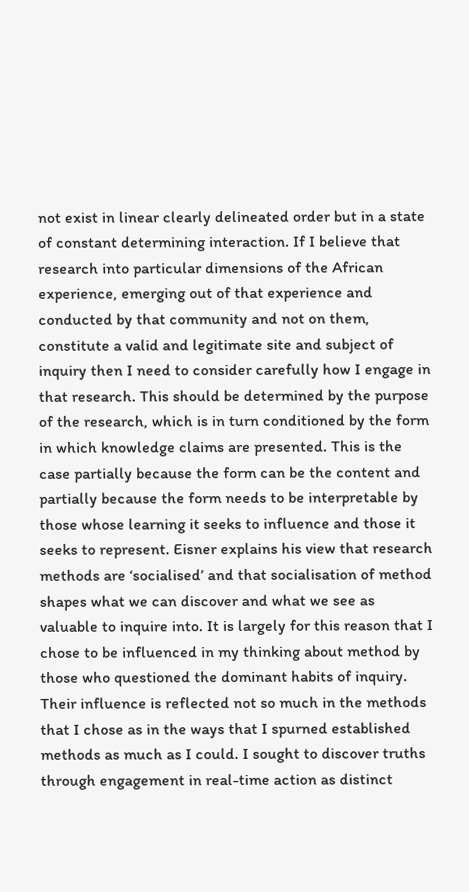not exist in linear clearly delineated order but in a state of constant determining interaction. If I believe that research into particular dimensions of the African experience, emerging out of that experience and conducted by that community and not on them, constitute a valid and legitimate site and subject of inquiry then I need to consider carefully how I engage in that research. This should be determined by the purpose of the research, which is in turn conditioned by the form in which knowledge claims are presented. This is the case partially because the form can be the content and partially because the form needs to be interpretable by those whose learning it seeks to influence and those it seeks to represent. Eisner explains his view that research methods are ‘socialised’ and that socialisation of method shapes what we can discover and what we see as valuable to inquire into. It is largely for this reason that I chose to be influenced in my thinking about method by those who questioned the dominant habits of inquiry. Their influence is reflected not so much in the methods that I chose as in the ways that I spurned established methods as much as I could. I sought to discover truths through engagement in real-time action as distinct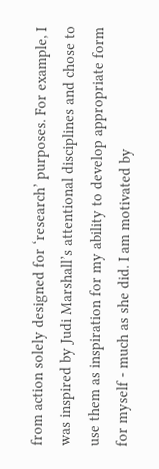from action solely designed for ‘research’ purposes. For example, I was inspired by Judi Marshall’s attentional disciplines and chose to use them as inspiration for my ability to develop appropriate form for myself - much as she did. I am motivated by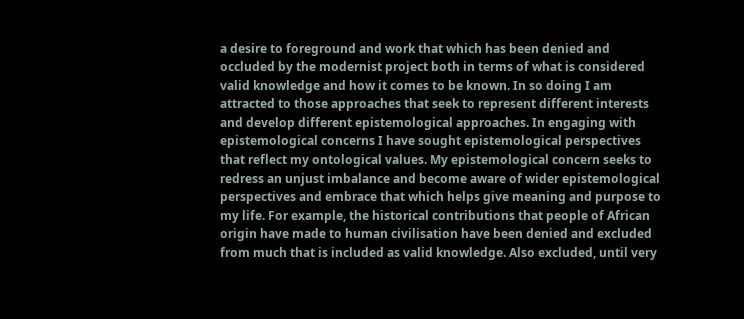a desire to foreground and work that which has been denied and occluded by the modernist project both in terms of what is considered valid knowledge and how it comes to be known. In so doing I am attracted to those approaches that seek to represent different interests and develop different epistemological approaches. In engaging with epistemological concerns I have sought epistemological perspectives that reflect my ontological values. My epistemological concern seeks to redress an unjust imbalance and become aware of wider epistemological perspectives and embrace that which helps give meaning and purpose to my life. For example, the historical contributions that people of African origin have made to human civilisation have been denied and excluded from much that is included as valid knowledge. Also excluded, until very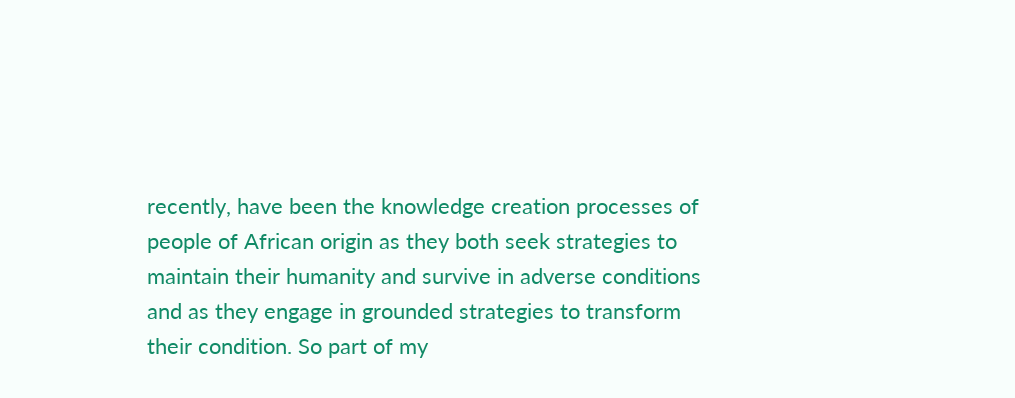recently, have been the knowledge creation processes of people of African origin as they both seek strategies to maintain their humanity and survive in adverse conditions and as they engage in grounded strategies to transform their condition. So part of my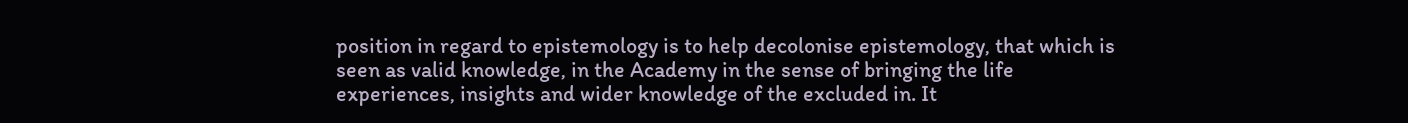position in regard to epistemology is to help decolonise epistemology, that which is seen as valid knowledge, in the Academy in the sense of bringing the life experiences, insights and wider knowledge of the excluded in. It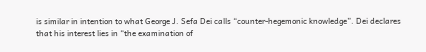is similar in intention to what George J. Sefa Dei calls “counter-hegemonic knowledge”. Dei declares that his interest lies in “the examination of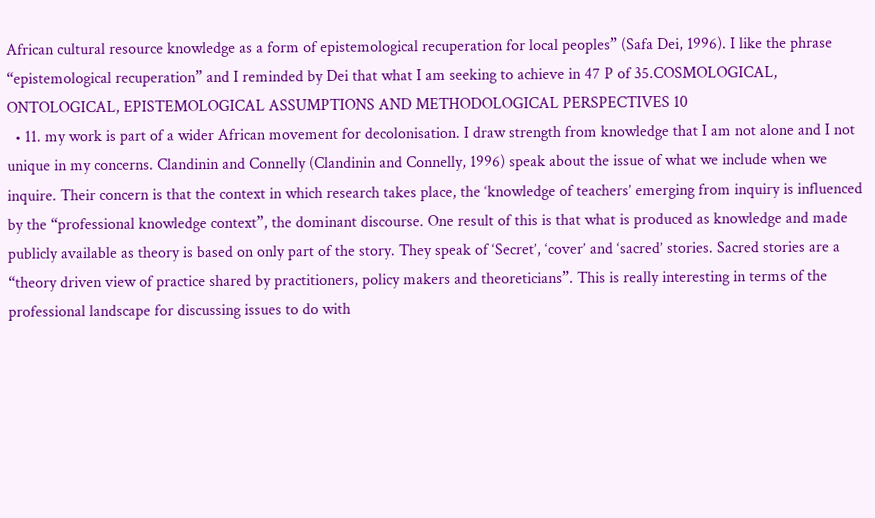African cultural resource knowledge as a form of epistemological recuperation for local peoples” (Safa Dei, 1996). I like the phrase “epistemological recuperation” and I reminded by Dei that what I am seeking to achieve in 47 P of 35.COSMOLOGICAL, ONTOLOGICAL, EPISTEMOLOGICAL ASSUMPTIONS AND METHODOLOGICAL PERSPECTIVES 10
  • 11. my work is part of a wider African movement for decolonisation. I draw strength from knowledge that I am not alone and I not unique in my concerns. Clandinin and Connelly (Clandinin and Connelly, 1996) speak about the issue of what we include when we inquire. Their concern is that the context in which research takes place, the ‘knowledge of teachers’ emerging from inquiry is influenced by the “professional knowledge context”, the dominant discourse. One result of this is that what is produced as knowledge and made publicly available as theory is based on only part of the story. They speak of ‘Secret’, ‘cover’ and ‘sacred’ stories. Sacred stories are a “theory driven view of practice shared by practitioners, policy makers and theoreticians”. This is really interesting in terms of the professional landscape for discussing issues to do with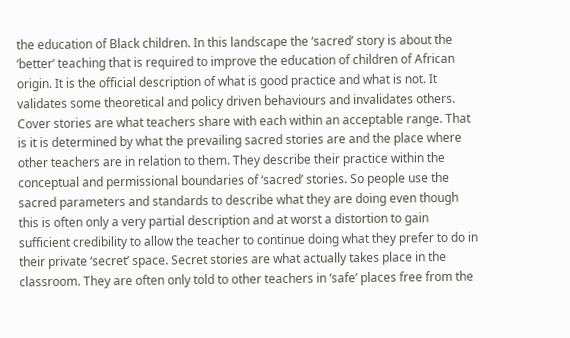the education of Black children. In this landscape the ‘sacred’ story is about the ‘better’ teaching that is required to improve the education of children of African origin. It is the official description of what is good practice and what is not. It validates some theoretical and policy driven behaviours and invalidates others. Cover stories are what teachers share with each within an acceptable range. That is it is determined by what the prevailing sacred stories are and the place where other teachers are in relation to them. They describe their practice within the conceptual and permissional boundaries of ‘sacred’ stories. So people use the sacred parameters and standards to describe what they are doing even though this is often only a very partial description and at worst a distortion to gain sufficient credibility to allow the teacher to continue doing what they prefer to do in their private ‘secret’ space. Secret stories are what actually takes place in the classroom. They are often only told to other teachers in ‘safe’ places free from the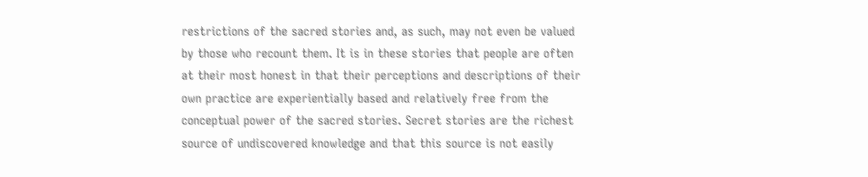restrictions of the sacred stories and, as such, may not even be valued by those who recount them. It is in these stories that people are often at their most honest in that their perceptions and descriptions of their own practice are experientially based and relatively free from the conceptual power of the sacred stories. Secret stories are the richest source of undiscovered knowledge and that this source is not easily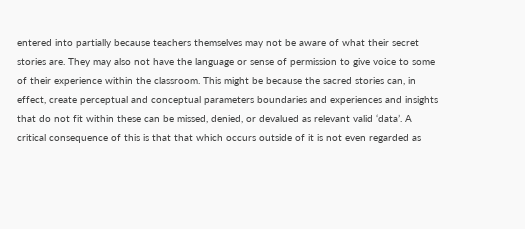entered into partially because teachers themselves may not be aware of what their secret stories are. They may also not have the language or sense of permission to give voice to some of their experience within the classroom. This might be because the sacred stories can, in effect, create perceptual and conceptual parameters boundaries and experiences and insights that do not fit within these can be missed, denied, or devalued as relevant valid ‘data’. A critical consequence of this is that that which occurs outside of it is not even regarded as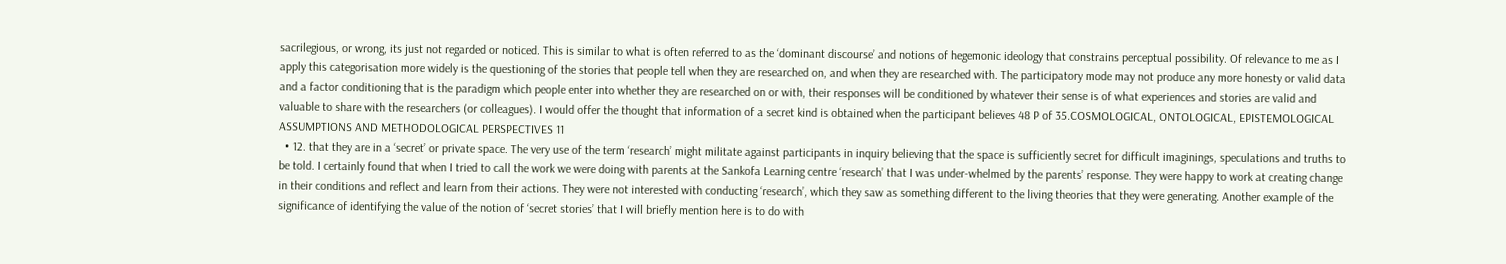sacrilegious, or wrong, its just not regarded or noticed. This is similar to what is often referred to as the ‘dominant discourse’ and notions of hegemonic ideology that constrains perceptual possibility. Of relevance to me as I apply this categorisation more widely is the questioning of the stories that people tell when they are researched on, and when they are researched with. The participatory mode may not produce any more honesty or valid data and a factor conditioning that is the paradigm which people enter into whether they are researched on or with, their responses will be conditioned by whatever their sense is of what experiences and stories are valid and valuable to share with the researchers (or colleagues). I would offer the thought that information of a secret kind is obtained when the participant believes 48 P of 35.COSMOLOGICAL, ONTOLOGICAL, EPISTEMOLOGICAL ASSUMPTIONS AND METHODOLOGICAL PERSPECTIVES 11
  • 12. that they are in a ‘secret’ or private space. The very use of the term ‘research’ might militate against participants in inquiry believing that the space is sufficiently secret for difficult imaginings, speculations and truths to be told. I certainly found that when I tried to call the work we were doing with parents at the Sankofa Learning centre ‘research’ that I was under-whelmed by the parents’ response. They were happy to work at creating change in their conditions and reflect and learn from their actions. They were not interested with conducting ‘research’, which they saw as something different to the living theories that they were generating. Another example of the significance of identifying the value of the notion of ‘secret stories’ that I will briefly mention here is to do with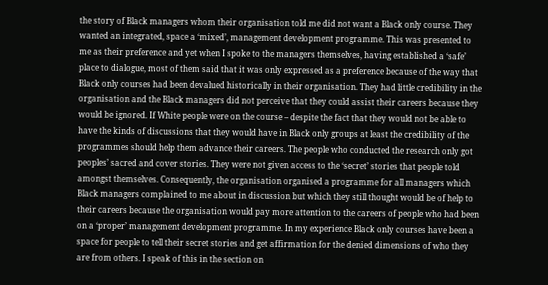the story of Black managers whom their organisation told me did not want a Black only course. They wanted an integrated, space a ‘mixed’, management development programme. This was presented to me as their preference and yet when I spoke to the managers themselves, having established a ‘safe’ place to dialogue, most of them said that it was only expressed as a preference because of the way that Black only courses had been devalued historically in their organisation. They had little credibility in the organisation and the Black managers did not perceive that they could assist their careers because they would be ignored. If White people were on the course – despite the fact that they would not be able to have the kinds of discussions that they would have in Black only groups at least the credibility of the programmes should help them advance their careers. The people who conducted the research only got peoples’ sacred and cover stories. They were not given access to the ‘secret’ stories that people told amongst themselves. Consequently, the organisation organised a programme for all managers which Black managers complained to me about in discussion but which they still thought would be of help to their careers because the organisation would pay more attention to the careers of people who had been on a ‘proper’ management development programme. In my experience Black only courses have been a space for people to tell their secret stories and get affirmation for the denied dimensions of who they are from others. I speak of this in the section on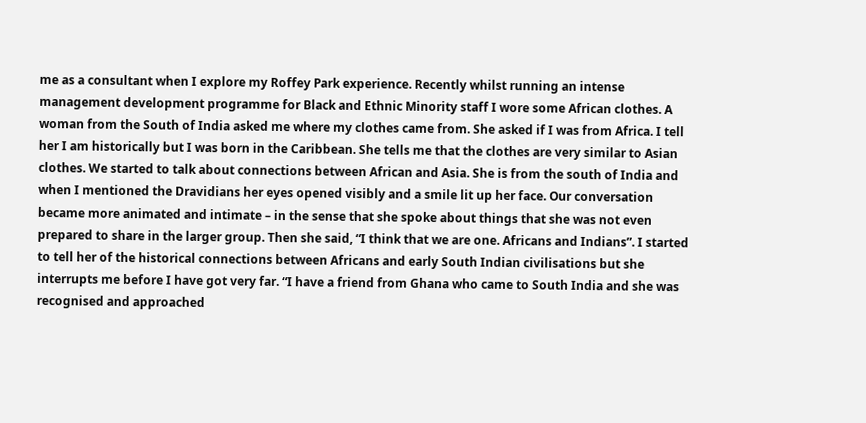me as a consultant when I explore my Roffey Park experience. Recently whilst running an intense management development programme for Black and Ethnic Minority staff I wore some African clothes. A woman from the South of India asked me where my clothes came from. She asked if I was from Africa. I tell her I am historically but I was born in the Caribbean. She tells me that the clothes are very similar to Asian clothes. We started to talk about connections between African and Asia. She is from the south of India and when I mentioned the Dravidians her eyes opened visibly and a smile lit up her face. Our conversation became more animated and intimate – in the sense that she spoke about things that she was not even prepared to share in the larger group. Then she said, “I think that we are one. Africans and Indians”. I started to tell her of the historical connections between Africans and early South Indian civilisations but she interrupts me before I have got very far. “I have a friend from Ghana who came to South India and she was recognised and approached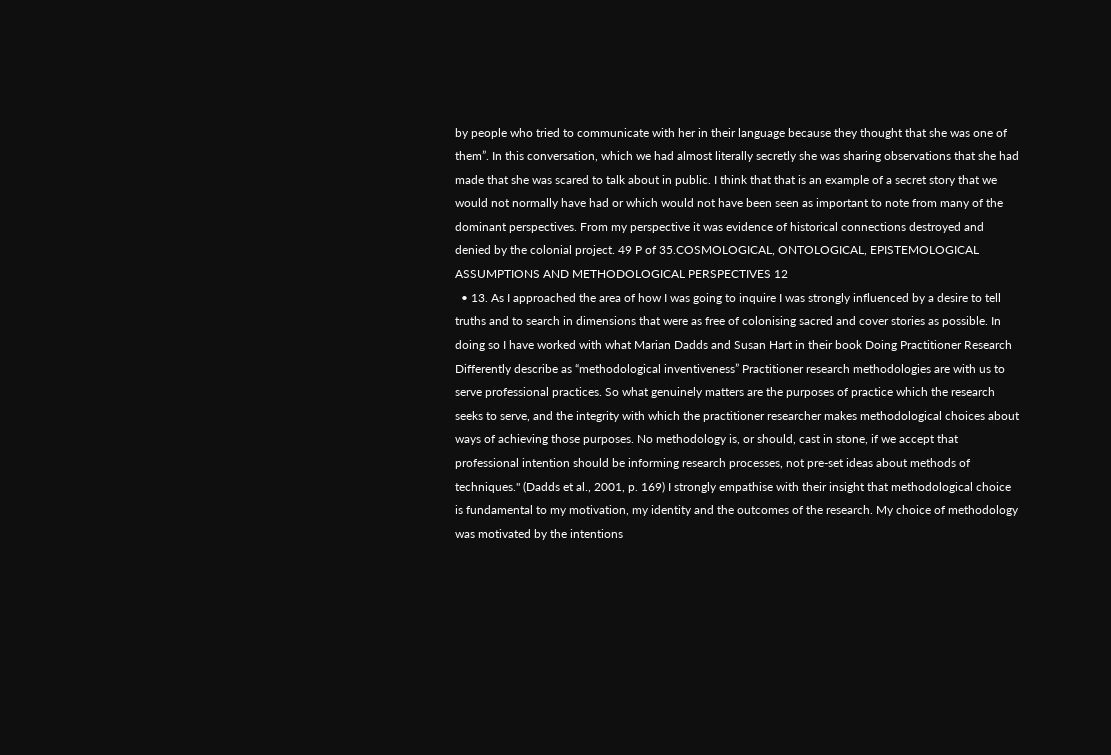by people who tried to communicate with her in their language because they thought that she was one of them”. In this conversation, which we had almost literally secretly she was sharing observations that she had made that she was scared to talk about in public. I think that that is an example of a secret story that we would not normally have had or which would not have been seen as important to note from many of the dominant perspectives. From my perspective it was evidence of historical connections destroyed and denied by the colonial project. 49 P of 35.COSMOLOGICAL, ONTOLOGICAL, EPISTEMOLOGICAL ASSUMPTIONS AND METHODOLOGICAL PERSPECTIVES 12
  • 13. As I approached the area of how I was going to inquire I was strongly influenced by a desire to tell truths and to search in dimensions that were as free of colonising sacred and cover stories as possible. In doing so I have worked with what Marian Dadds and Susan Hart in their book Doing Practitioner Research Differently describe as “methodological inventiveness” Practitioner research methodologies are with us to serve professional practices. So what genuinely matters are the purposes of practice which the research seeks to serve, and the integrity with which the practitioner researcher makes methodological choices about ways of achieving those purposes. No methodology is, or should, cast in stone, if we accept that professional intention should be informing research processes, not pre-set ideas about methods of techniques." (Dadds et al., 2001, p. 169) I strongly empathise with their insight that methodological choice is fundamental to my motivation, my identity and the outcomes of the research. My choice of methodology was motivated by the intentions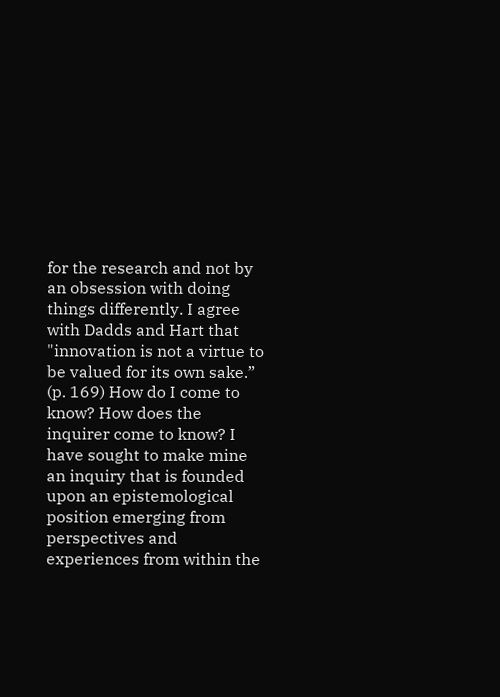for the research and not by an obsession with doing things differently. I agree with Dadds and Hart that "innovation is not a virtue to be valued for its own sake.” (p. 169) How do I come to know? How does the inquirer come to know? I have sought to make mine an inquiry that is founded upon an epistemological position emerging from perspectives and experiences from within the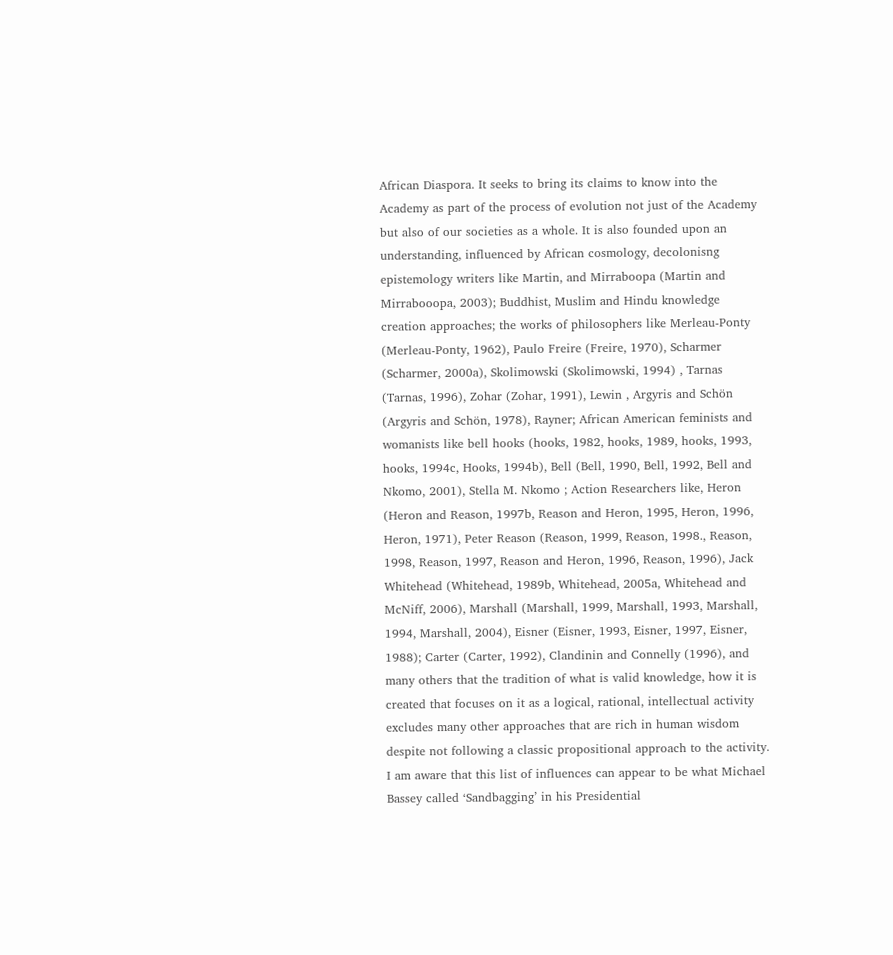African Diaspora. It seeks to bring its claims to know into the Academy as part of the process of evolution not just of the Academy but also of our societies as a whole. It is also founded upon an understanding, influenced by African cosmology, decolonisng epistemology writers like Martin, and Mirraboopa (Martin and Mirrabooopa, 2003); Buddhist, Muslim and Hindu knowledge creation approaches; the works of philosophers like Merleau-Ponty (Merleau-Ponty, 1962), Paulo Freire (Freire, 1970), Scharmer (Scharmer, 2000a), Skolimowski (Skolimowski, 1994) , Tarnas (Tarnas, 1996), Zohar (Zohar, 1991), Lewin , Argyris and Schön (Argyris and Schön, 1978), Rayner; African American feminists and womanists like bell hooks (hooks, 1982, hooks, 1989, hooks, 1993, hooks, 1994c, Hooks, 1994b), Bell (Bell, 1990, Bell, 1992, Bell and Nkomo, 2001), Stella M. Nkomo ; Action Researchers like, Heron (Heron and Reason, 1997b, Reason and Heron, 1995, Heron, 1996, Heron, 1971), Peter Reason (Reason, 1999, Reason, 1998., Reason, 1998, Reason, 1997, Reason and Heron, 1996, Reason, 1996), Jack Whitehead (Whitehead, 1989b, Whitehead, 2005a, Whitehead and McNiff, 2006), Marshall (Marshall, 1999, Marshall, 1993, Marshall, 1994, Marshall, 2004), Eisner (Eisner, 1993, Eisner, 1997, Eisner, 1988); Carter (Carter, 1992), Clandinin and Connelly (1996), and many others that the tradition of what is valid knowledge, how it is created that focuses on it as a logical, rational, intellectual activity excludes many other approaches that are rich in human wisdom despite not following a classic propositional approach to the activity. I am aware that this list of influences can appear to be what Michael Bassey called ‘Sandbagging’ in his Presidential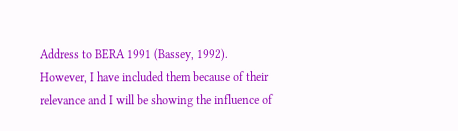Address to BERA 1991 (Bassey, 1992). However, I have included them because of their relevance and I will be showing the influence of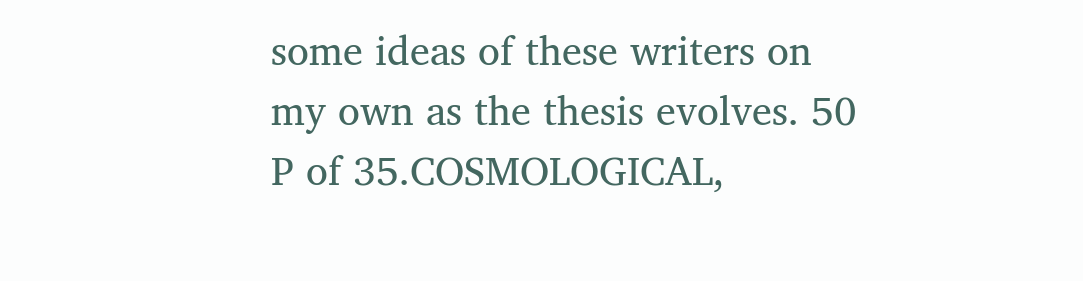some ideas of these writers on my own as the thesis evolves. 50 P of 35.COSMOLOGICAL,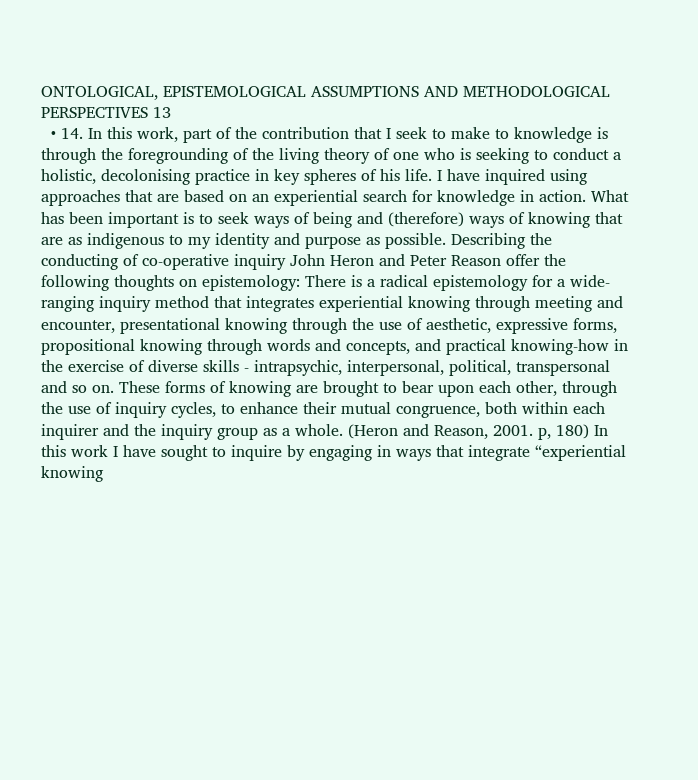ONTOLOGICAL, EPISTEMOLOGICAL ASSUMPTIONS AND METHODOLOGICAL PERSPECTIVES 13
  • 14. In this work, part of the contribution that I seek to make to knowledge is through the foregrounding of the living theory of one who is seeking to conduct a holistic, decolonising practice in key spheres of his life. I have inquired using approaches that are based on an experiential search for knowledge in action. What has been important is to seek ways of being and (therefore) ways of knowing that are as indigenous to my identity and purpose as possible. Describing the conducting of co-operative inquiry John Heron and Peter Reason offer the following thoughts on epistemology: There is a radical epistemology for a wide-ranging inquiry method that integrates experiential knowing through meeting and encounter, presentational knowing through the use of aesthetic, expressive forms, propositional knowing through words and concepts, and practical knowing-how in the exercise of diverse skills - intrapsychic, interpersonal, political, transpersonal and so on. These forms of knowing are brought to bear upon each other, through the use of inquiry cycles, to enhance their mutual congruence, both within each inquirer and the inquiry group as a whole. (Heron and Reason, 2001. p, 180) In this work I have sought to inquire by engaging in ways that integrate “experiential knowing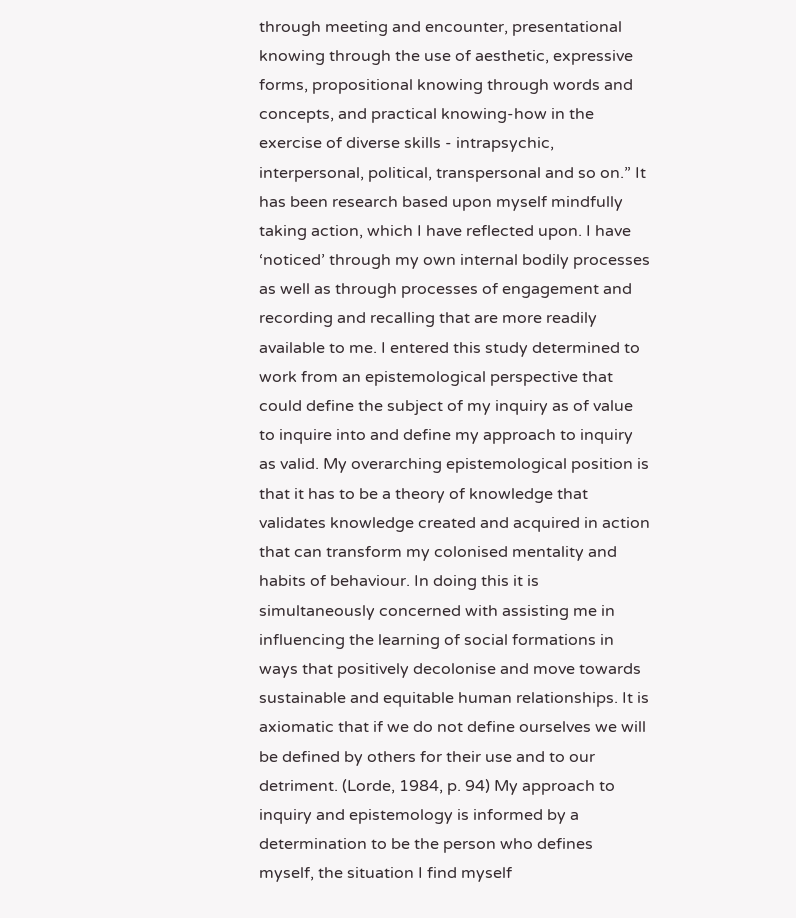through meeting and encounter, presentational knowing through the use of aesthetic, expressive forms, propositional knowing through words and concepts, and practical knowing-how in the exercise of diverse skills - intrapsychic, interpersonal, political, transpersonal and so on.” It has been research based upon myself mindfully taking action, which I have reflected upon. I have ‘noticed’ through my own internal bodily processes as well as through processes of engagement and recording and recalling that are more readily available to me. I entered this study determined to work from an epistemological perspective that could define the subject of my inquiry as of value to inquire into and define my approach to inquiry as valid. My overarching epistemological position is that it has to be a theory of knowledge that validates knowledge created and acquired in action that can transform my colonised mentality and habits of behaviour. In doing this it is simultaneously concerned with assisting me in influencing the learning of social formations in ways that positively decolonise and move towards sustainable and equitable human relationships. It is axiomatic that if we do not define ourselves we will be defined by others for their use and to our detriment. (Lorde, 1984, p. 94) My approach to inquiry and epistemology is informed by a determination to be the person who defines myself, the situation I find myself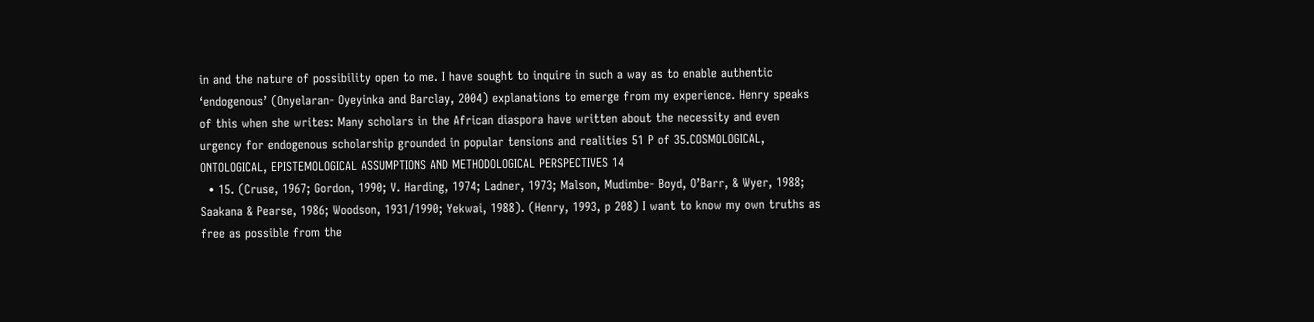in and the nature of possibility open to me. I have sought to inquire in such a way as to enable authentic ‘endogenous’ (Onyelaran- Oyeyinka and Barclay, 2004) explanations to emerge from my experience. Henry speaks of this when she writes: Many scholars in the African diaspora have written about the necessity and even urgency for endogenous scholarship grounded in popular tensions and realities 51 P of 35.COSMOLOGICAL, ONTOLOGICAL, EPISTEMOLOGICAL ASSUMPTIONS AND METHODOLOGICAL PERSPECTIVES 14
  • 15. (Cruse, 1967; Gordon, 1990; V. Harding, 1974; Ladner, 1973; Malson, Mudimbe- Boyd, O’Barr, & Wyer, 1988; Saakana & Pearse, 1986; Woodson, 1931/1990; Yekwai, 1988). (Henry, 1993, p 208) I want to know my own truths as free as possible from the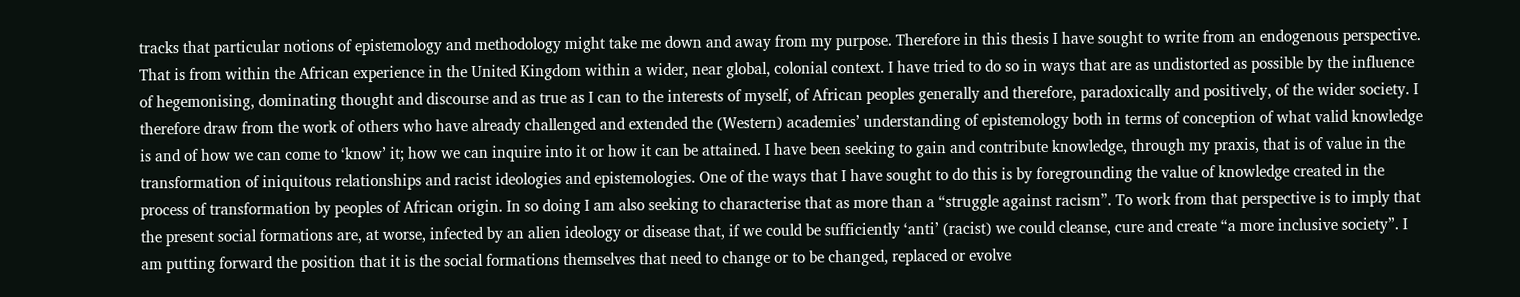tracks that particular notions of epistemology and methodology might take me down and away from my purpose. Therefore in this thesis I have sought to write from an endogenous perspective. That is from within the African experience in the United Kingdom within a wider, near global, colonial context. I have tried to do so in ways that are as undistorted as possible by the influence of hegemonising, dominating thought and discourse and as true as I can to the interests of myself, of African peoples generally and therefore, paradoxically and positively, of the wider society. I therefore draw from the work of others who have already challenged and extended the (Western) academies’ understanding of epistemology both in terms of conception of what valid knowledge is and of how we can come to ‘know’ it; how we can inquire into it or how it can be attained. I have been seeking to gain and contribute knowledge, through my praxis, that is of value in the transformation of iniquitous relationships and racist ideologies and epistemologies. One of the ways that I have sought to do this is by foregrounding the value of knowledge created in the process of transformation by peoples of African origin. In so doing I am also seeking to characterise that as more than a “struggle against racism”. To work from that perspective is to imply that the present social formations are, at worse, infected by an alien ideology or disease that, if we could be sufficiently ‘anti’ (racist) we could cleanse, cure and create “a more inclusive society”. I am putting forward the position that it is the social formations themselves that need to change or to be changed, replaced or evolve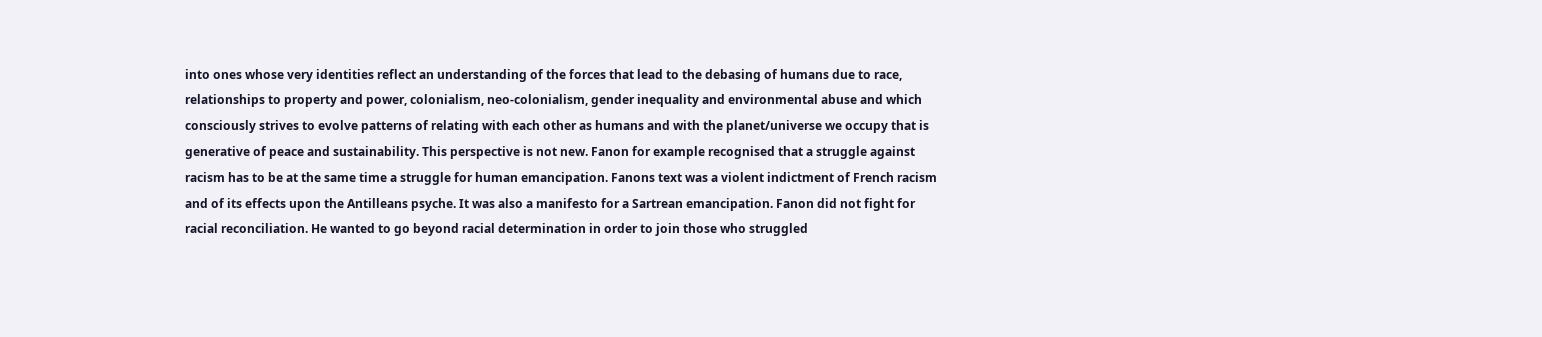into ones whose very identities reflect an understanding of the forces that lead to the debasing of humans due to race, relationships to property and power, colonialism, neo-colonialism, gender inequality and environmental abuse and which consciously strives to evolve patterns of relating with each other as humans and with the planet/universe we occupy that is generative of peace and sustainability. This perspective is not new. Fanon for example recognised that a struggle against racism has to be at the same time a struggle for human emancipation. Fanons text was a violent indictment of French racism and of its effects upon the Antilleans psyche. It was also a manifesto for a Sartrean emancipation. Fanon did not fight for racial reconciliation. He wanted to go beyond racial determination in order to join those who struggled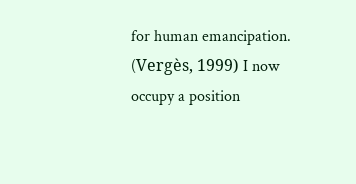for human emancipation. (Vergès, 1999) I now occupy a position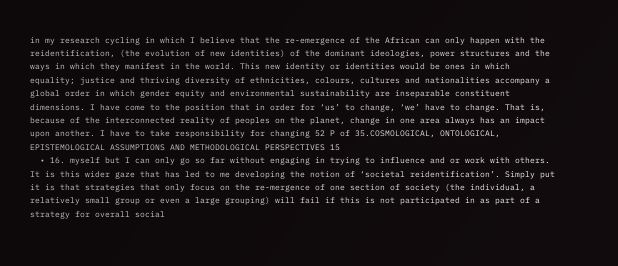in my research cycling in which I believe that the re-emergence of the African can only happen with the reidentification, (the evolution of new identities) of the dominant ideologies, power structures and the ways in which they manifest in the world. This new identity or identities would be ones in which equality; justice and thriving diversity of ethnicities, colours, cultures and nationalities accompany a global order in which gender equity and environmental sustainability are inseparable constituent dimensions. I have come to the position that in order for ‘us’ to change, ‘we’ have to change. That is, because of the interconnected reality of peoples on the planet, change in one area always has an impact upon another. I have to take responsibility for changing 52 P of 35.COSMOLOGICAL, ONTOLOGICAL, EPISTEMOLOGICAL ASSUMPTIONS AND METHODOLOGICAL PERSPECTIVES 15
  • 16. myself but I can only go so far without engaging in trying to influence and or work with others. It is this wider gaze that has led to me developing the notion of ‘societal reidentification’. Simply put it is that strategies that only focus on the re-mergence of one section of society (the individual, a relatively small group or even a large grouping) will fail if this is not participated in as part of a strategy for overall social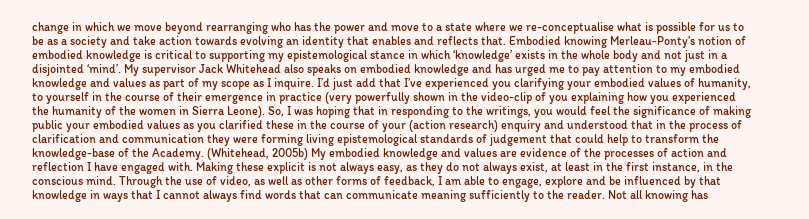change in which we move beyond rearranging who has the power and move to a state where we re-conceptualise what is possible for us to be as a society and take action towards evolving an identity that enables and reflects that. Embodied knowing Merleau-Ponty’s notion of embodied knowledge is critical to supporting my epistemological stance in which ‘knowledge’ exists in the whole body and not just in a disjointed ‘mind’. My supervisor Jack Whitehead also speaks on embodied knowledge and has urged me to pay attention to my embodied knowledge and values as part of my scope as I inquire. I’d just add that I’ve experienced you clarifying your embodied values of humanity, to yourself in the course of their emergence in practice (very powerfully shown in the video-clip of you explaining how you experienced the humanity of the women in Sierra Leone). So, I was hoping that in responding to the writings, you would feel the significance of making public your embodied values as you clarified these in the course of your (action research) enquiry and understood that in the process of clarification and communication they were forming living epistemological standards of judgement that could help to transform the knowledge-base of the Academy. (Whitehead, 2005b) My embodied knowledge and values are evidence of the processes of action and reflection I have engaged with. Making these explicit is not always easy, as they do not always exist, at least in the first instance, in the conscious mind. Through the use of video, as well as other forms of feedback, I am able to engage, explore and be influenced by that knowledge in ways that I cannot always find words that can communicate meaning sufficiently to the reader. Not all knowing has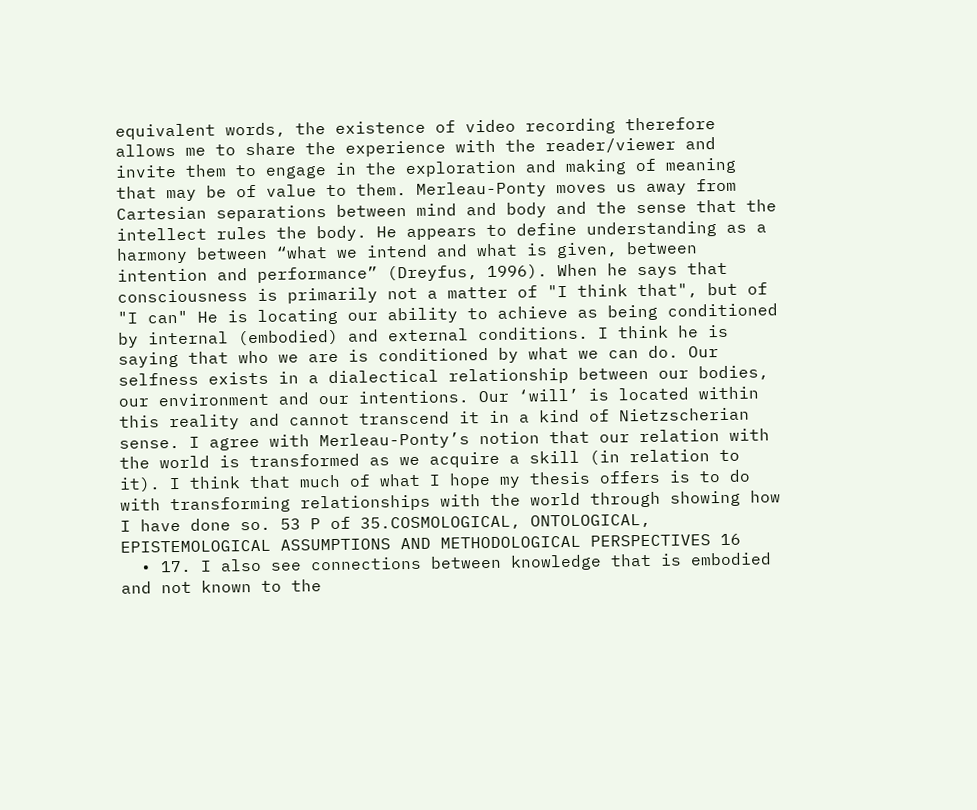equivalent words, the existence of video recording therefore allows me to share the experience with the reader/viewer and invite them to engage in the exploration and making of meaning that may be of value to them. Merleau-Ponty moves us away from Cartesian separations between mind and body and the sense that the intellect rules the body. He appears to define understanding as a harmony between “what we intend and what is given, between intention and performance” (Dreyfus, 1996). When he says that consciousness is primarily not a matter of "I think that", but of "I can" He is locating our ability to achieve as being conditioned by internal (embodied) and external conditions. I think he is saying that who we are is conditioned by what we can do. Our selfness exists in a dialectical relationship between our bodies, our environment and our intentions. Our ‘will’ is located within this reality and cannot transcend it in a kind of Nietzscherian sense. I agree with Merleau-Ponty’s notion that our relation with the world is transformed as we acquire a skill (in relation to it). I think that much of what I hope my thesis offers is to do with transforming relationships with the world through showing how I have done so. 53 P of 35.COSMOLOGICAL, ONTOLOGICAL, EPISTEMOLOGICAL ASSUMPTIONS AND METHODOLOGICAL PERSPECTIVES 16
  • 17. I also see connections between knowledge that is embodied and not known to the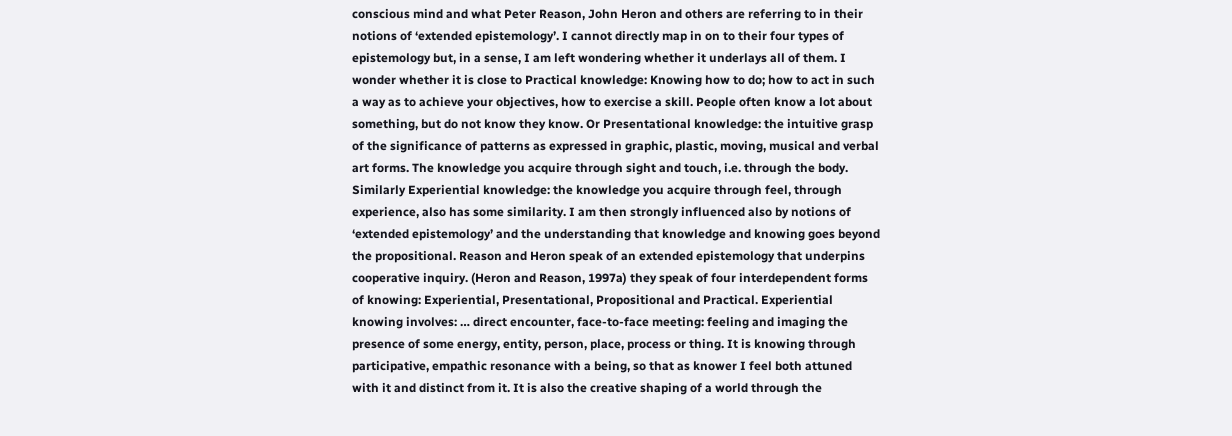conscious mind and what Peter Reason, John Heron and others are referring to in their notions of ‘extended epistemology’. I cannot directly map in on to their four types of epistemology but, in a sense, I am left wondering whether it underlays all of them. I wonder whether it is close to Practical knowledge: Knowing how to do; how to act in such a way as to achieve your objectives, how to exercise a skill. People often know a lot about something, but do not know they know. Or Presentational knowledge: the intuitive grasp of the significance of patterns as expressed in graphic, plastic, moving, musical and verbal art forms. The knowledge you acquire through sight and touch, i.e. through the body. Similarly Experiential knowledge: the knowledge you acquire through feel, through experience, also has some similarity. I am then strongly influenced also by notions of ‘extended epistemology’ and the understanding that knowledge and knowing goes beyond the propositional. Reason and Heron speak of an extended epistemology that underpins cooperative inquiry. (Heron and Reason, 1997a) they speak of four interdependent forms of knowing: Experiential, Presentational, Propositional and Practical. Experiential knowing involves: … direct encounter, face-to-face meeting: feeling and imaging the presence of some energy, entity, person, place, process or thing. It is knowing through participative, empathic resonance with a being, so that as knower I feel both attuned with it and distinct from it. It is also the creative shaping of a world through the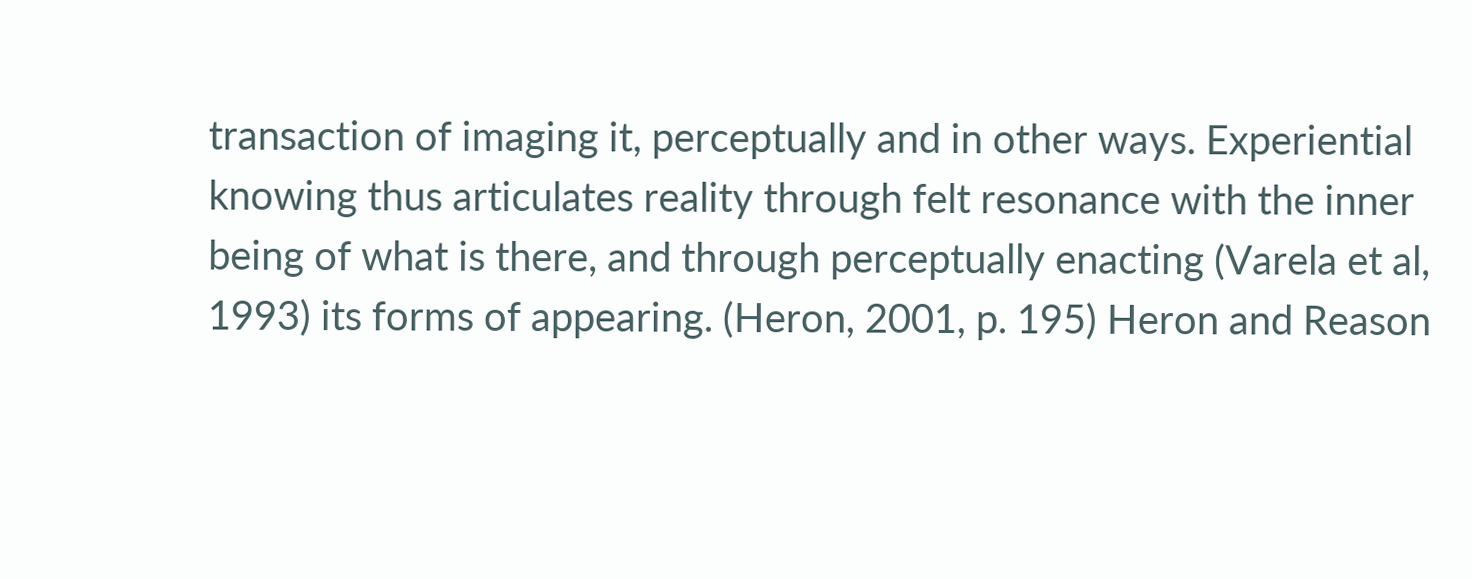transaction of imaging it, perceptually and in other ways. Experiential knowing thus articulates reality through felt resonance with the inner being of what is there, and through perceptually enacting (Varela et al, 1993) its forms of appearing. (Heron, 2001, p. 195) Heron and Reason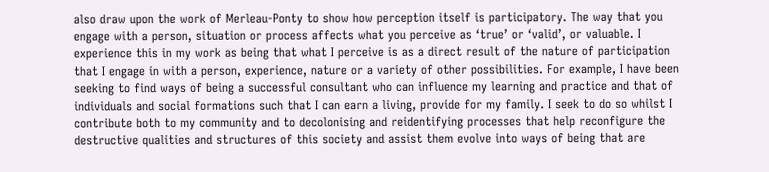also draw upon the work of Merleau-Ponty to show how perception itself is participatory. The way that you engage with a person, situation or process affects what you perceive as ‘true’ or ‘valid’, or valuable. I experience this in my work as being that what I perceive is as a direct result of the nature of participation that I engage in with a person, experience, nature or a variety of other possibilities. For example, I have been seeking to find ways of being a successful consultant who can influence my learning and practice and that of individuals and social formations such that I can earn a living, provide for my family. I seek to do so whilst I contribute both to my community and to decolonising and reidentifying processes that help reconfigure the destructive qualities and structures of this society and assist them evolve into ways of being that are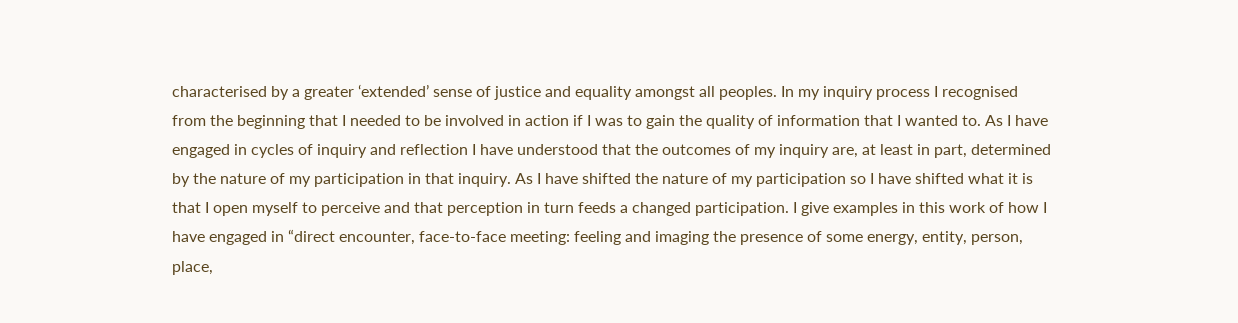characterised by a greater ‘extended’ sense of justice and equality amongst all peoples. In my inquiry process I recognised from the beginning that I needed to be involved in action if I was to gain the quality of information that I wanted to. As I have engaged in cycles of inquiry and reflection I have understood that the outcomes of my inquiry are, at least in part, determined by the nature of my participation in that inquiry. As I have shifted the nature of my participation so I have shifted what it is that I open myself to perceive and that perception in turn feeds a changed participation. I give examples in this work of how I have engaged in “direct encounter, face-to-face meeting: feeling and imaging the presence of some energy, entity, person, place,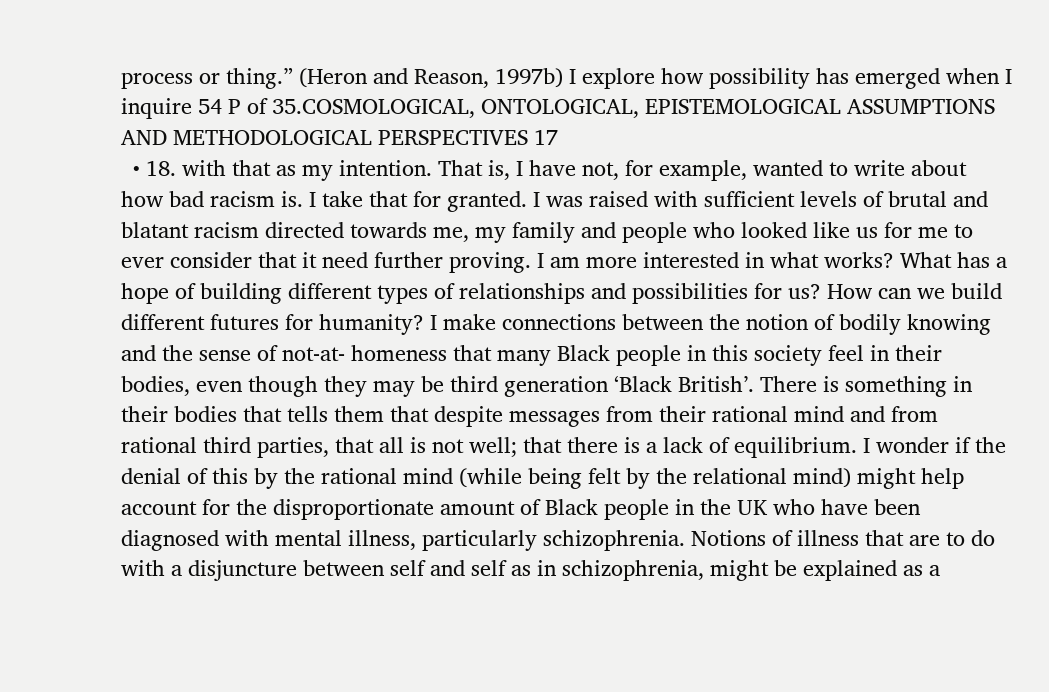process or thing.” (Heron and Reason, 1997b) I explore how possibility has emerged when I inquire 54 P of 35.COSMOLOGICAL, ONTOLOGICAL, EPISTEMOLOGICAL ASSUMPTIONS AND METHODOLOGICAL PERSPECTIVES 17
  • 18. with that as my intention. That is, I have not, for example, wanted to write about how bad racism is. I take that for granted. I was raised with sufficient levels of brutal and blatant racism directed towards me, my family and people who looked like us for me to ever consider that it need further proving. I am more interested in what works? What has a hope of building different types of relationships and possibilities for us? How can we build different futures for humanity? I make connections between the notion of bodily knowing and the sense of not-at- homeness that many Black people in this society feel in their bodies, even though they may be third generation ‘Black British’. There is something in their bodies that tells them that despite messages from their rational mind and from rational third parties, that all is not well; that there is a lack of equilibrium. I wonder if the denial of this by the rational mind (while being felt by the relational mind) might help account for the disproportionate amount of Black people in the UK who have been diagnosed with mental illness, particularly schizophrenia. Notions of illness that are to do with a disjuncture between self and self as in schizophrenia, might be explained as a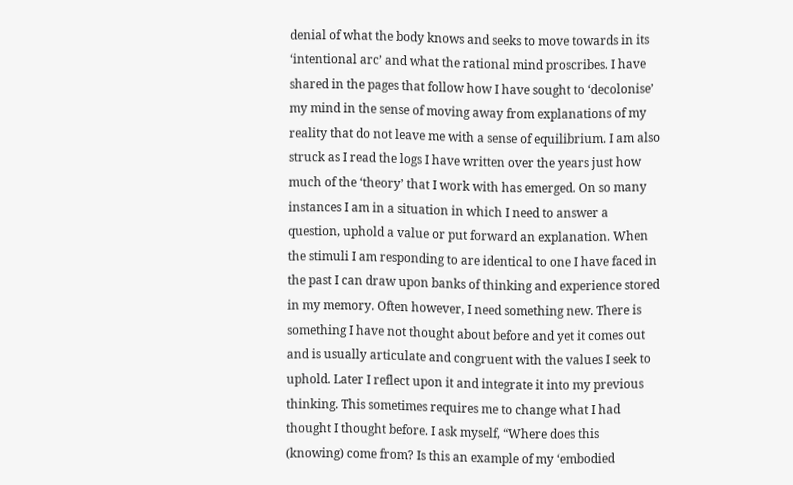denial of what the body knows and seeks to move towards in its ‘intentional arc’ and what the rational mind proscribes. I have shared in the pages that follow how I have sought to ‘decolonise’ my mind in the sense of moving away from explanations of my reality that do not leave me with a sense of equilibrium. I am also struck as I read the logs I have written over the years just how much of the ‘theory’ that I work with has emerged. On so many instances I am in a situation in which I need to answer a question, uphold a value or put forward an explanation. When the stimuli I am responding to are identical to one I have faced in the past I can draw upon banks of thinking and experience stored in my memory. Often however, I need something new. There is something I have not thought about before and yet it comes out and is usually articulate and congruent with the values I seek to uphold. Later I reflect upon it and integrate it into my previous thinking. This sometimes requires me to change what I had thought I thought before. I ask myself, “Where does this (knowing) come from? Is this an example of my ‘embodied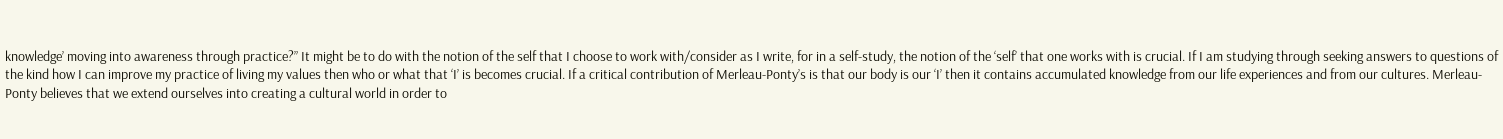knowledge’ moving into awareness through practice?” It might be to do with the notion of the self that I choose to work with/consider as I write, for in a self-study, the notion of the ‘self’ that one works with is crucial. If I am studying through seeking answers to questions of the kind how I can improve my practice of living my values then who or what that ‘I’ is becomes crucial. If a critical contribution of Merleau-Ponty’s is that our body is our ‘I’ then it contains accumulated knowledge from our life experiences and from our cultures. Merleau-Ponty believes that we extend ourselves into creating a cultural world in order to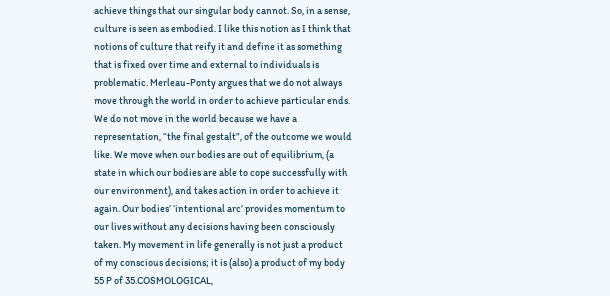achieve things that our singular body cannot. So, in a sense, culture is seen as embodied. I like this notion as I think that notions of culture that reify it and define it as something that is fixed over time and external to individuals is problematic. Merleau-Ponty argues that we do not always move through the world in order to achieve particular ends. We do not move in the world because we have a representation, “the final gestalt”, of the outcome we would like. We move when our bodies are out of equilibrium, (a state in which our bodies are able to cope successfully with our environment), and takes action in order to achieve it again. Our bodies’ ‘intentional arc’ provides momentum to our lives without any decisions having been consciously taken. My movement in life generally is not just a product of my conscious decisions; it is (also) a product of my body 55 P of 35.COSMOLOGICAL,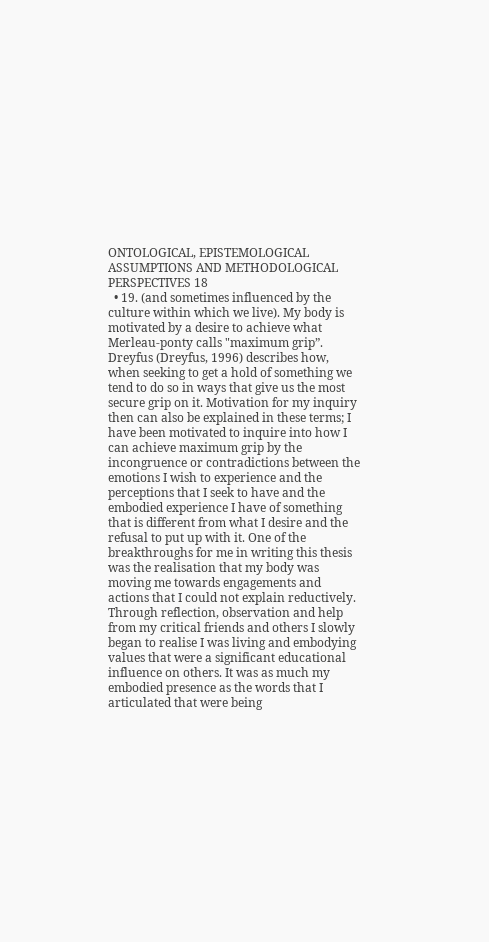ONTOLOGICAL, EPISTEMOLOGICAL ASSUMPTIONS AND METHODOLOGICAL PERSPECTIVES 18
  • 19. (and sometimes influenced by the culture within which we live). My body is motivated by a desire to achieve what Merleau-ponty calls "maximum grip”. Dreyfus (Dreyfus, 1996) describes how, when seeking to get a hold of something we tend to do so in ways that give us the most secure grip on it. Motivation for my inquiry then can also be explained in these terms; I have been motivated to inquire into how I can achieve maximum grip by the incongruence or contradictions between the emotions I wish to experience and the perceptions that I seek to have and the embodied experience I have of something that is different from what I desire and the refusal to put up with it. One of the breakthroughs for me in writing this thesis was the realisation that my body was moving me towards engagements and actions that I could not explain reductively. Through reflection, observation and help from my critical friends and others I slowly began to realise I was living and embodying values that were a significant educational influence on others. It was as much my embodied presence as the words that I articulated that were being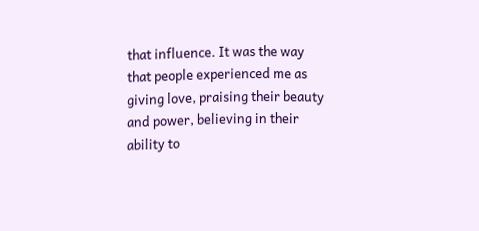that influence. It was the way that people experienced me as giving love, praising their beauty and power, believing in their ability to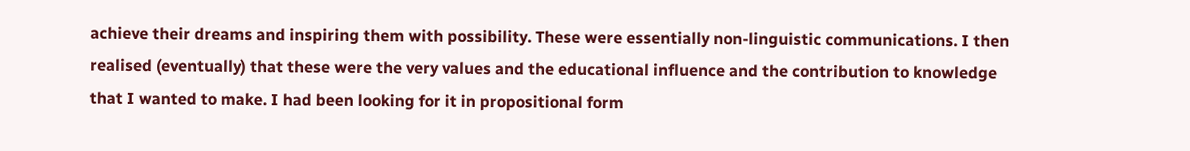achieve their dreams and inspiring them with possibility. These were essentially non-linguistic communications. I then realised (eventually) that these were the very values and the educational influence and the contribution to knowledge that I wanted to make. I had been looking for it in propositional form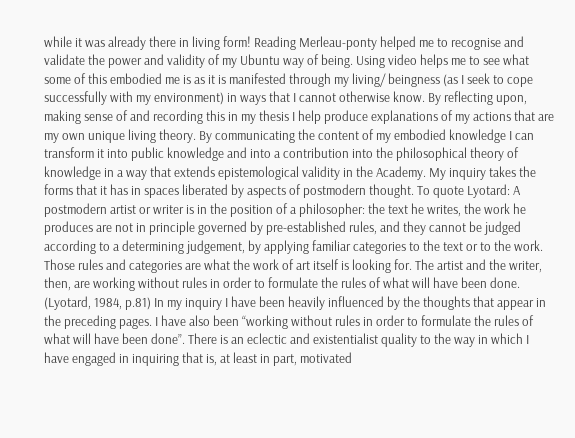while it was already there in living form! Reading Merleau-ponty helped me to recognise and validate the power and validity of my Ubuntu way of being. Using video helps me to see what some of this embodied me is as it is manifested through my living/ beingness (as I seek to cope successfully with my environment) in ways that I cannot otherwise know. By reflecting upon, making sense of and recording this in my thesis I help produce explanations of my actions that are my own unique living theory. By communicating the content of my embodied knowledge I can transform it into public knowledge and into a contribution into the philosophical theory of knowledge in a way that extends epistemological validity in the Academy. My inquiry takes the forms that it has in spaces liberated by aspects of postmodern thought. To quote Lyotard: A postmodern artist or writer is in the position of a philosopher: the text he writes, the work he produces are not in principle governed by pre-established rules, and they cannot be judged according to a determining judgement, by applying familiar categories to the text or to the work. Those rules and categories are what the work of art itself is looking for. The artist and the writer, then, are working without rules in order to formulate the rules of what will have been done. (Lyotard, 1984, p.81) In my inquiry I have been heavily influenced by the thoughts that appear in the preceding pages. I have also been “working without rules in order to formulate the rules of what will have been done”. There is an eclectic and existentialist quality to the way in which I have engaged in inquiring that is, at least in part, motivated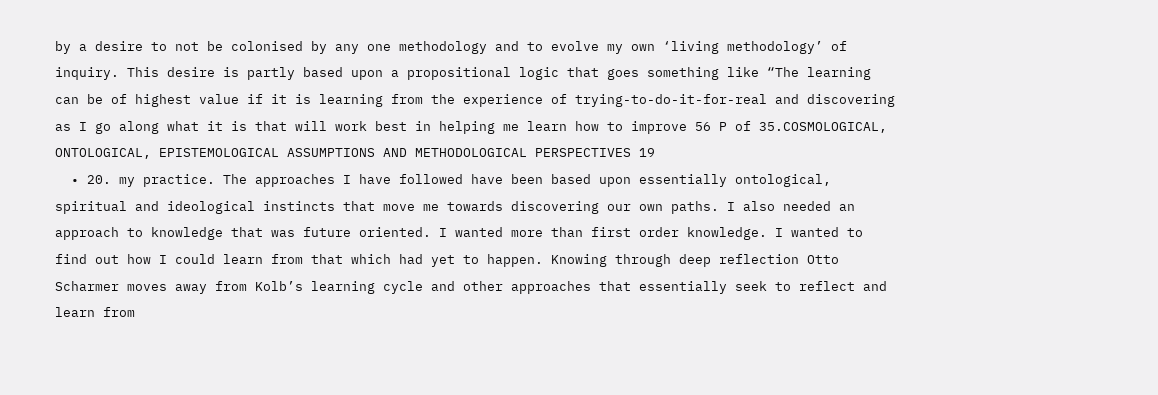by a desire to not be colonised by any one methodology and to evolve my own ‘living methodology’ of inquiry. This desire is partly based upon a propositional logic that goes something like “The learning can be of highest value if it is learning from the experience of trying-to-do-it-for-real and discovering as I go along what it is that will work best in helping me learn how to improve 56 P of 35.COSMOLOGICAL, ONTOLOGICAL, EPISTEMOLOGICAL ASSUMPTIONS AND METHODOLOGICAL PERSPECTIVES 19
  • 20. my practice. The approaches I have followed have been based upon essentially ontological, spiritual and ideological instincts that move me towards discovering our own paths. I also needed an approach to knowledge that was future oriented. I wanted more than first order knowledge. I wanted to find out how I could learn from that which had yet to happen. Knowing through deep reflection Otto Scharmer moves away from Kolb’s learning cycle and other approaches that essentially seek to reflect and learn from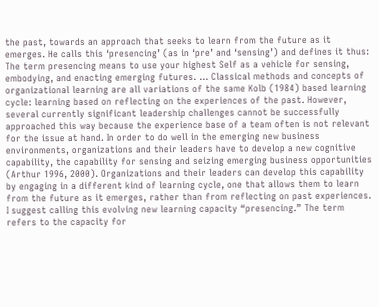the past, towards an approach that seeks to learn from the future as it emerges. He calls this ‘presencing’ (as in ‘pre’ and ‘sensing’) and defines it thus: The term presencing means to use your highest Self as a vehicle for sensing, embodying, and enacting emerging futures. … Classical methods and concepts of organizational learning are all variations of the same Kolb (1984) based learning cycle: learning based on reflecting on the experiences of the past. However, several currently significant leadership challenges cannot be successfully approached this way because the experience base of a team often is not relevant for the issue at hand. In order to do well in the emerging new business environments, organizations and their leaders have to develop a new cognitive capability, the capability for sensing and seizing emerging business opportunities (Arthur 1996, 2000). Organizations and their leaders can develop this capability by engaging in a different kind of learning cycle, one that allows them to learn from the future as it emerges, rather than from reflecting on past experiences. I suggest calling this evolving new learning capacity “presencing.” The term refers to the capacity for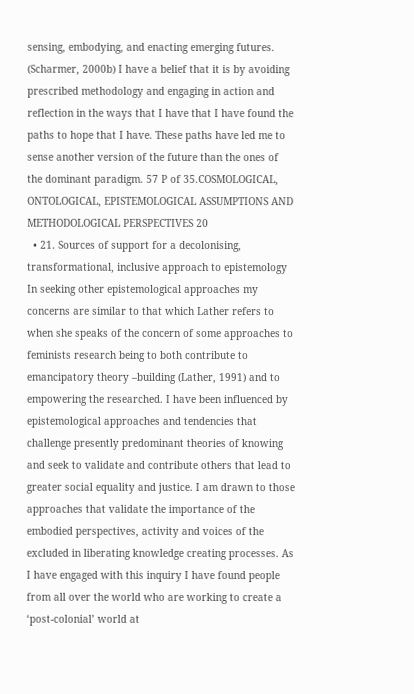sensing, embodying, and enacting emerging futures. (Scharmer, 2000b) I have a belief that it is by avoiding prescribed methodology and engaging in action and reflection in the ways that I have that I have found the paths to hope that I have. These paths have led me to sense another version of the future than the ones of the dominant paradigm. 57 P of 35.COSMOLOGICAL, ONTOLOGICAL, EPISTEMOLOGICAL ASSUMPTIONS AND METHODOLOGICAL PERSPECTIVES 20
  • 21. Sources of support for a decolonising, transformational, inclusive approach to epistemology In seeking other epistemological approaches my concerns are similar to that which Lather refers to when she speaks of the concern of some approaches to feminists research being to both contribute to emancipatory theory –building (Lather, 1991) and to empowering the researched. I have been influenced by epistemological approaches and tendencies that challenge presently predominant theories of knowing and seek to validate and contribute others that lead to greater social equality and justice. I am drawn to those approaches that validate the importance of the embodied perspectives, activity and voices of the excluded in liberating knowledge creating processes. As I have engaged with this inquiry I have found people from all over the world who are working to create a ‘post-colonial’ world at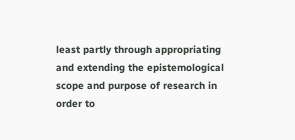least partly through appropriating and extending the epistemological scope and purpose of research in order to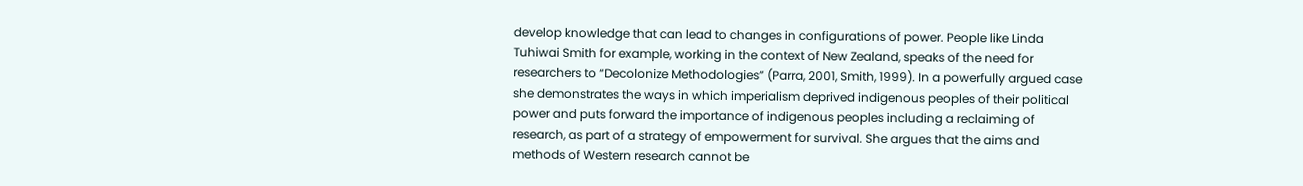develop knowledge that can lead to changes in configurations of power. People like Linda Tuhiwai Smith for example, working in the context of New Zealand, speaks of the need for researchers to “Decolonize Methodologies” (Parra, 2001, Smith, 1999). In a powerfully argued case she demonstrates the ways in which imperialism deprived indigenous peoples of their political power and puts forward the importance of indigenous peoples including a reclaiming of research, as part of a strategy of empowerment for survival. She argues that the aims and methods of Western research cannot be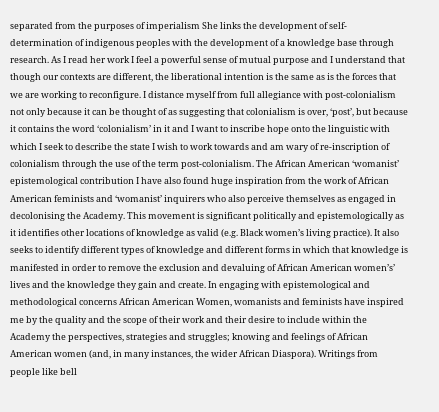separated from the purposes of imperialism She links the development of self-determination of indigenous peoples with the development of a knowledge base through research. As I read her work I feel a powerful sense of mutual purpose and I understand that though our contexts are different, the liberational intention is the same as is the forces that we are working to reconfigure. I distance myself from full allegiance with post-colonialism not only because it can be thought of as suggesting that colonialism is over, ‘post’, but because it contains the word ‘colonialism’ in it and I want to inscribe hope onto the linguistic with which I seek to describe the state I wish to work towards and am wary of re-inscription of colonialism through the use of the term post-colonialism. The African American ‘womanist’ epistemological contribution I have also found huge inspiration from the work of African American feminists and ‘womanist’ inquirers who also perceive themselves as engaged in decolonising the Academy. This movement is significant politically and epistemologically as it identifies other locations of knowledge as valid (e.g. Black women’s living practice). It also seeks to identify different types of knowledge and different forms in which that knowledge is manifested in order to remove the exclusion and devaluing of African American women’s’ lives and the knowledge they gain and create. In engaging with epistemological and methodological concerns African American Women, womanists and feminists have inspired me by the quality and the scope of their work and their desire to include within the Academy the perspectives, strategies and struggles; knowing and feelings of African American women (and, in many instances, the wider African Diaspora). Writings from people like bell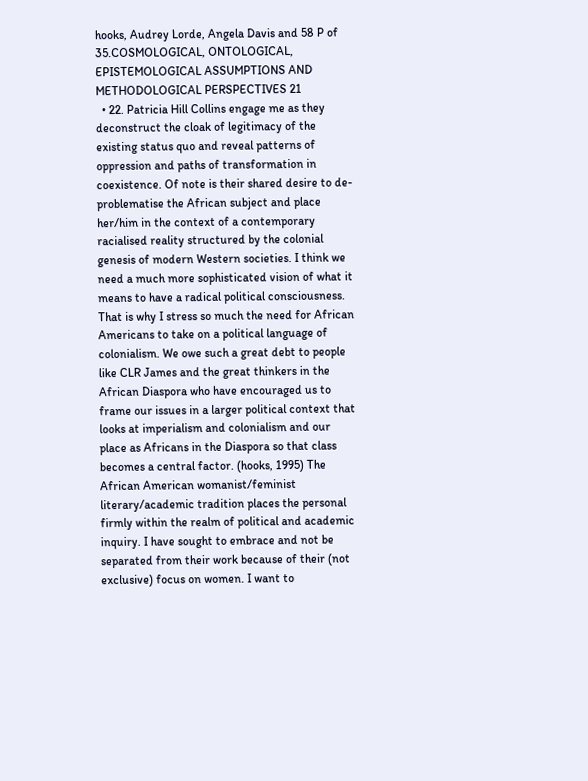hooks, Audrey Lorde, Angela Davis and 58 P of 35.COSMOLOGICAL, ONTOLOGICAL, EPISTEMOLOGICAL ASSUMPTIONS AND METHODOLOGICAL PERSPECTIVES 21
  • 22. Patricia Hill Collins engage me as they deconstruct the cloak of legitimacy of the existing status quo and reveal patterns of oppression and paths of transformation in coexistence. Of note is their shared desire to de-problematise the African subject and place her/him in the context of a contemporary racialised reality structured by the colonial genesis of modern Western societies. I think we need a much more sophisticated vision of what it means to have a radical political consciousness. That is why I stress so much the need for African Americans to take on a political language of colonialism. We owe such a great debt to people like CLR James and the great thinkers in the African Diaspora who have encouraged us to frame our issues in a larger political context that looks at imperialism and colonialism and our place as Africans in the Diaspora so that class becomes a central factor. (hooks, 1995) The African American womanist/feminist literary/academic tradition places the personal firmly within the realm of political and academic inquiry. I have sought to embrace and not be separated from their work because of their (not exclusive) focus on women. I want to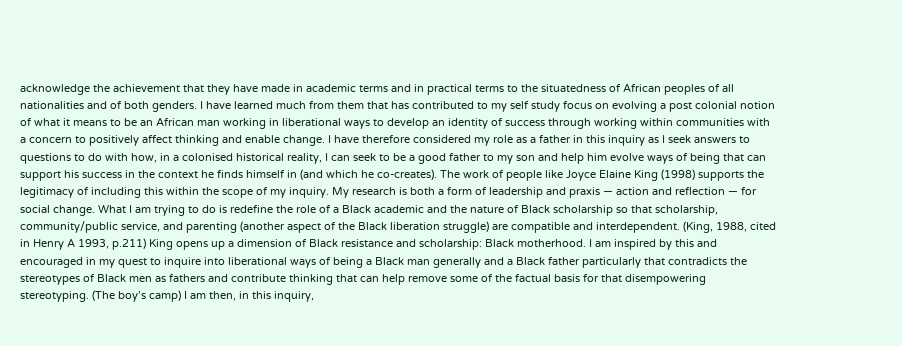acknowledge the achievement that they have made in academic terms and in practical terms to the situatedness of African peoples of all nationalities and of both genders. I have learned much from them that has contributed to my self study focus on evolving a post colonial notion of what it means to be an African man working in liberational ways to develop an identity of success through working within communities with a concern to positively affect thinking and enable change. I have therefore considered my role as a father in this inquiry as I seek answers to questions to do with how, in a colonised historical reality, I can seek to be a good father to my son and help him evolve ways of being that can support his success in the context he finds himself in (and which he co-creates). The work of people like Joyce Elaine King (1998) supports the legitimacy of including this within the scope of my inquiry. My research is both a form of leadership and praxis — action and reflection — for social change. What I am trying to do is redefine the role of a Black academic and the nature of Black scholarship so that scholarship, community/public service, and parenting (another aspect of the Black liberation struggle) are compatible and interdependent. (King, 1988, cited in Henry A 1993, p.211) King opens up a dimension of Black resistance and scholarship: Black motherhood. I am inspired by this and encouraged in my quest to inquire into liberational ways of being a Black man generally and a Black father particularly that contradicts the stereotypes of Black men as fathers and contribute thinking that can help remove some of the factual basis for that disempowering stereotyping. (The boy’s camp) I am then, in this inquiry,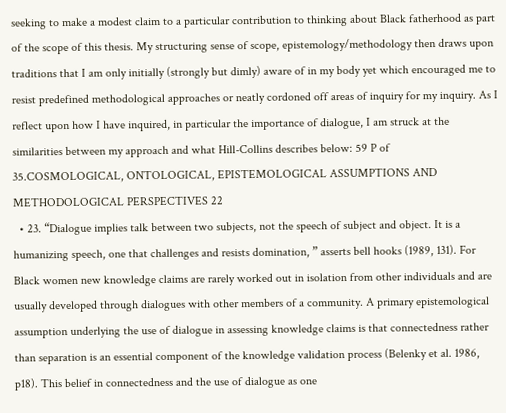seeking to make a modest claim to a particular contribution to thinking about Black fatherhood as part of the scope of this thesis. My structuring sense of scope, epistemology/methodology then draws upon traditions that I am only initially (strongly but dimly) aware of in my body yet which encouraged me to resist predefined methodological approaches or neatly cordoned off areas of inquiry for my inquiry. As I reflect upon how I have inquired, in particular the importance of dialogue, I am struck at the similarities between my approach and what Hill-Collins describes below: 59 P of 35.COSMOLOGICAL, ONTOLOGICAL, EPISTEMOLOGICAL ASSUMPTIONS AND METHODOLOGICAL PERSPECTIVES 22
  • 23. “Dialogue implies talk between two subjects, not the speech of subject and object. It is a humanizing speech, one that challenges and resists domination, ” asserts bell hooks (1989, 131). For Black women new knowledge claims are rarely worked out in isolation from other individuals and are usually developed through dialogues with other members of a community. A primary epistemological assumption underlying the use of dialogue in assessing knowledge claims is that connectedness rather than separation is an essential component of the knowledge validation process (Belenky et al. 1986, p18). This belief in connectedness and the use of dialogue as one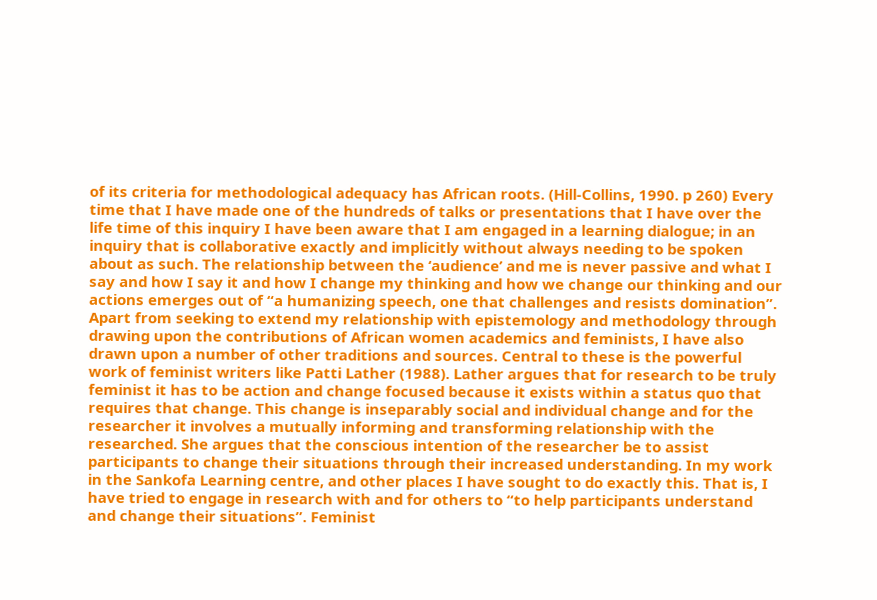of its criteria for methodological adequacy has African roots. (Hill-Collins, 1990. p 260) Every time that I have made one of the hundreds of talks or presentations that I have over the life time of this inquiry I have been aware that I am engaged in a learning dialogue; in an inquiry that is collaborative exactly and implicitly without always needing to be spoken about as such. The relationship between the ‘audience’ and me is never passive and what I say and how I say it and how I change my thinking and how we change our thinking and our actions emerges out of “a humanizing speech, one that challenges and resists domination”. Apart from seeking to extend my relationship with epistemology and methodology through drawing upon the contributions of African women academics and feminists, I have also drawn upon a number of other traditions and sources. Central to these is the powerful work of feminist writers like Patti Lather (1988). Lather argues that for research to be truly feminist it has to be action and change focused because it exists within a status quo that requires that change. This change is inseparably social and individual change and for the researcher it involves a mutually informing and transforming relationship with the researched. She argues that the conscious intention of the researcher be to assist participants to change their situations through their increased understanding. In my work in the Sankofa Learning centre, and other places I have sought to do exactly this. That is, I have tried to engage in research with and for others to “to help participants understand and change their situations”. Feminist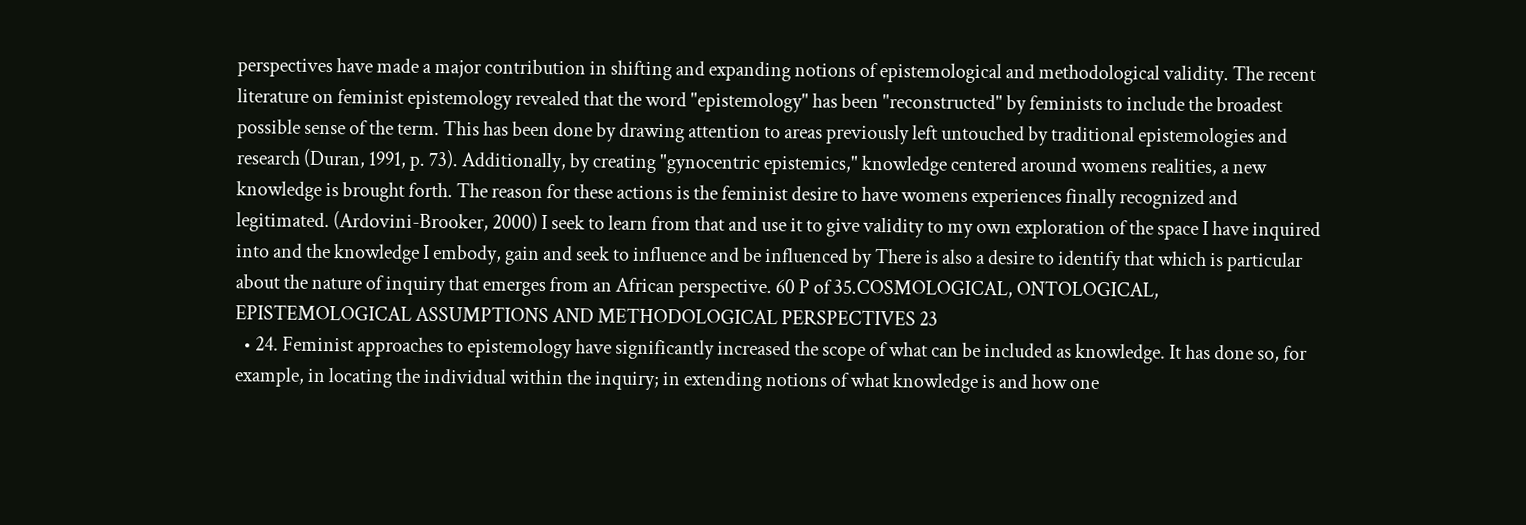perspectives have made a major contribution in shifting and expanding notions of epistemological and methodological validity. The recent literature on feminist epistemology revealed that the word "epistemology" has been "reconstructed" by feminists to include the broadest possible sense of the term. This has been done by drawing attention to areas previously left untouched by traditional epistemologies and research (Duran, 1991, p. 73). Additionally, by creating "gynocentric epistemics," knowledge centered around womens realities, a new knowledge is brought forth. The reason for these actions is the feminist desire to have womens experiences finally recognized and legitimated. (Ardovini-Brooker, 2000) I seek to learn from that and use it to give validity to my own exploration of the space I have inquired into and the knowledge I embody, gain and seek to influence and be influenced by There is also a desire to identify that which is particular about the nature of inquiry that emerges from an African perspective. 60 P of 35.COSMOLOGICAL, ONTOLOGICAL, EPISTEMOLOGICAL ASSUMPTIONS AND METHODOLOGICAL PERSPECTIVES 23
  • 24. Feminist approaches to epistemology have significantly increased the scope of what can be included as knowledge. It has done so, for example, in locating the individual within the inquiry; in extending notions of what knowledge is and how one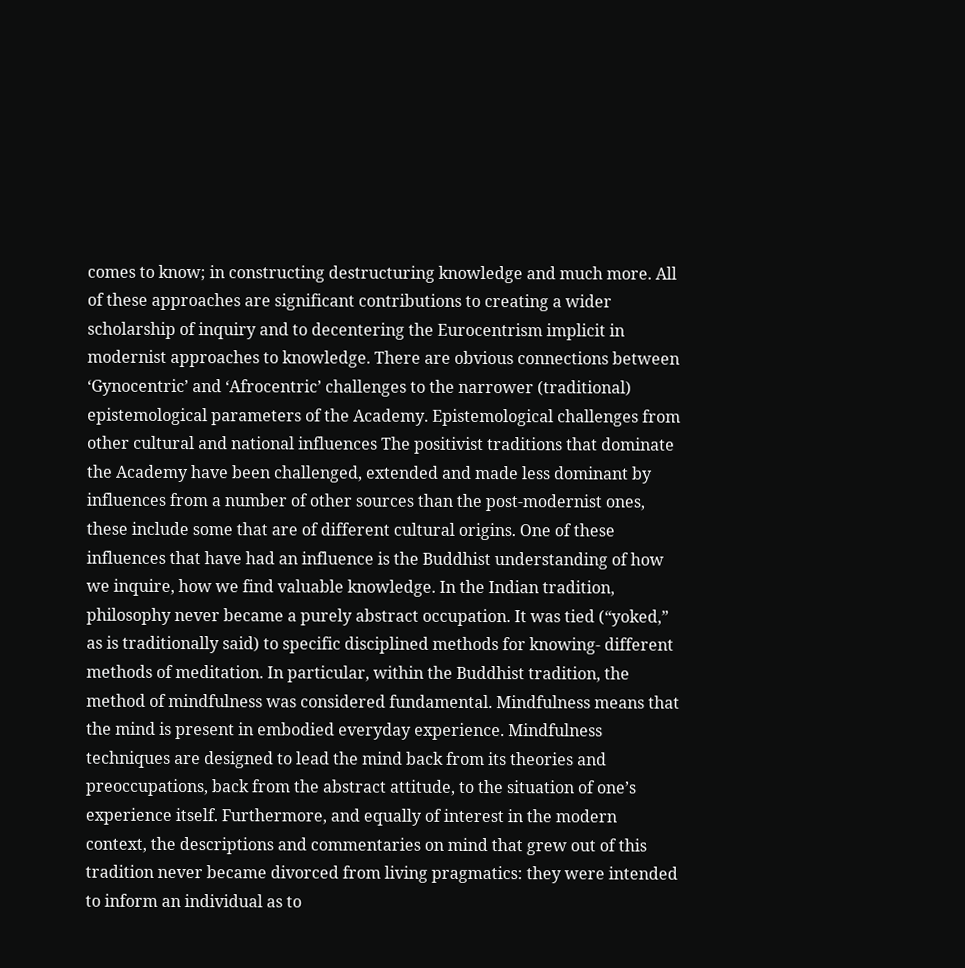comes to know; in constructing destructuring knowledge and much more. All of these approaches are significant contributions to creating a wider scholarship of inquiry and to decentering the Eurocentrism implicit in modernist approaches to knowledge. There are obvious connections between ‘Gynocentric’ and ‘Afrocentric’ challenges to the narrower (traditional) epistemological parameters of the Academy. Epistemological challenges from other cultural and national influences The positivist traditions that dominate the Academy have been challenged, extended and made less dominant by influences from a number of other sources than the post-modernist ones, these include some that are of different cultural origins. One of these influences that have had an influence is the Buddhist understanding of how we inquire, how we find valuable knowledge. In the Indian tradition, philosophy never became a purely abstract occupation. It was tied (“yoked,” as is traditionally said) to specific disciplined methods for knowing- different methods of meditation. In particular, within the Buddhist tradition, the method of mindfulness was considered fundamental. Mindfulness means that the mind is present in embodied everyday experience. Mindfulness techniques are designed to lead the mind back from its theories and preoccupations, back from the abstract attitude, to the situation of one’s experience itself. Furthermore, and equally of interest in the modern context, the descriptions and commentaries on mind that grew out of this tradition never became divorced from living pragmatics: they were intended to inform an individual as to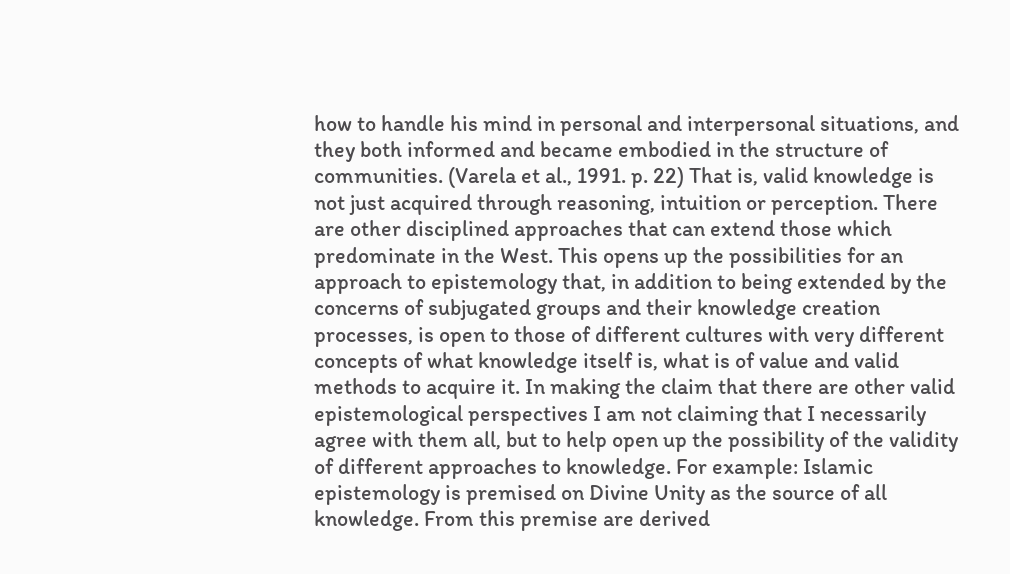how to handle his mind in personal and interpersonal situations, and they both informed and became embodied in the structure of communities. (Varela et al., 1991. p. 22) That is, valid knowledge is not just acquired through reasoning, intuition or perception. There are other disciplined approaches that can extend those which predominate in the West. This opens up the possibilities for an approach to epistemology that, in addition to being extended by the concerns of subjugated groups and their knowledge creation processes, is open to those of different cultures with very different concepts of what knowledge itself is, what is of value and valid methods to acquire it. In making the claim that there are other valid epistemological perspectives I am not claiming that I necessarily agree with them all, but to help open up the possibility of the validity of different approaches to knowledge. For example: Islamic epistemology is premised on Divine Unity as the source of all knowledge. From this premise are derived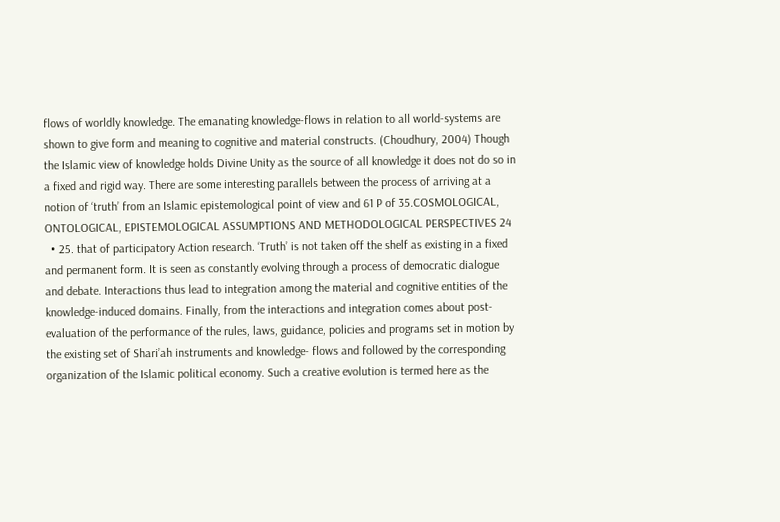flows of worldly knowledge. The emanating knowledge-flows in relation to all world-systems are shown to give form and meaning to cognitive and material constructs. (Choudhury, 2004) Though the Islamic view of knowledge holds Divine Unity as the source of all knowledge it does not do so in a fixed and rigid way. There are some interesting parallels between the process of arriving at a notion of ‘truth’ from an Islamic epistemological point of view and 61 P of 35.COSMOLOGICAL, ONTOLOGICAL, EPISTEMOLOGICAL ASSUMPTIONS AND METHODOLOGICAL PERSPECTIVES 24
  • 25. that of participatory Action research. ‘Truth’ is not taken off the shelf as existing in a fixed and permanent form. It is seen as constantly evolving through a process of democratic dialogue and debate. Interactions thus lead to integration among the material and cognitive entities of the knowledge-induced domains. Finally, from the interactions and integration comes about post-evaluation of the performance of the rules, laws, guidance, policies and programs set in motion by the existing set of Shari’ah instruments and knowledge- flows and followed by the corresponding organization of the Islamic political economy. Such a creative evolution is termed here as the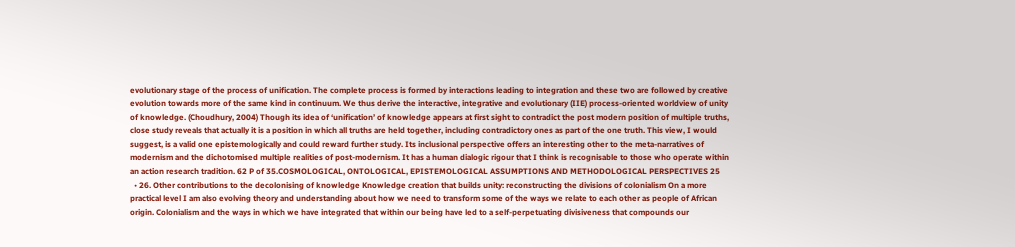evolutionary stage of the process of unification. The complete process is formed by interactions leading to integration and these two are followed by creative evolution towards more of the same kind in continuum. We thus derive the interactive, integrative and evolutionary (IIE) process-oriented worldview of unity of knowledge. (Choudhury, 2004) Though its idea of ‘unification’ of knowledge appears at first sight to contradict the post modern position of multiple truths, close study reveals that actually it is a position in which all truths are held together, including contradictory ones as part of the one truth. This view, I would suggest, is a valid one epistemologically and could reward further study. Its inclusional perspective offers an interesting other to the meta-narratives of modernism and the dichotomised multiple realities of post-modernism. It has a human dialogic rigour that I think is recognisable to those who operate within an action research tradition. 62 P of 35.COSMOLOGICAL, ONTOLOGICAL, EPISTEMOLOGICAL ASSUMPTIONS AND METHODOLOGICAL PERSPECTIVES 25
  • 26. Other contributions to the decolonising of knowledge Knowledge creation that builds unity: reconstructing the divisions of colonialism On a more practical level I am also evolving theory and understanding about how we need to transform some of the ways we relate to each other as people of African origin. Colonialism and the ways in which we have integrated that within our being have led to a self-perpetuating divisiveness that compounds our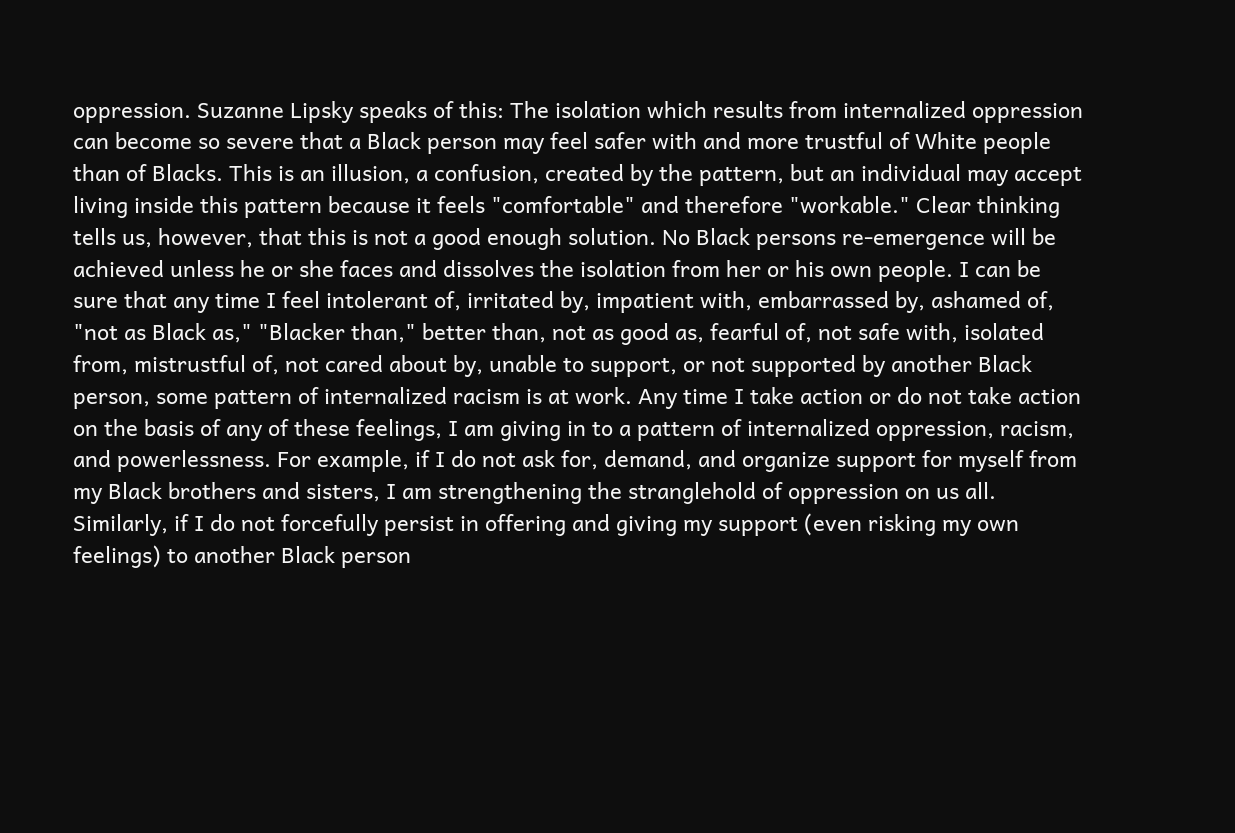oppression. Suzanne Lipsky speaks of this: The isolation which results from internalized oppression can become so severe that a Black person may feel safer with and more trustful of White people than of Blacks. This is an illusion, a confusion, created by the pattern, but an individual may accept living inside this pattern because it feels "comfortable" and therefore "workable." Clear thinking tells us, however, that this is not a good enough solution. No Black persons re-emergence will be achieved unless he or she faces and dissolves the isolation from her or his own people. I can be sure that any time I feel intolerant of, irritated by, impatient with, embarrassed by, ashamed of, "not as Black as," "Blacker than," better than, not as good as, fearful of, not safe with, isolated from, mistrustful of, not cared about by, unable to support, or not supported by another Black person, some pattern of internalized racism is at work. Any time I take action or do not take action on the basis of any of these feelings, I am giving in to a pattern of internalized oppression, racism, and powerlessness. For example, if I do not ask for, demand, and organize support for myself from my Black brothers and sisters, I am strengthening the stranglehold of oppression on us all. Similarly, if I do not forcefully persist in offering and giving my support (even risking my own feelings) to another Black person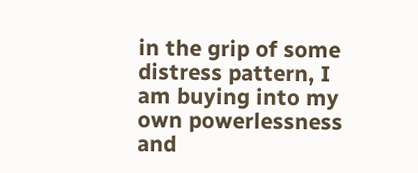in the grip of some distress pattern, I am buying into my own powerlessness and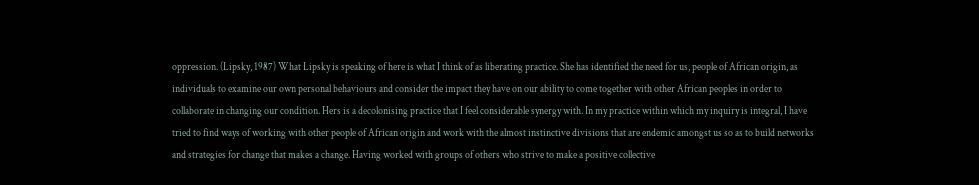oppression. (Lipsky, 1987) What Lipsky is speaking of here is what I think of as liberating practice. She has identified the need for us, people of African origin, as individuals to examine our own personal behaviours and consider the impact they have on our ability to come together with other African peoples in order to collaborate in changing our condition. Hers is a decolonising practice that I feel considerable synergy with. In my practice within which my inquiry is integral, I have tried to find ways of working with other people of African origin and work with the almost instinctive divisions that are endemic amongst us so as to build networks and strategies for change that makes a change. Having worked with groups of others who strive to make a positive collective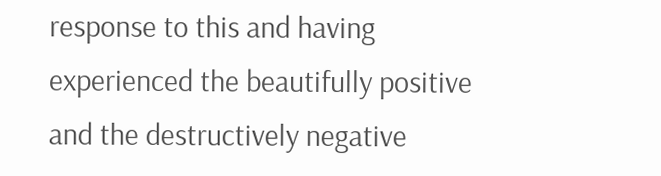response to this and having experienced the beautifully positive and the destructively negative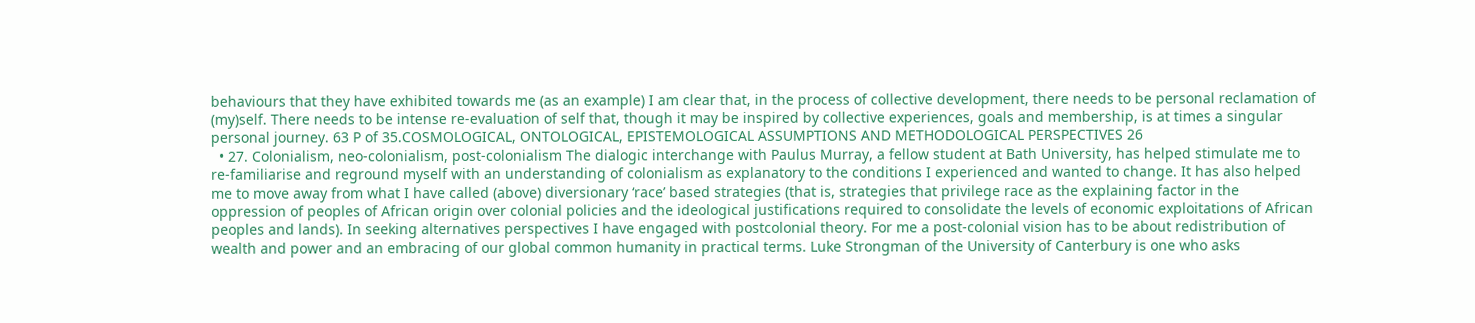behaviours that they have exhibited towards me (as an example) I am clear that, in the process of collective development, there needs to be personal reclamation of (my)self. There needs to be intense re-evaluation of self that, though it may be inspired by collective experiences, goals and membership, is at times a singular personal journey. 63 P of 35.COSMOLOGICAL, ONTOLOGICAL, EPISTEMOLOGICAL ASSUMPTIONS AND METHODOLOGICAL PERSPECTIVES 26
  • 27. Colonialism, neo-colonialism, post-colonialism The dialogic interchange with Paulus Murray, a fellow student at Bath University, has helped stimulate me to re-familiarise and reground myself with an understanding of colonialism as explanatory to the conditions I experienced and wanted to change. It has also helped me to move away from what I have called (above) diversionary ‘race’ based strategies (that is, strategies that privilege race as the explaining factor in the oppression of peoples of African origin over colonial policies and the ideological justifications required to consolidate the levels of economic exploitations of African peoples and lands). In seeking alternatives perspectives I have engaged with postcolonial theory. For me a post-colonial vision has to be about redistribution of wealth and power and an embracing of our global common humanity in practical terms. Luke Strongman of the University of Canterbury is one who asks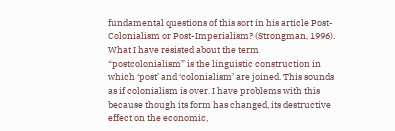fundamental questions of this sort in his article Post- Colonialism or Post-Imperialism? (Strongman, 1996). What I have resisted about the term “postcolonialism” is the linguistic construction in which ‘post’ and ‘colonialism’ are joined. This sounds as if colonialism is over. I have problems with this because though its form has changed, its destructive effect on the economic,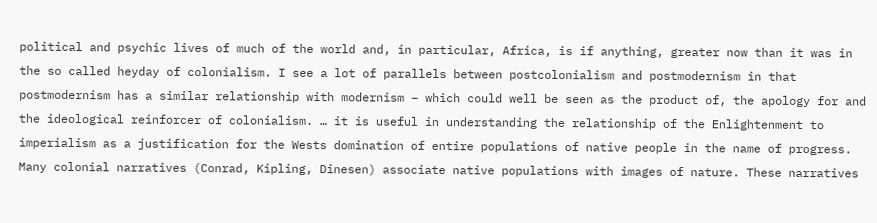political and psychic lives of much of the world and, in particular, Africa, is if anything, greater now than it was in the so called heyday of colonialism. I see a lot of parallels between postcolonialism and postmodernism in that postmodernism has a similar relationship with modernism – which could well be seen as the product of, the apology for and the ideological reinforcer of colonialism. … it is useful in understanding the relationship of the Enlightenment to imperialism as a justification for the Wests domination of entire populations of native people in the name of progress. Many colonial narratives (Conrad, Kipling, Dinesen) associate native populations with images of nature. These narratives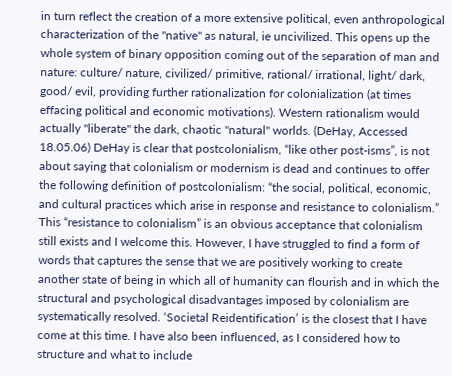in turn reflect the creation of a more extensive political, even anthropological characterization of the "native" as natural, ie uncivilized. This opens up the whole system of binary opposition coming out of the separation of man and nature: culture/ nature, civilized/ primitive, rational/ irrational, light/ dark, good/ evil, providing further rationalization for colonialization (at times effacing political and economic motivations). Western rationalism would actually "liberate" the dark, chaotic "natural" worlds. (DeHay, Accessed 18.05.06) DeHay is clear that postcolonialism, “like other post-isms”, is not about saying that colonialism or modernism is dead and continues to offer the following definition of postcolonialism: “the social, political, economic, and cultural practices which arise in response and resistance to colonialism.” This “resistance to colonialism” is an obvious acceptance that colonialism still exists and I welcome this. However, I have struggled to find a form of words that captures the sense that we are positively working to create another state of being in which all of humanity can flourish and in which the structural and psychological disadvantages imposed by colonialism are systematically resolved. ‘Societal Reidentification’ is the closest that I have come at this time. I have also been influenced, as I considered how to structure and what to include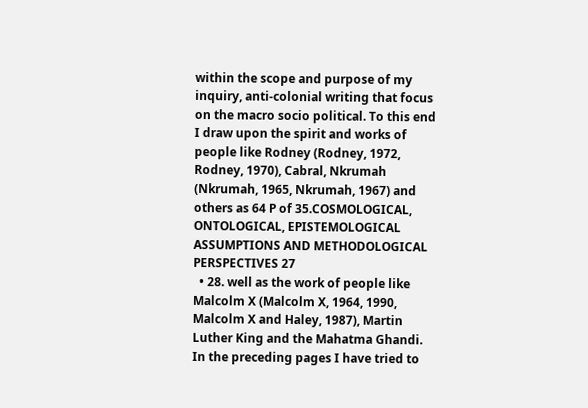within the scope and purpose of my inquiry, anti-colonial writing that focus on the macro socio political. To this end I draw upon the spirit and works of people like Rodney (Rodney, 1972, Rodney, 1970), Cabral, Nkrumah (Nkrumah, 1965, Nkrumah, 1967) and others as 64 P of 35.COSMOLOGICAL, ONTOLOGICAL, EPISTEMOLOGICAL ASSUMPTIONS AND METHODOLOGICAL PERSPECTIVES 27
  • 28. well as the work of people like Malcolm X (Malcolm X, 1964, 1990, Malcolm X and Haley, 1987), Martin Luther King and the Mahatma Ghandi. In the preceding pages I have tried to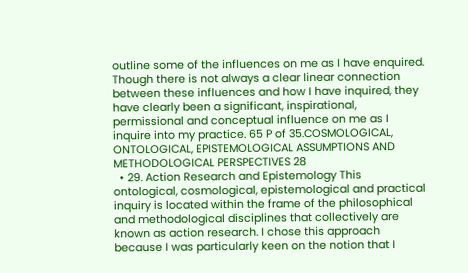outline some of the influences on me as I have enquired. Though there is not always a clear linear connection between these influences and how I have inquired, they have clearly been a significant, inspirational, permissional and conceptual influence on me as I inquire into my practice. 65 P of 35.COSMOLOGICAL, ONTOLOGICAL, EPISTEMOLOGICAL ASSUMPTIONS AND METHODOLOGICAL PERSPECTIVES 28
  • 29. Action Research and Epistemology This ontological, cosmological, epistemological and practical inquiry is located within the frame of the philosophical and methodological disciplines that collectively are known as action research. I chose this approach because I was particularly keen on the notion that I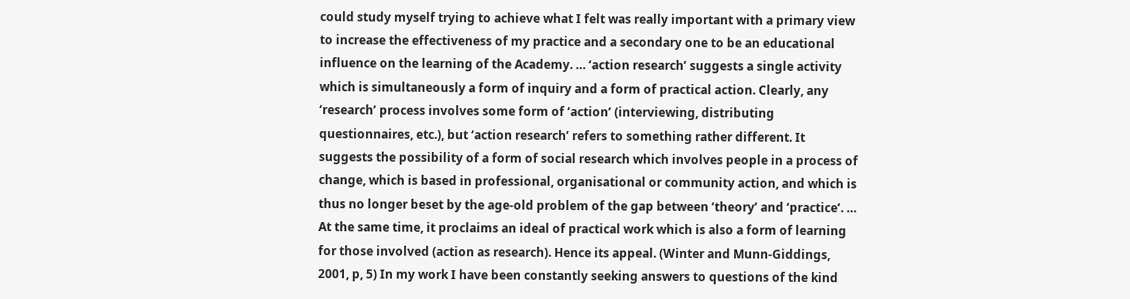could study myself trying to achieve what I felt was really important with a primary view to increase the effectiveness of my practice and a secondary one to be an educational influence on the learning of the Academy. … ‘action research’ suggests a single activity which is simultaneously a form of inquiry and a form of practical action. Clearly, any ‘research’ process involves some form of ‘action’ (interviewing, distributing questionnaires, etc.), but ‘action research’ refers to something rather different. It suggests the possibility of a form of social research which involves people in a process of change, which is based in professional, organisational or community action, and which is thus no longer beset by the age-old problem of the gap between ‘theory’ and ‘practice’. … At the same time, it proclaims an ideal of practical work which is also a form of learning for those involved (action as research). Hence its appeal. (Winter and Munn-Giddings, 2001, p, 5) In my work I have been constantly seeking answers to questions of the kind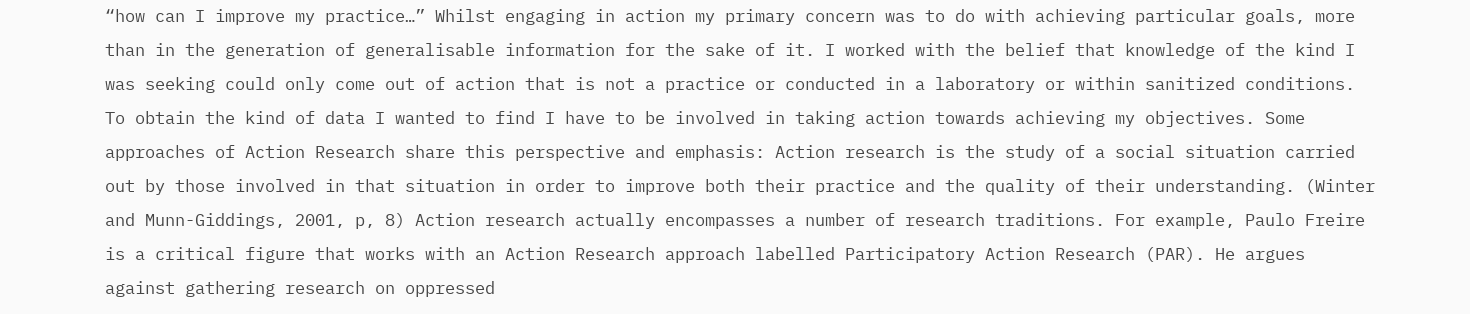“how can I improve my practice…” Whilst engaging in action my primary concern was to do with achieving particular goals, more than in the generation of generalisable information for the sake of it. I worked with the belief that knowledge of the kind I was seeking could only come out of action that is not a practice or conducted in a laboratory or within sanitized conditions. To obtain the kind of data I wanted to find I have to be involved in taking action towards achieving my objectives. Some approaches of Action Research share this perspective and emphasis: Action research is the study of a social situation carried out by those involved in that situation in order to improve both their practice and the quality of their understanding. (Winter and Munn-Giddings, 2001, p, 8) Action research actually encompasses a number of research traditions. For example, Paulo Freire is a critical figure that works with an Action Research approach labelled Participatory Action Research (PAR). He argues against gathering research on oppressed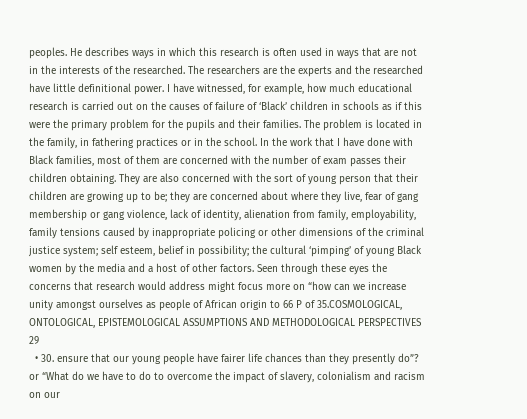peoples. He describes ways in which this research is often used in ways that are not in the interests of the researched. The researchers are the experts and the researched have little definitional power. I have witnessed, for example, how much educational research is carried out on the causes of failure of ‘Black’ children in schools as if this were the primary problem for the pupils and their families. The problem is located in the family, in fathering practices or in the school. In the work that I have done with Black families, most of them are concerned with the number of exam passes their children obtaining. They are also concerned with the sort of young person that their children are growing up to be; they are concerned about where they live, fear of gang membership or gang violence, lack of identity, alienation from family, employability, family tensions caused by inappropriate policing or other dimensions of the criminal justice system; self esteem, belief in possibility; the cultural ‘pimping’ of young Black women by the media and a host of other factors. Seen through these eyes the concerns that research would address might focus more on “how can we increase unity amongst ourselves as people of African origin to 66 P of 35.COSMOLOGICAL, ONTOLOGICAL, EPISTEMOLOGICAL ASSUMPTIONS AND METHODOLOGICAL PERSPECTIVES 29
  • 30. ensure that our young people have fairer life chances than they presently do”? or “What do we have to do to overcome the impact of slavery, colonialism and racism on our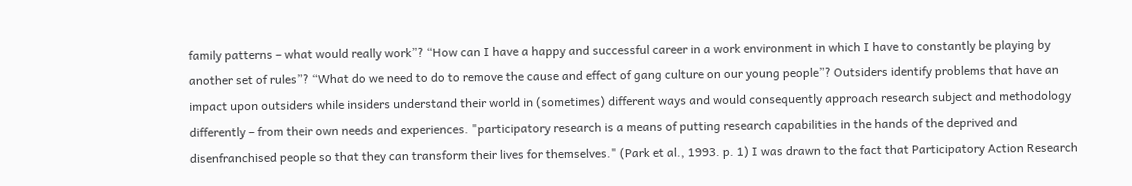family patterns – what would really work”? “How can I have a happy and successful career in a work environment in which I have to constantly be playing by another set of rules”? “What do we need to do to remove the cause and effect of gang culture on our young people”? Outsiders identify problems that have an impact upon outsiders while insiders understand their world in (sometimes) different ways and would consequently approach research subject and methodology differently – from their own needs and experiences. "participatory research is a means of putting research capabilities in the hands of the deprived and disenfranchised people so that they can transform their lives for themselves." (Park et al., 1993. p. 1) I was drawn to the fact that Participatory Action Research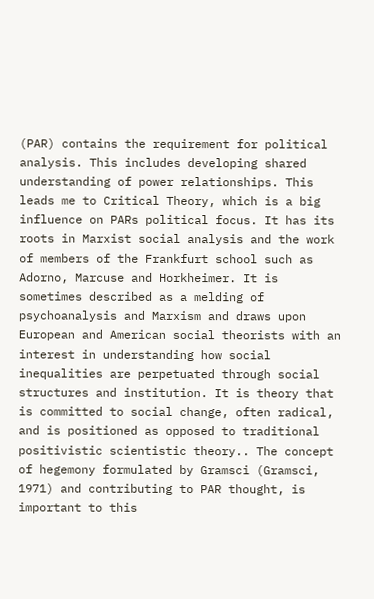(PAR) contains the requirement for political analysis. This includes developing shared understanding of power relationships. This leads me to Critical Theory, which is a big influence on PARs political focus. It has its roots in Marxist social analysis and the work of members of the Frankfurt school such as Adorno, Marcuse and Horkheimer. It is sometimes described as a melding of psychoanalysis and Marxism and draws upon European and American social theorists with an interest in understanding how social inequalities are perpetuated through social structures and institution. It is theory that is committed to social change, often radical, and is positioned as opposed to traditional positivistic scientistic theory.. The concept of hegemony formulated by Gramsci (Gramsci, 1971) and contributing to PAR thought, is important to this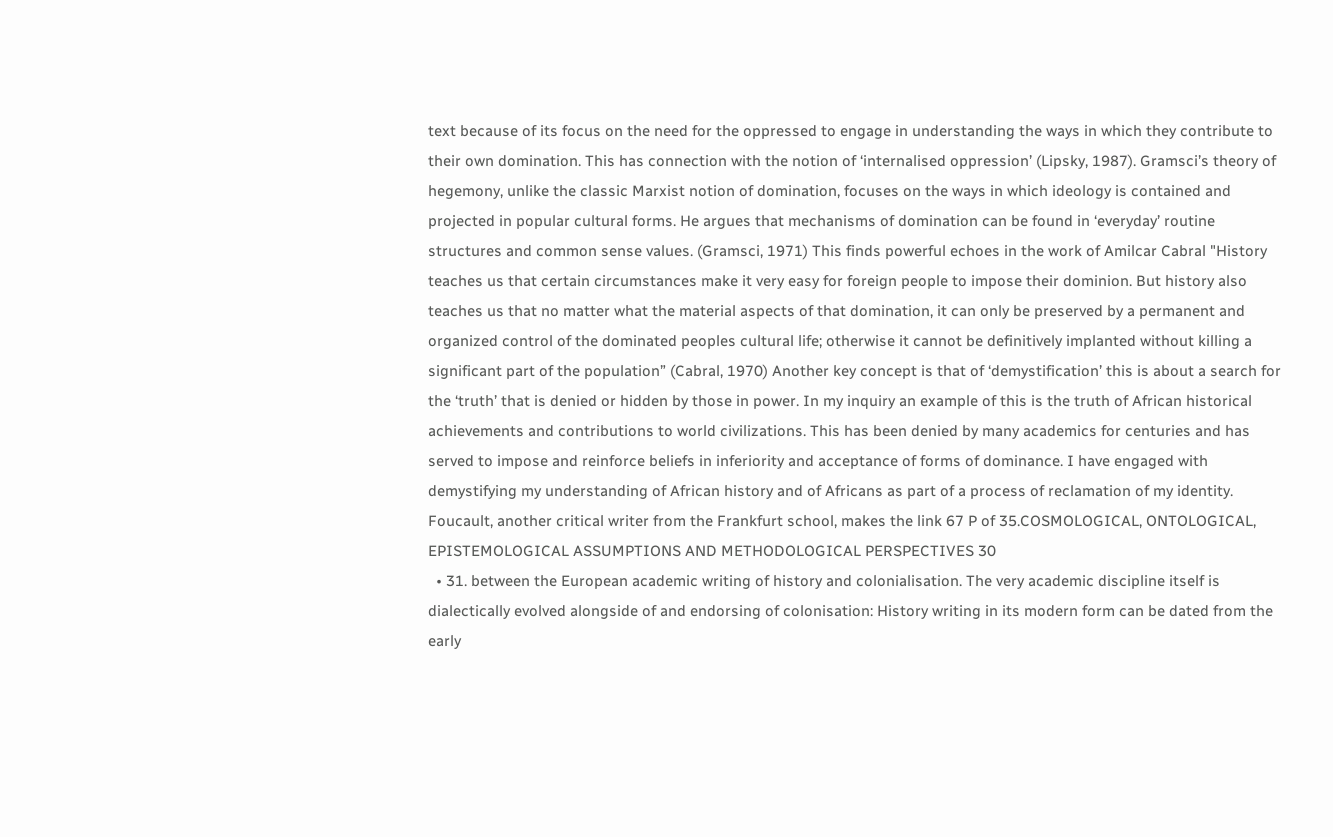text because of its focus on the need for the oppressed to engage in understanding the ways in which they contribute to their own domination. This has connection with the notion of ‘internalised oppression’ (Lipsky, 1987). Gramsci’s theory of hegemony, unlike the classic Marxist notion of domination, focuses on the ways in which ideology is contained and projected in popular cultural forms. He argues that mechanisms of domination can be found in ‘everyday’ routine structures and common sense values. (Gramsci, 1971) This finds powerful echoes in the work of Amilcar Cabral "History teaches us that certain circumstances make it very easy for foreign people to impose their dominion. But history also teaches us that no matter what the material aspects of that domination, it can only be preserved by a permanent and organized control of the dominated peoples cultural life; otherwise it cannot be definitively implanted without killing a significant part of the population” (Cabral, 1970) Another key concept is that of ‘demystification’ this is about a search for the ‘truth’ that is denied or hidden by those in power. In my inquiry an example of this is the truth of African historical achievements and contributions to world civilizations. This has been denied by many academics for centuries and has served to impose and reinforce beliefs in inferiority and acceptance of forms of dominance. I have engaged with demystifying my understanding of African history and of Africans as part of a process of reclamation of my identity. Foucault, another critical writer from the Frankfurt school, makes the link 67 P of 35.COSMOLOGICAL, ONTOLOGICAL, EPISTEMOLOGICAL ASSUMPTIONS AND METHODOLOGICAL PERSPECTIVES 30
  • 31. between the European academic writing of history and colonialisation. The very academic discipline itself is dialectically evolved alongside of and endorsing of colonisation: History writing in its modern form can be dated from the early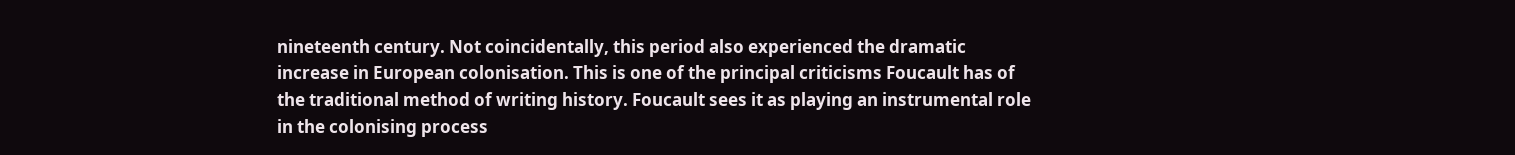nineteenth century. Not coincidentally, this period also experienced the dramatic increase in European colonisation. This is one of the principal criticisms Foucault has of the traditional method of writing history. Foucault sees it as playing an instrumental role in the colonising process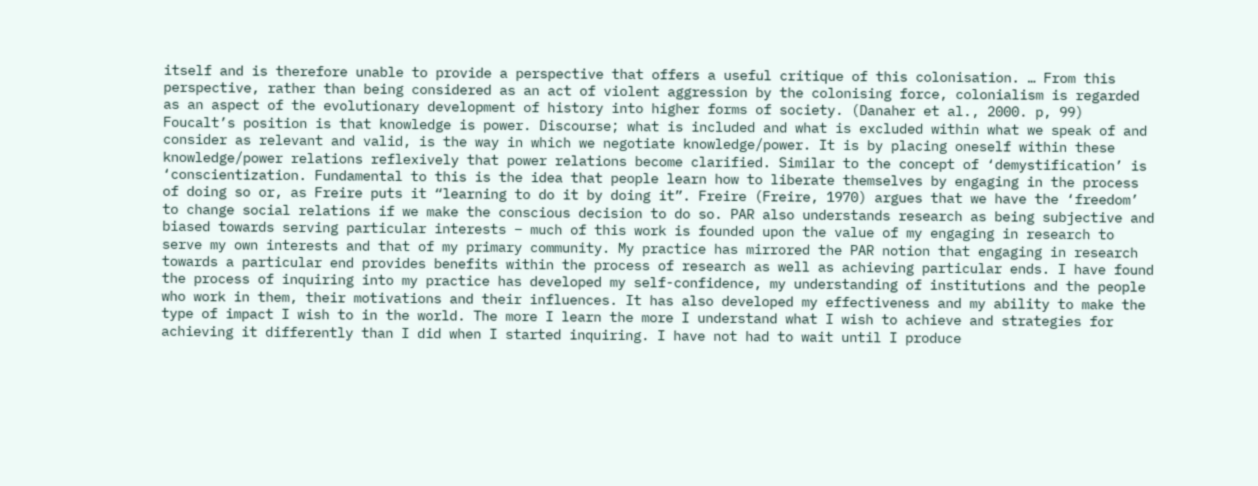itself and is therefore unable to provide a perspective that offers a useful critique of this colonisation. … From this perspective, rather than being considered as an act of violent aggression by the colonising force, colonialism is regarded as an aspect of the evolutionary development of history into higher forms of society. (Danaher et al., 2000. p, 99) Foucalt’s position is that knowledge is power. Discourse; what is included and what is excluded within what we speak of and consider as relevant and valid, is the way in which we negotiate knowledge/power. It is by placing oneself within these knowledge/power relations reflexively that power relations become clarified. Similar to the concept of ‘demystification’ is ‘conscientization. Fundamental to this is the idea that people learn how to liberate themselves by engaging in the process of doing so or, as Freire puts it “learning to do it by doing it”. Freire (Freire, 1970) argues that we have the ‘freedom’ to change social relations if we make the conscious decision to do so. PAR also understands research as being subjective and biased towards serving particular interests – much of this work is founded upon the value of my engaging in research to serve my own interests and that of my primary community. My practice has mirrored the PAR notion that engaging in research towards a particular end provides benefits within the process of research as well as achieving particular ends. I have found the process of inquiring into my practice has developed my self-confidence, my understanding of institutions and the people who work in them, their motivations and their influences. It has also developed my effectiveness and my ability to make the type of impact I wish to in the world. The more I learn the more I understand what I wish to achieve and strategies for achieving it differently than I did when I started inquiring. I have not had to wait until I produce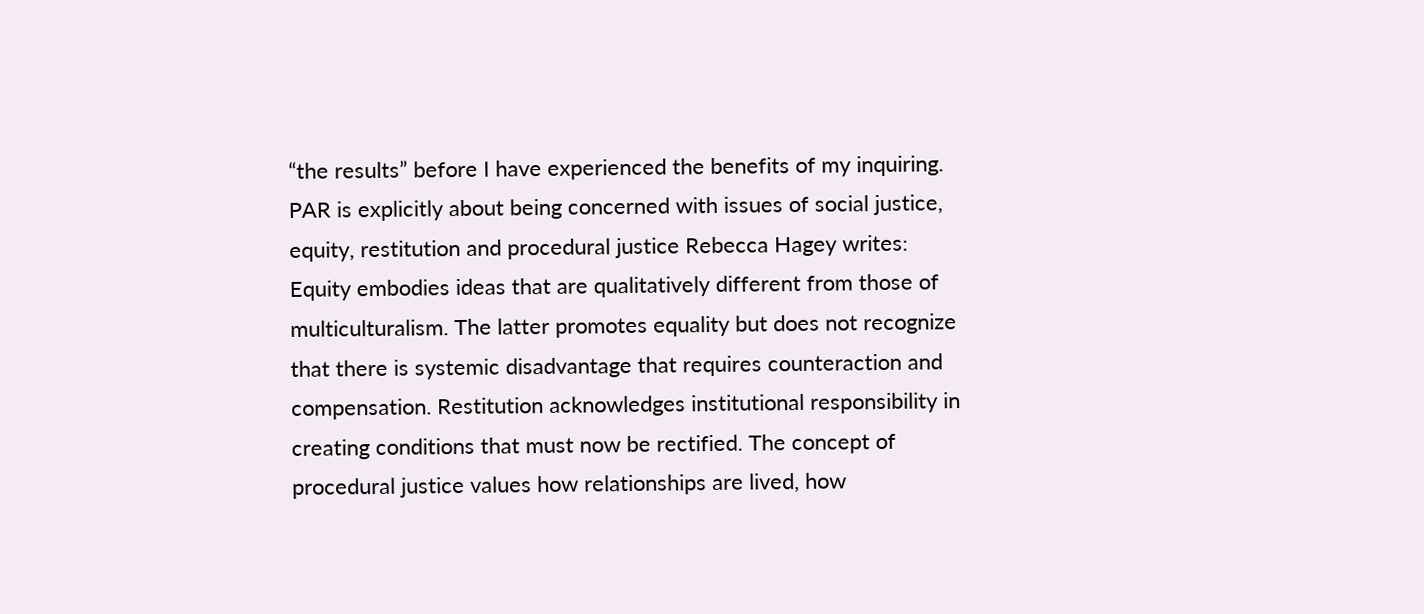“the results” before I have experienced the benefits of my inquiring. PAR is explicitly about being concerned with issues of social justice, equity, restitution and procedural justice Rebecca Hagey writes: Equity embodies ideas that are qualitatively different from those of multiculturalism. The latter promotes equality but does not recognize that there is systemic disadvantage that requires counteraction and compensation. Restitution acknowledges institutional responsibility in creating conditions that must now be rectified. The concept of procedural justice values how relationships are lived, how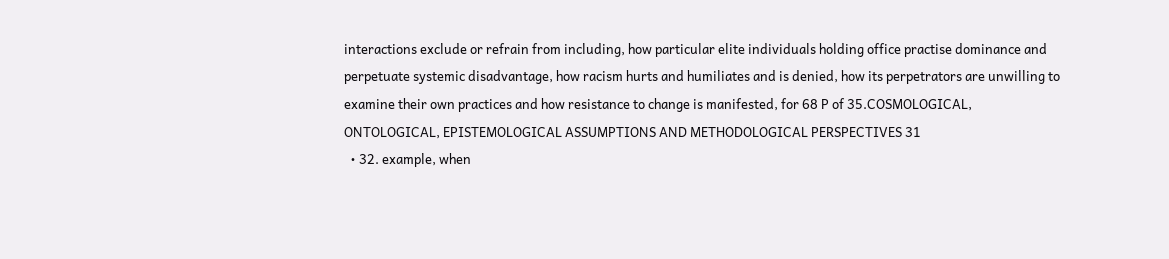interactions exclude or refrain from including, how particular elite individuals holding office practise dominance and perpetuate systemic disadvantage, how racism hurts and humiliates and is denied, how its perpetrators are unwilling to examine their own practices and how resistance to change is manifested, for 68 P of 35.COSMOLOGICAL, ONTOLOGICAL, EPISTEMOLOGICAL ASSUMPTIONS AND METHODOLOGICAL PERSPECTIVES 31
  • 32. example, when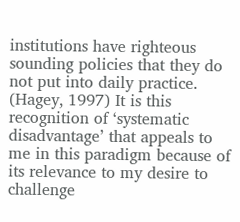institutions have righteous sounding policies that they do not put into daily practice. (Hagey, 1997) It is this recognition of ‘systematic disadvantage’ that appeals to me in this paradigm because of its relevance to my desire to challenge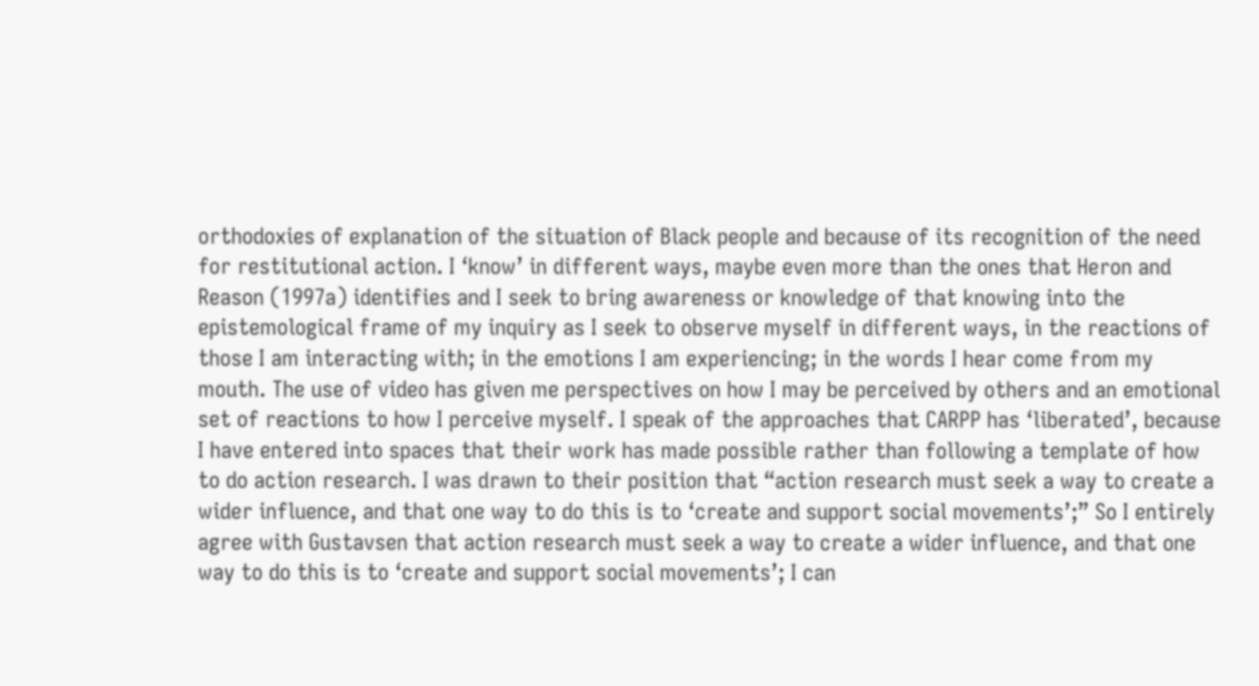orthodoxies of explanation of the situation of Black people and because of its recognition of the need for restitutional action. I ‘know’ in different ways, maybe even more than the ones that Heron and Reason (1997a) identifies and I seek to bring awareness or knowledge of that knowing into the epistemological frame of my inquiry as I seek to observe myself in different ways, in the reactions of those I am interacting with; in the emotions I am experiencing; in the words I hear come from my mouth. The use of video has given me perspectives on how I may be perceived by others and an emotional set of reactions to how I perceive myself. I speak of the approaches that CARPP has ‘liberated’, because I have entered into spaces that their work has made possible rather than following a template of how to do action research. I was drawn to their position that “action research must seek a way to create a wider influence, and that one way to do this is to ‘create and support social movements’;” So I entirely agree with Gustavsen that action research must seek a way to create a wider influence, and that one way to do this is to ‘create and support social movements’; I can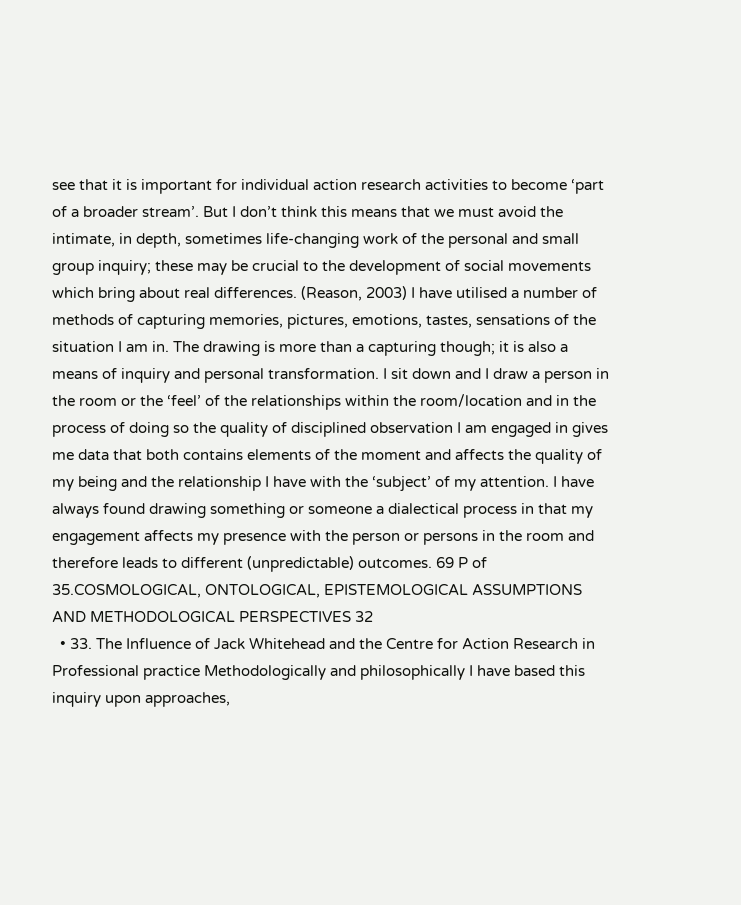see that it is important for individual action research activities to become ‘part of a broader stream’. But I don’t think this means that we must avoid the intimate, in depth, sometimes life-changing work of the personal and small group inquiry; these may be crucial to the development of social movements which bring about real differences. (Reason, 2003) I have utilised a number of methods of capturing memories, pictures, emotions, tastes, sensations of the situation I am in. The drawing is more than a capturing though; it is also a means of inquiry and personal transformation. I sit down and I draw a person in the room or the ‘feel’ of the relationships within the room/location and in the process of doing so the quality of disciplined observation I am engaged in gives me data that both contains elements of the moment and affects the quality of my being and the relationship I have with the ‘subject’ of my attention. I have always found drawing something or someone a dialectical process in that my engagement affects my presence with the person or persons in the room and therefore leads to different (unpredictable) outcomes. 69 P of 35.COSMOLOGICAL, ONTOLOGICAL, EPISTEMOLOGICAL ASSUMPTIONS AND METHODOLOGICAL PERSPECTIVES 32
  • 33. The Influence of Jack Whitehead and the Centre for Action Research in Professional practice Methodologically and philosophically I have based this inquiry upon approaches,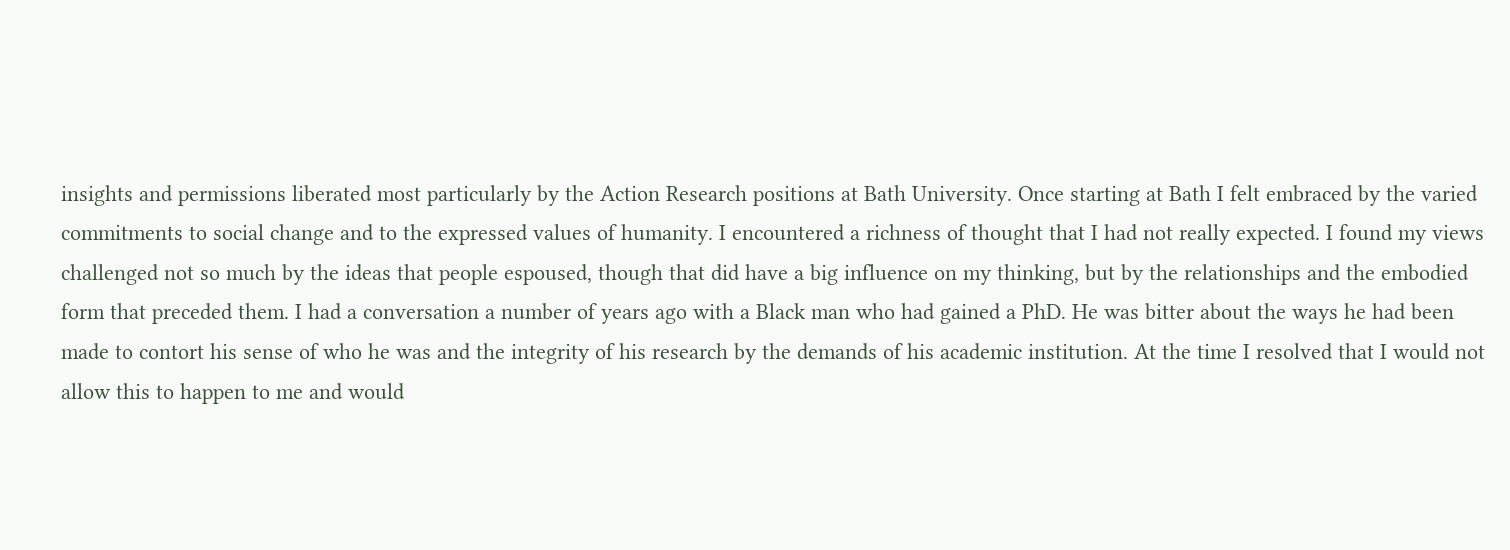insights and permissions liberated most particularly by the Action Research positions at Bath University. Once starting at Bath I felt embraced by the varied commitments to social change and to the expressed values of humanity. I encountered a richness of thought that I had not really expected. I found my views challenged not so much by the ideas that people espoused, though that did have a big influence on my thinking, but by the relationships and the embodied form that preceded them. I had a conversation a number of years ago with a Black man who had gained a PhD. He was bitter about the ways he had been made to contort his sense of who he was and the integrity of his research by the demands of his academic institution. At the time I resolved that I would not allow this to happen to me and would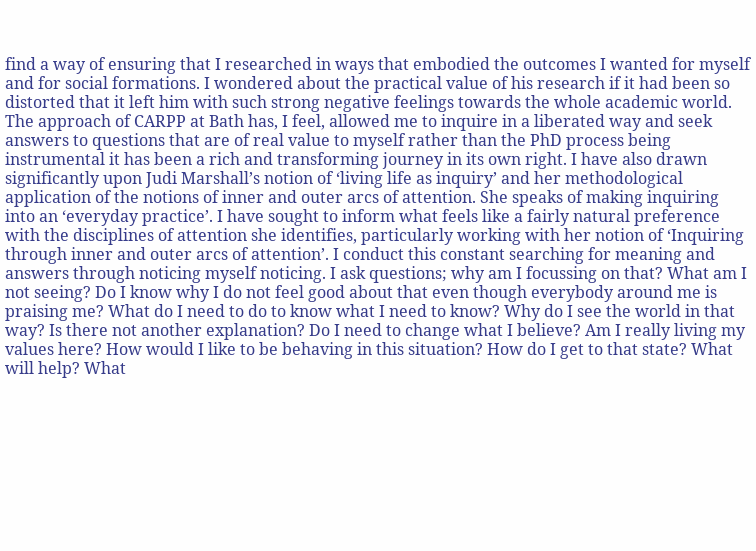find a way of ensuring that I researched in ways that embodied the outcomes I wanted for myself and for social formations. I wondered about the practical value of his research if it had been so distorted that it left him with such strong negative feelings towards the whole academic world. The approach of CARPP at Bath has, I feel, allowed me to inquire in a liberated way and seek answers to questions that are of real value to myself rather than the PhD process being instrumental it has been a rich and transforming journey in its own right. I have also drawn significantly upon Judi Marshall’s notion of ‘living life as inquiry’ and her methodological application of the notions of inner and outer arcs of attention. She speaks of making inquiring into an ‘everyday practice’. I have sought to inform what feels like a fairly natural preference with the disciplines of attention she identifies, particularly working with her notion of ‘Inquiring through inner and outer arcs of attention’. I conduct this constant searching for meaning and answers through noticing myself noticing. I ask questions; why am I focussing on that? What am I not seeing? Do I know why I do not feel good about that even though everybody around me is praising me? What do I need to do to know what I need to know? Why do I see the world in that way? Is there not another explanation? Do I need to change what I believe? Am I really living my values here? How would I like to be behaving in this situation? How do I get to that state? What will help? What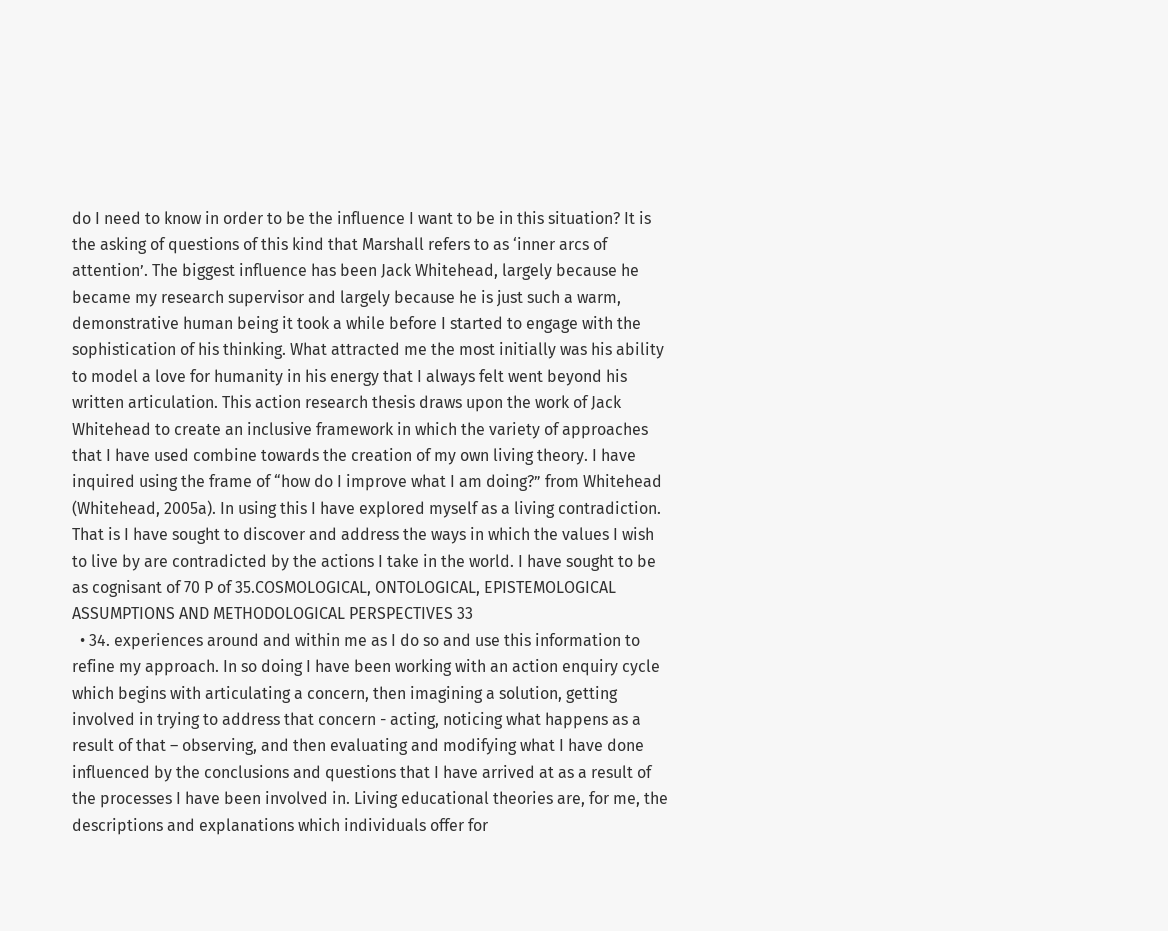do I need to know in order to be the influence I want to be in this situation? It is the asking of questions of this kind that Marshall refers to as ‘inner arcs of attention’. The biggest influence has been Jack Whitehead, largely because he became my research supervisor and largely because he is just such a warm, demonstrative human being it took a while before I started to engage with the sophistication of his thinking. What attracted me the most initially was his ability to model a love for humanity in his energy that I always felt went beyond his written articulation. This action research thesis draws upon the work of Jack Whitehead to create an inclusive framework in which the variety of approaches that I have used combine towards the creation of my own living theory. I have inquired using the frame of “how do I improve what I am doing?” from Whitehead (Whitehead, 2005a). In using this I have explored myself as a living contradiction. That is I have sought to discover and address the ways in which the values I wish to live by are contradicted by the actions I take in the world. I have sought to be as cognisant of 70 P of 35.COSMOLOGICAL, ONTOLOGICAL, EPISTEMOLOGICAL ASSUMPTIONS AND METHODOLOGICAL PERSPECTIVES 33
  • 34. experiences around and within me as I do so and use this information to refine my approach. In so doing I have been working with an action enquiry cycle which begins with articulating a concern, then imagining a solution, getting involved in trying to address that concern - acting, noticing what happens as a result of that – observing, and then evaluating and modifying what I have done influenced by the conclusions and questions that I have arrived at as a result of the processes I have been involved in. Living educational theories are, for me, the descriptions and explanations which individuals offer for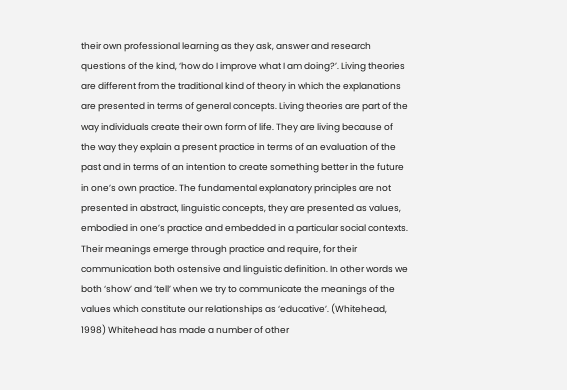their own professional learning as they ask, answer and research questions of the kind, ‘how do I improve what I am doing?’. Living theories are different from the traditional kind of theory in which the explanations are presented in terms of general concepts. Living theories are part of the way individuals create their own form of life. They are living because of the way they explain a present practice in terms of an evaluation of the past and in terms of an intention to create something better in the future in one’s own practice. The fundamental explanatory principles are not presented in abstract, linguistic concepts, they are presented as values, embodied in one’s practice and embedded in a particular social contexts. Their meanings emerge through practice and require, for their communication both ostensive and linguistic definition. In other words we both ‘show’ and ‘tell’ when we try to communicate the meanings of the values which constitute our relationships as ‘educative’. (Whitehead, 1998) Whitehead has made a number of other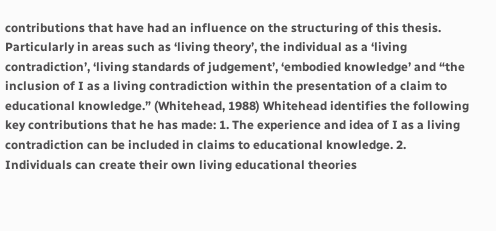contributions that have had an influence on the structuring of this thesis. Particularly in areas such as ‘living theory’, the individual as a ‘living contradiction’, ‘living standards of judgement’, ‘embodied knowledge’ and “the inclusion of I as a living contradiction within the presentation of a claim to educational knowledge.” (Whitehead, 1988) Whitehead identifies the following key contributions that he has made: 1. The experience and idea of I as a living contradiction can be included in claims to educational knowledge. 2. Individuals can create their own living educational theories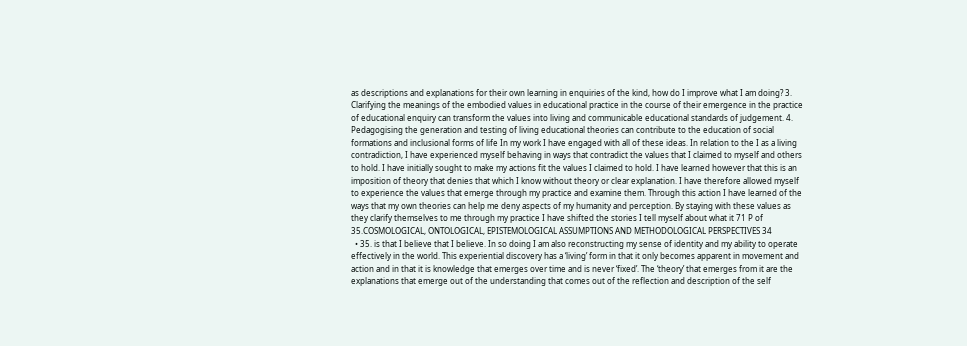as descriptions and explanations for their own learning in enquiries of the kind, how do I improve what I am doing? 3. Clarifying the meanings of the embodied values in educational practice in the course of their emergence in the practice of educational enquiry can transform the values into living and communicable educational standards of judgement. 4. Pedagogising the generation and testing of living educational theories can contribute to the education of social formations and inclusional forms of life In my work I have engaged with all of these ideas. In relation to the I as a living contradiction, I have experienced myself behaving in ways that contradict the values that I claimed to myself and others to hold. I have initially sought to make my actions fit the values I claimed to hold. I have learned however that this is an imposition of theory that denies that which I know without theory or clear explanation. I have therefore allowed myself to experience the values that emerge through my practice and examine them. Through this action I have learned of the ways that my own theories can help me deny aspects of my humanity and perception. By staying with these values as they clarify themselves to me through my practice I have shifted the stories I tell myself about what it 71 P of 35.COSMOLOGICAL, ONTOLOGICAL, EPISTEMOLOGICAL ASSUMPTIONS AND METHODOLOGICAL PERSPECTIVES 34
  • 35. is that I believe that I believe. In so doing I am also reconstructing my sense of identity and my ability to operate effectively in the world. This experiential discovery has a ‘living’ form in that it only becomes apparent in movement and action and in that it is knowledge that emerges over time and is never ‘fixed’. The ‘theory’ that emerges from it are the explanations that emerge out of the understanding that comes out of the reflection and description of the self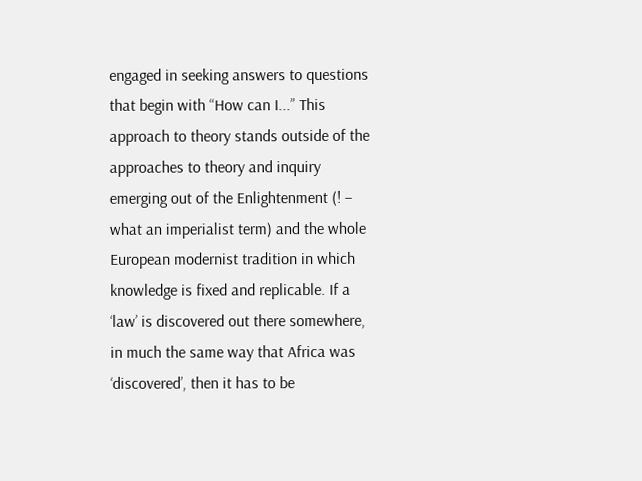engaged in seeking answers to questions that begin with “How can I...” This approach to theory stands outside of the approaches to theory and inquiry emerging out of the Enlightenment (! – what an imperialist term) and the whole European modernist tradition in which knowledge is fixed and replicable. If a ‘law’ is discovered out there somewhere, in much the same way that Africa was ‘discovered’, then it has to be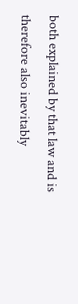both explained by that law and is therefore also inevitably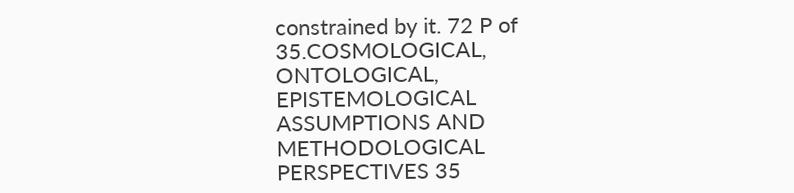constrained by it. 72 P of 35.COSMOLOGICAL, ONTOLOGICAL, EPISTEMOLOGICAL ASSUMPTIONS AND METHODOLOGICAL PERSPECTIVES 35